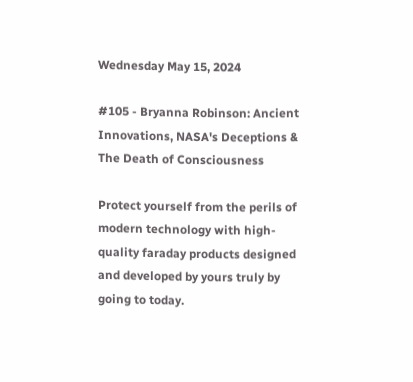Wednesday May 15, 2024

#105 - Bryanna Robinson: Ancient Innovations, NASA's Deceptions & The Death of Consciousness

Protect yourself from the perils of modern technology with high-quality faraday products designed and developed by yours truly by going to today.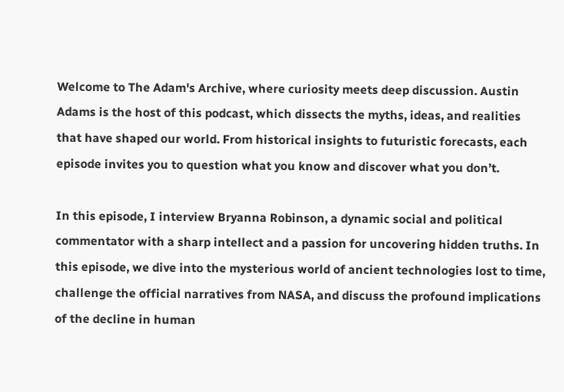Welcome to The Adam's Archive, where curiosity meets deep discussion. Austin Adams is the host of this podcast, which dissects the myths, ideas, and realities that have shaped our world. From historical insights to futuristic forecasts, each episode invites you to question what you know and discover what you don’t.

In this episode, I interview Bryanna Robinson, a dynamic social and political commentator with a sharp intellect and a passion for uncovering hidden truths. In this episode, we dive into the mysterious world of ancient technologies lost to time, challenge the official narratives from NASA, and discuss the profound implications of the decline in human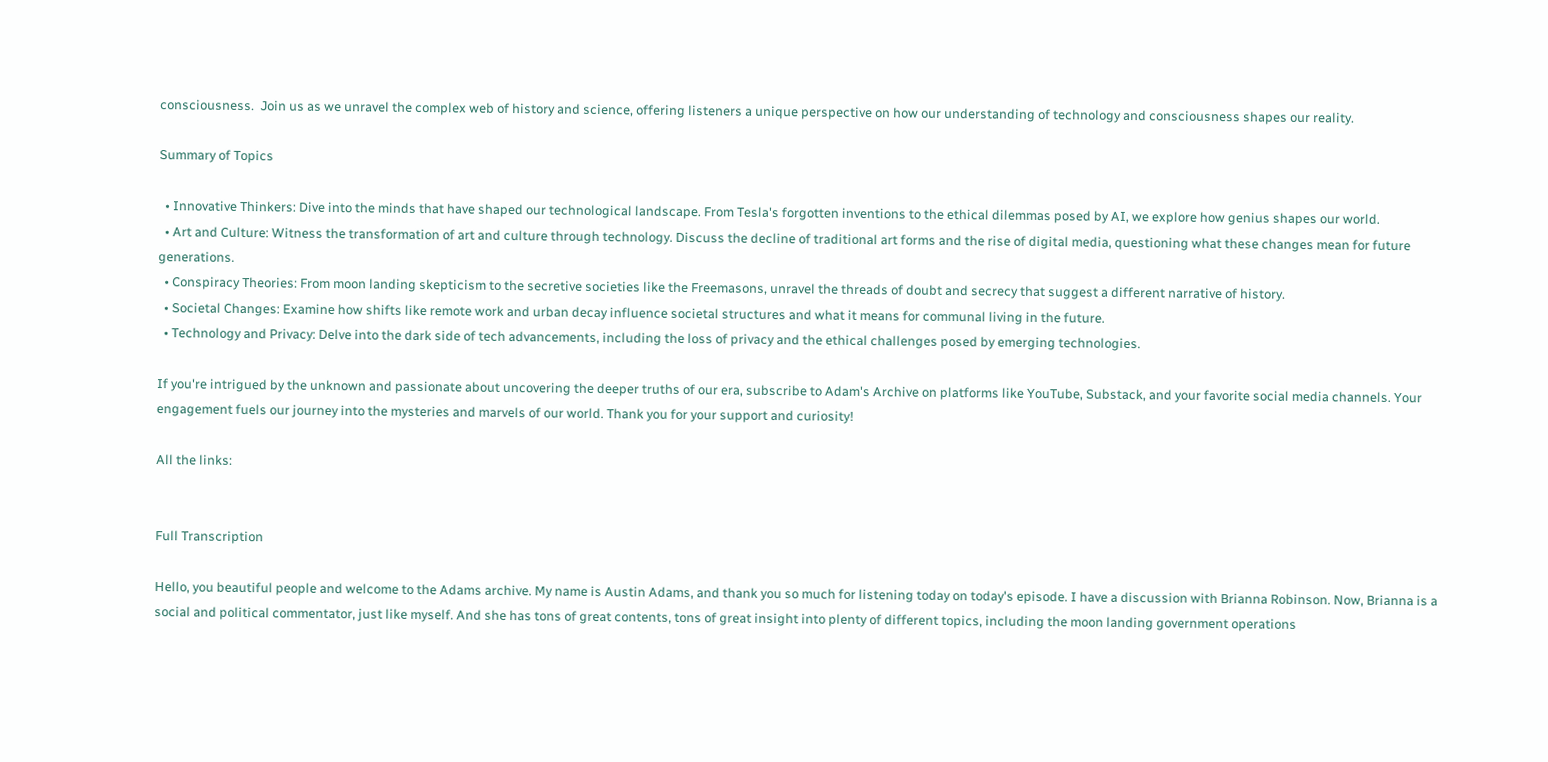consciousness.  Join us as we unravel the complex web of history and science, offering listeners a unique perspective on how our understanding of technology and consciousness shapes our reality.

Summary of Topics

  • Innovative Thinkers: Dive into the minds that have shaped our technological landscape. From Tesla's forgotten inventions to the ethical dilemmas posed by AI, we explore how genius shapes our world.
  • Art and Culture: Witness the transformation of art and culture through technology. Discuss the decline of traditional art forms and the rise of digital media, questioning what these changes mean for future generations.
  • Conspiracy Theories: From moon landing skepticism to the secretive societies like the Freemasons, unravel the threads of doubt and secrecy that suggest a different narrative of history.
  • Societal Changes: Examine how shifts like remote work and urban decay influence societal structures and what it means for communal living in the future.
  • Technology and Privacy: Delve into the dark side of tech advancements, including the loss of privacy and the ethical challenges posed by emerging technologies.

If you're intrigued by the unknown and passionate about uncovering the deeper truths of our era, subscribe to Adam's Archive on platforms like YouTube, Substack, and your favorite social media channels. Your engagement fuels our journey into the mysteries and marvels of our world. Thank you for your support and curiosity!

All the links:


Full Transcription

Hello, you beautiful people and welcome to the Adams archive. My name is Austin Adams, and thank you so much for listening today on today's episode. I have a discussion with Brianna Robinson. Now, Brianna is a social and political commentator, just like myself. And she has tons of great contents, tons of great insight into plenty of different topics, including the moon landing government operations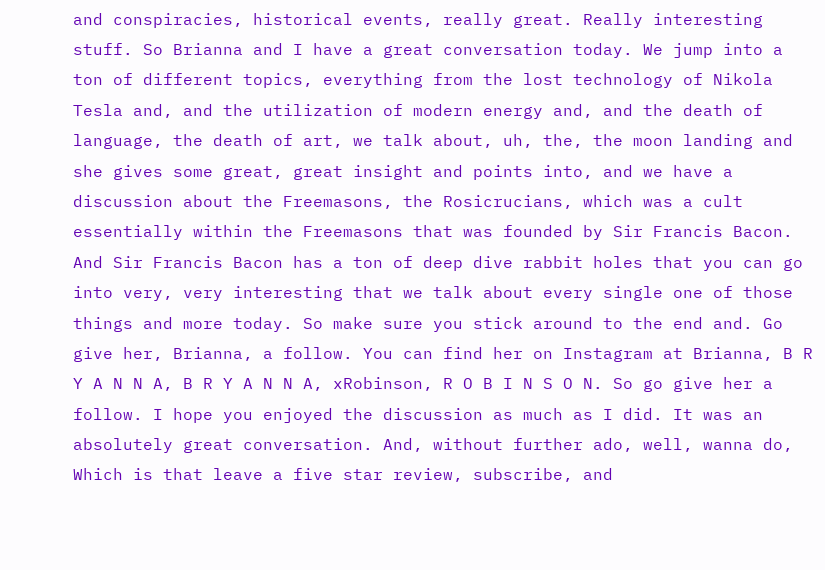and conspiracies, historical events, really great. Really interesting stuff. So Brianna and I have a great conversation today. We jump into a ton of different topics, everything from the lost technology of Nikola Tesla and, and the utilization of modern energy and, and the death of language, the death of art, we talk about, uh, the, the moon landing and she gives some great, great insight and points into, and we have a discussion about the Freemasons, the Rosicrucians, which was a cult essentially within the Freemasons that was founded by Sir Francis Bacon. And Sir Francis Bacon has a ton of deep dive rabbit holes that you can go into very, very interesting that we talk about every single one of those things and more today. So make sure you stick around to the end and. Go give her, Brianna, a follow. You can find her on Instagram at Brianna, B R Y A N N A, B R Y A N N A, xRobinson, R O B I N S O N. So go give her a follow. I hope you enjoyed the discussion as much as I did. It was an absolutely great conversation. And, without further ado, well, wanna do, Which is that leave a five star review, subscribe, and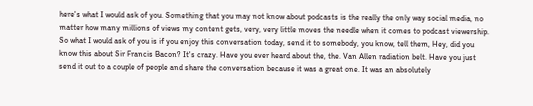here's what I would ask of you. Something that you may not know about podcasts is the really the only way social media, no matter how many millions of views my content gets, very, very little moves the needle when it comes to podcast viewership. So what I would ask of you is if you enjoy this conversation today, send it to somebody, you know, tell them, Hey, did you know this about Sir Francis Bacon? It's crazy. Have you ever heard about the, the. Van Allen radiation belt. Have you just send it out to a couple of people and share the conversation because it was a great one. It was an absolutely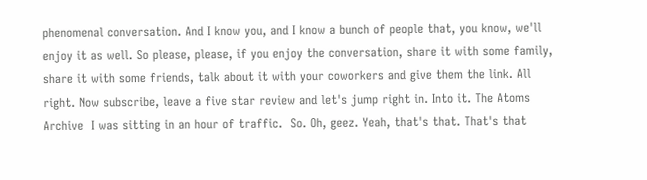phenomenal conversation. And I know you, and I know a bunch of people that, you know, we'll enjoy it as well. So please, please, if you enjoy the conversation, share it with some family, share it with some friends, talk about it with your coworkers and give them the link. All right. Now subscribe, leave a five star review and let's jump right in. Into it. The Atoms Archive  I was sitting in an hour of traffic.  So. Oh, geez. Yeah, that's that. That's that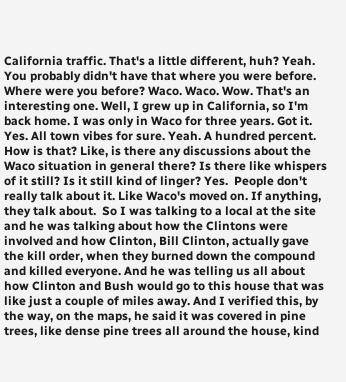California traffic. That's a little different, huh? Yeah. You probably didn't have that where you were before. Where were you before? Waco. Waco. Wow. That's an interesting one. Well, I grew up in California, so I'm back home. I was only in Waco for three years. Got it. Yes. All town vibes for sure. Yeah. A hundred percent. How is that? Like, is there any discussions about the Waco situation in general there? Is there like whispers of it still? Is it still kind of linger? Yes.  People don't really talk about it. Like Waco's moved on. If anything, they talk about.  So I was talking to a local at the site and he was talking about how the Clintons were involved and how Clinton, Bill Clinton, actually gave the kill order, when they burned down the compound and killed everyone. And he was telling us all about how Clinton and Bush would go to this house that was like just a couple of miles away. And I verified this, by the way, on the maps, he said it was covered in pine trees, like dense pine trees all around the house, kind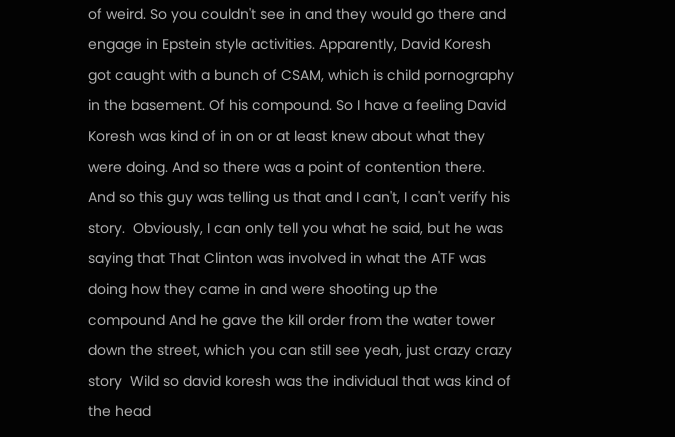of weird. So you couldn't see in and they would go there and engage in Epstein style activities. Apparently, David Koresh got caught with a bunch of CSAM, which is child pornography in the basement. Of his compound. So I have a feeling David Koresh was kind of in on or at least knew about what they were doing. And so there was a point of contention there. And so this guy was telling us that and I can't, I can't verify his story.  Obviously, I can only tell you what he said, but he was saying that That Clinton was involved in what the ATF was doing how they came in and were shooting up the compound And he gave the kill order from the water tower down the street, which you can still see yeah, just crazy crazy story  Wild so david koresh was the individual that was kind of the head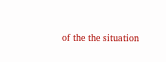of the the situation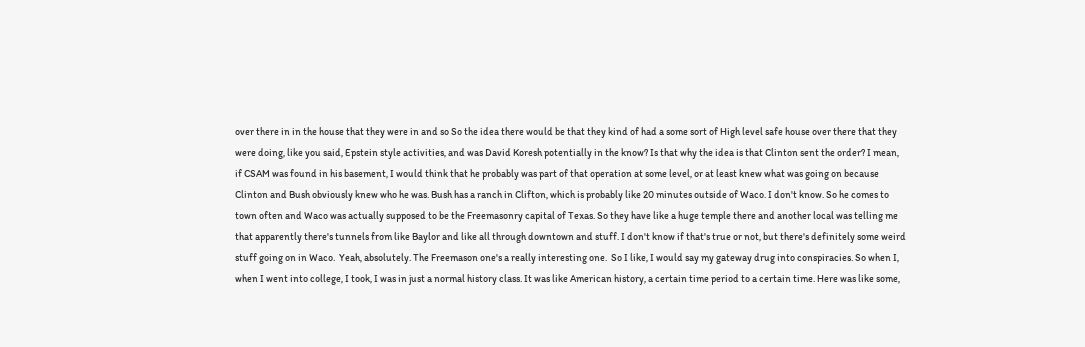over there in in the house that they were in and so So the idea there would be that they kind of had a some sort of High level safe house over there that they were doing, like you said, Epstein style activities, and was David Koresh potentially in the know? Is that why the idea is that Clinton sent the order? I mean, if CSAM was found in his basement, I would think that he probably was part of that operation at some level, or at least knew what was going on because Clinton and Bush obviously knew who he was. Bush has a ranch in Clifton, which is probably like 20 minutes outside of Waco. I don't know. So he comes to town often and Waco was actually supposed to be the Freemasonry capital of Texas. So they have like a huge temple there and another local was telling me that apparently there's tunnels from like Baylor and like all through downtown and stuff. I don't know if that's true or not, but there's definitely some weird stuff going on in Waco.  Yeah, absolutely. The Freemason one's a really interesting one.  So I like, I would say my gateway drug into conspiracies. So when I, when I went into college, I took, I was in just a normal history class. It was like American history, a certain time period to a certain time. Here was like some,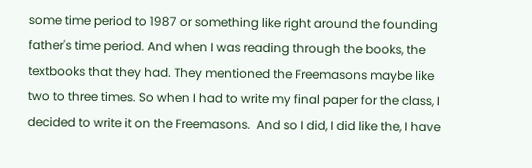some time period to 1987 or something like right around the founding father's time period. And when I was reading through the books, the textbooks that they had. They mentioned the Freemasons maybe like two to three times. So when I had to write my final paper for the class, I decided to write it on the Freemasons.  And so I did, I did like the, I have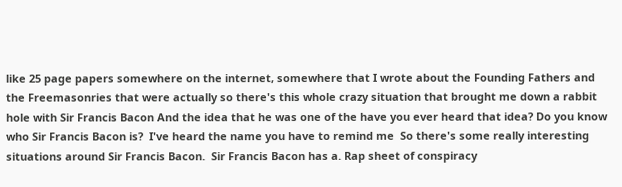like 25 page papers somewhere on the internet, somewhere that I wrote about the Founding Fathers and the Freemasonries that were actually so there's this whole crazy situation that brought me down a rabbit hole with Sir Francis Bacon And the idea that he was one of the have you ever heard that idea? Do you know who Sir Francis Bacon is?  I've heard the name you have to remind me  So there's some really interesting situations around Sir Francis Bacon.  Sir Francis Bacon has a. Rap sheet of conspiracy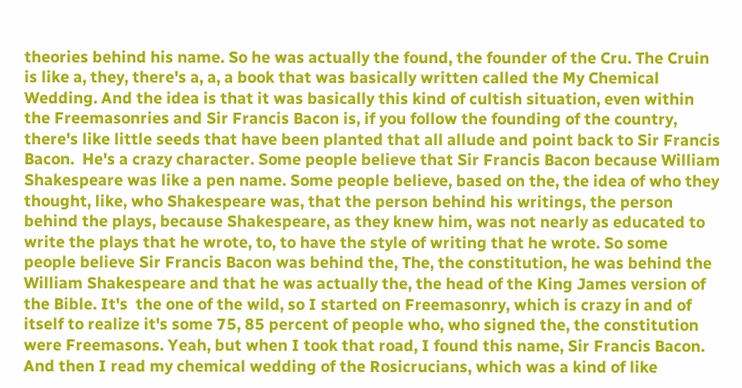theories behind his name. So he was actually the found, the founder of the Cru. The Cruin is like a, they, there's a, a, a book that was basically written called the My Chemical Wedding. And the idea is that it was basically this kind of cultish situation, even within the Freemasonries and Sir Francis Bacon is, if you follow the founding of the country, there's like little seeds that have been planted that all allude and point back to Sir Francis Bacon.  He's a crazy character. Some people believe that Sir Francis Bacon because William Shakespeare was like a pen name. Some people believe, based on the, the idea of who they thought, like, who Shakespeare was, that the person behind his writings, the person behind the plays, because Shakespeare, as they knew him, was not nearly as educated to write the plays that he wrote, to, to have the style of writing that he wrote. So some people believe Sir Francis Bacon was behind the, The, the constitution, he was behind the William Shakespeare and that he was actually the, the head of the King James version of the Bible. It's  the one of the wild, so I started on Freemasonry, which is crazy in and of itself to realize it's some 75, 85 percent of people who, who signed the, the constitution were Freemasons. Yeah, but when I took that road, I found this name, Sir Francis Bacon. And then I read my chemical wedding of the Rosicrucians, which was a kind of like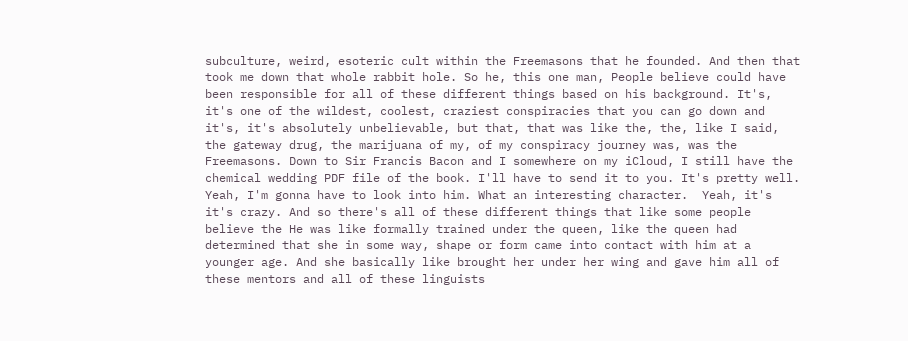subculture, weird, esoteric cult within the Freemasons that he founded. And then that took me down that whole rabbit hole. So he, this one man, People believe could have been responsible for all of these different things based on his background. It's, it's one of the wildest, coolest, craziest conspiracies that you can go down and it's, it's absolutely unbelievable, but that, that was like the, the, like I said, the gateway drug, the marijuana of my, of my conspiracy journey was, was the Freemasons. Down to Sir Francis Bacon and I somewhere on my iCloud, I still have the chemical wedding PDF file of the book. I'll have to send it to you. It's pretty well.  Yeah, I'm gonna have to look into him. What an interesting character.  Yeah, it's it's crazy. And so there's all of these different things that like some people believe the He was like formally trained under the queen, like the queen had determined that she in some way, shape or form came into contact with him at a younger age. And she basically like brought her under her wing and gave him all of these mentors and all of these linguists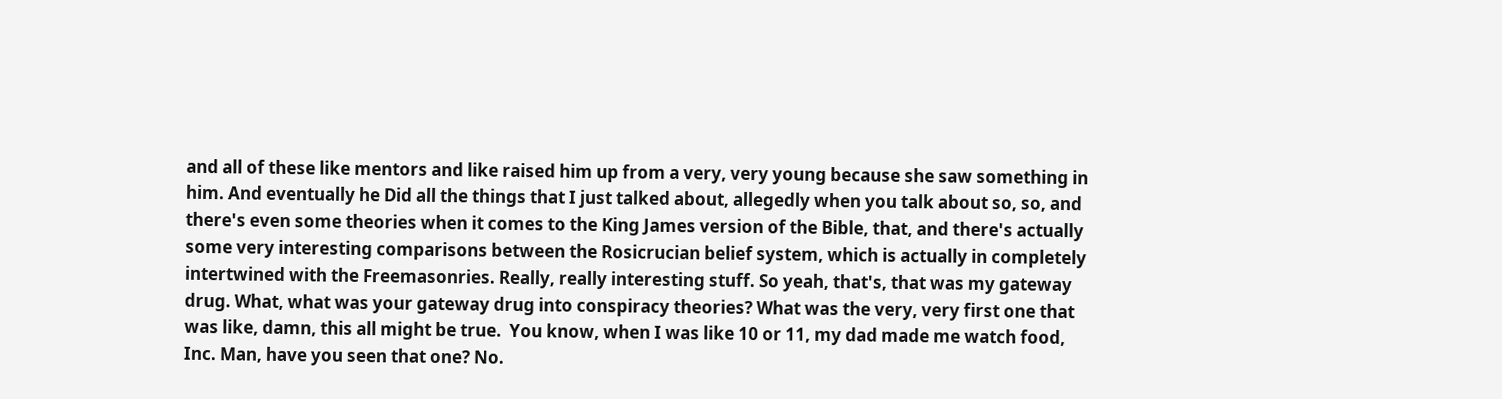and all of these like mentors and like raised him up from a very, very young because she saw something in him. And eventually he Did all the things that I just talked about, allegedly when you talk about so, so, and there's even some theories when it comes to the King James version of the Bible, that, and there's actually some very interesting comparisons between the Rosicrucian belief system, which is actually in completely intertwined with the Freemasonries. Really, really interesting stuff. So yeah, that's, that was my gateway drug. What, what was your gateway drug into conspiracy theories? What was the very, very first one that was like, damn, this all might be true.  You know, when I was like 10 or 11, my dad made me watch food, Inc. Man, have you seen that one? No.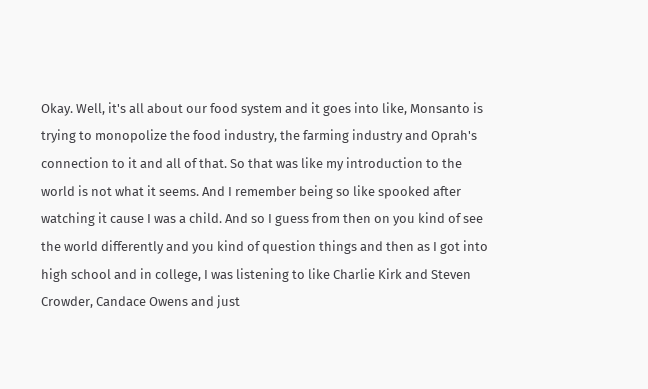Okay. Well, it's all about our food system and it goes into like, Monsanto is trying to monopolize the food industry, the farming industry and Oprah's connection to it and all of that. So that was like my introduction to the world is not what it seems. And I remember being so like spooked after watching it cause I was a child. And so I guess from then on you kind of see the world differently and you kind of question things and then as I got into high school and in college, I was listening to like Charlie Kirk and Steven Crowder, Candace Owens and just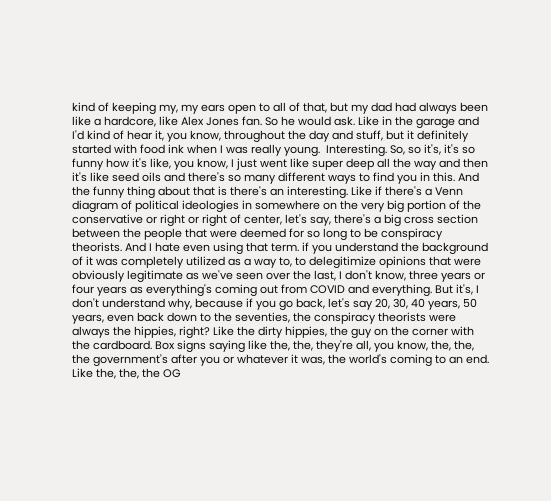kind of keeping my, my ears open to all of that, but my dad had always been like a hardcore, like Alex Jones fan. So he would ask. Like in the garage and I'd kind of hear it, you know, throughout the day and stuff, but it definitely started with food ink when I was really young.  Interesting. So, so it's, it's so funny how it's like, you know, I just went like super deep all the way and then it's like seed oils and there's so many different ways to find you in this. And the funny thing about that is there's an interesting. Like if there's a Venn diagram of political ideologies in somewhere on the very big portion of the conservative or right or right of center, let's say, there's a big cross section between the people that were deemed for so long to be conspiracy theorists. And I hate even using that term. if you understand the background of it was completely utilized as a way to, to delegitimize opinions that were obviously legitimate as we've seen over the last, I don't know, three years or four years as everything's coming out from COVID and everything. But it's, I don't understand why, because if you go back, let's say 20, 30, 40 years, 50 years, even back down to the seventies, the conspiracy theorists were always the hippies, right? Like the dirty hippies, the guy on the corner with the cardboard. Box signs saying like the, the, they're all, you know, the, the, the government's after you or whatever it was, the world's coming to an end. Like the, the, the OG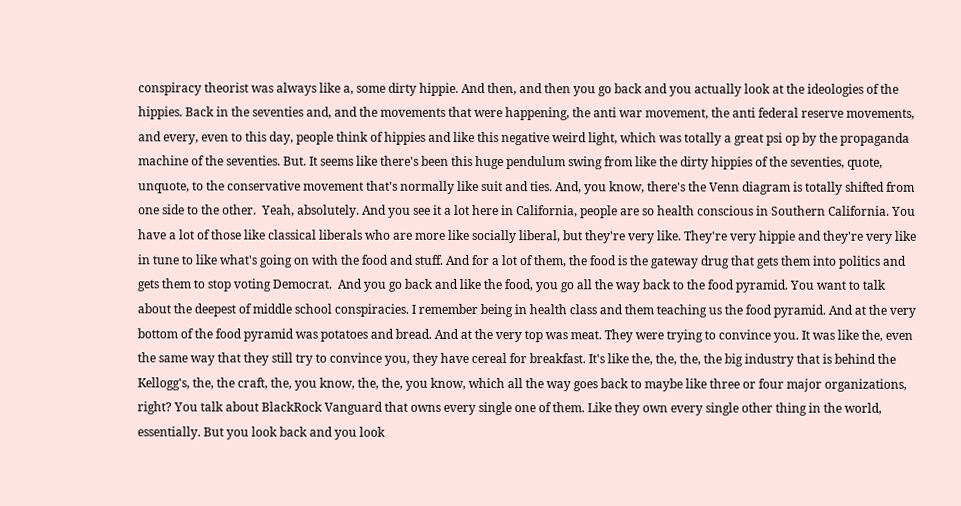conspiracy theorist was always like a, some dirty hippie. And then, and then you go back and you actually look at the ideologies of the hippies. Back in the seventies and, and the movements that were happening, the anti war movement, the anti federal reserve movements, and every, even to this day, people think of hippies and like this negative weird light, which was totally a great psi op by the propaganda machine of the seventies. But. It seems like there's been this huge pendulum swing from like the dirty hippies of the seventies, quote, unquote, to the conservative movement that's normally like suit and ties. And, you know, there's the Venn diagram is totally shifted from one side to the other.  Yeah, absolutely. And you see it a lot here in California, people are so health conscious in Southern California. You have a lot of those like classical liberals who are more like socially liberal, but they're very like. They're very hippie and they're very like in tune to like what's going on with the food and stuff. And for a lot of them, the food is the gateway drug that gets them into politics and gets them to stop voting Democrat.  And you go back and like the food, you go all the way back to the food pyramid. You want to talk about the deepest of middle school conspiracies. I remember being in health class and them teaching us the food pyramid. And at the very bottom of the food pyramid was potatoes and bread. And at the very top was meat. They were trying to convince you. It was like the, even the same way that they still try to convince you, they have cereal for breakfast. It's like the, the, the, the big industry that is behind the Kellogg's, the, the craft, the, you know, the, the, you know, which all the way goes back to maybe like three or four major organizations, right? You talk about BlackRock Vanguard that owns every single one of them. Like they own every single other thing in the world, essentially. But you look back and you look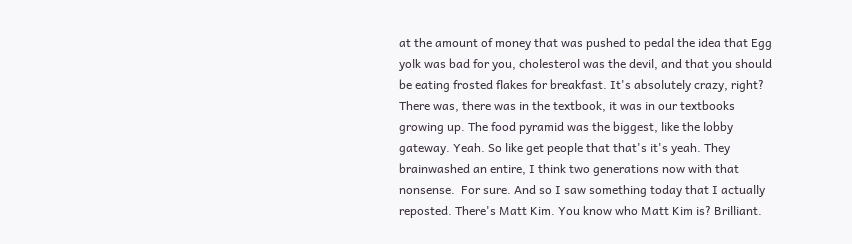at the amount of money that was pushed to pedal the idea that Egg yolk was bad for you, cholesterol was the devil, and that you should be eating frosted flakes for breakfast. It's absolutely crazy, right? There was, there was in the textbook, it was in our textbooks growing up. The food pyramid was the biggest, like the lobby gateway. Yeah. So like get people that that's it's yeah. They brainwashed an entire, I think two generations now with that nonsense.  For sure. And so I saw something today that I actually reposted. There's Matt Kim. You know who Matt Kim is? Brilliant.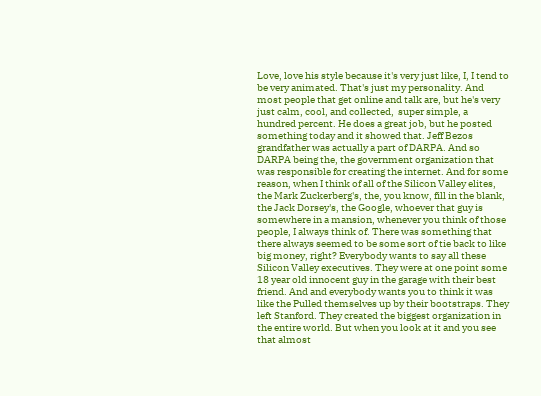Love, love his style because it's very just like, I, I tend to be very animated. That's just my personality. And most people that get online and talk are, but he's very just calm, cool, and collected,  super simple, a  hundred percent. He does a great job, but he posted something today and it showed that. Jeff Bezos grandfather was actually a part of DARPA. And so DARPA being the, the government organization that was responsible for creating the internet. And for some reason, when I think of all of the Silicon Valley elites, the Mark Zuckerberg's, the, you know, fill in the blank, the Jack Dorsey's, the Google, whoever that guy is somewhere in a mansion, whenever you think of those people, I always think of. There was something that there always seemed to be some sort of tie back to like big money, right? Everybody wants to say all these Silicon Valley executives. They were at one point some 18 year old innocent guy in the garage with their best friend. And and everybody wants you to think it was like the Pulled themselves up by their bootstraps. They left Stanford. They created the biggest organization in the entire world. But when you look at it and you see that almost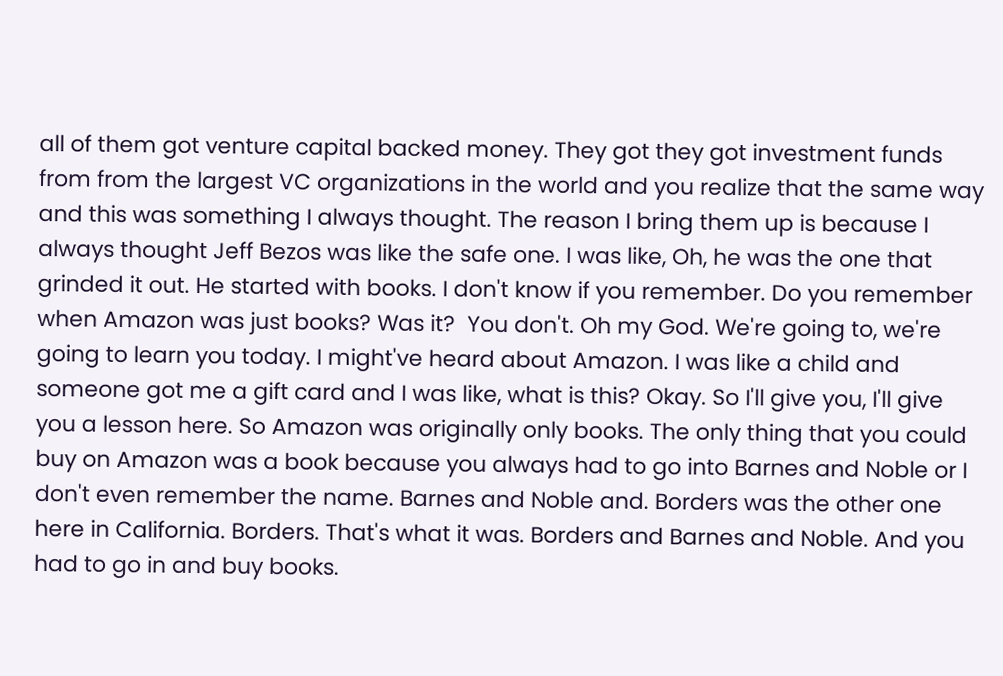all of them got venture capital backed money. They got they got investment funds from from the largest VC organizations in the world and you realize that the same way and this was something I always thought. The reason I bring them up is because I always thought Jeff Bezos was like the safe one. I was like, Oh, he was the one that grinded it out. He started with books. I don't know if you remember. Do you remember when Amazon was just books? Was it?  You don't. Oh my God. We're going to, we're going to learn you today. I might've heard about Amazon. I was like a child and someone got me a gift card and I was like, what is this? Okay. So I'll give you, I'll give you a lesson here. So Amazon was originally only books. The only thing that you could buy on Amazon was a book because you always had to go into Barnes and Noble or I don't even remember the name. Barnes and Noble and. Borders was the other one here in California. Borders. That's what it was. Borders and Barnes and Noble. And you had to go in and buy books.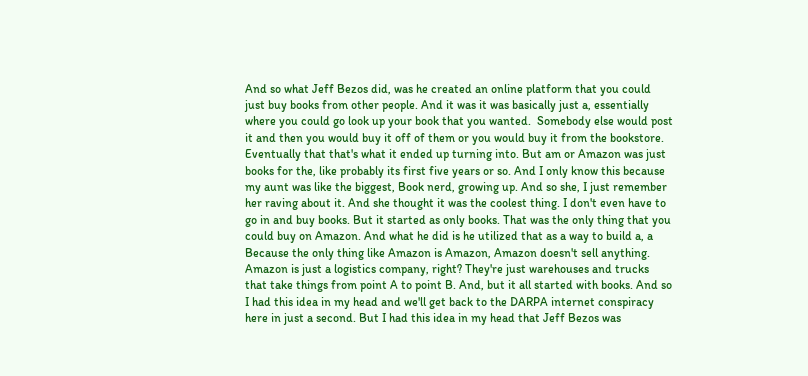And so what Jeff Bezos did, was he created an online platform that you could just buy books from other people. And it was it was basically just a, essentially where you could go look up your book that you wanted.  Somebody else would post it and then you would buy it off of them or you would buy it from the bookstore. Eventually that that's what it ended up turning into. But am or Amazon was just books for the, like probably its first five years or so. And I only know this because my aunt was like the biggest, Book nerd, growing up. And so she, I just remember her raving about it. And she thought it was the coolest thing. I don't even have to go in and buy books. But it started as only books. That was the only thing that you could buy on Amazon. And what he did is he utilized that as a way to build a, a Because the only thing like Amazon is Amazon, Amazon doesn't sell anything. Amazon is just a logistics company, right? They're just warehouses and trucks that take things from point A to point B. And, but it all started with books. And so I had this idea in my head and we'll get back to the DARPA internet conspiracy here in just a second. But I had this idea in my head that Jeff Bezos was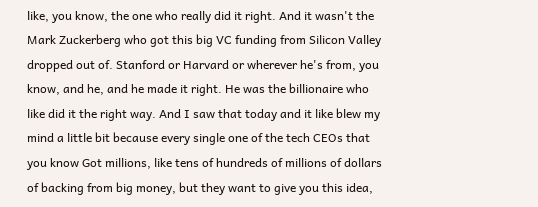like, you know, the one who really did it right. And it wasn't the Mark Zuckerberg who got this big VC funding from Silicon Valley dropped out of. Stanford or Harvard or wherever he's from, you know, and he, and he made it right. He was the billionaire who like did it the right way. And I saw that today and it like blew my mind a little bit because every single one of the tech CEOs that you know Got millions, like tens of hundreds of millions of dollars of backing from big money, but they want to give you this idea,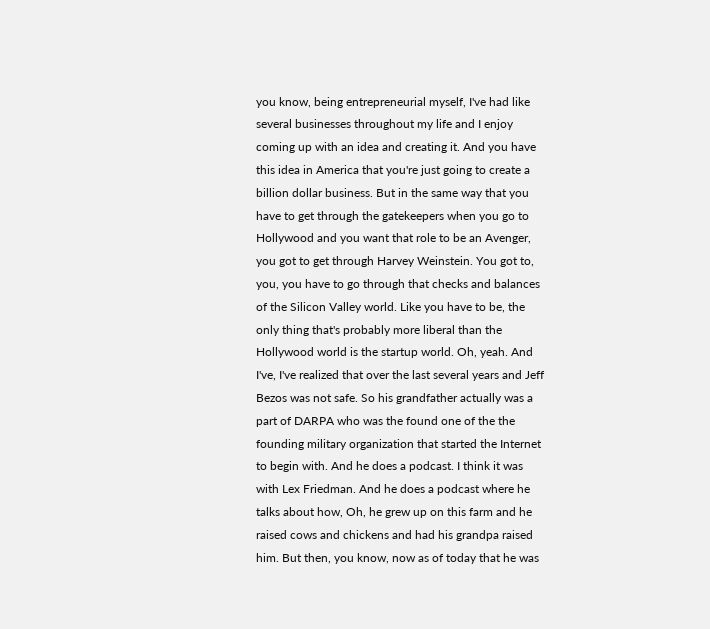you know, being entrepreneurial myself, I've had like several businesses throughout my life and I enjoy coming up with an idea and creating it. And you have this idea in America that you're just going to create a billion dollar business. But in the same way that you have to get through the gatekeepers when you go to Hollywood and you want that role to be an Avenger, you got to get through Harvey Weinstein. You got to, you, you have to go through that checks and balances of the Silicon Valley world. Like you have to be, the only thing that's probably more liberal than the Hollywood world is the startup world. Oh, yeah. And I've, I've realized that over the last several years and Jeff Bezos was not safe. So his grandfather actually was a part of DARPA who was the found one of the the founding military organization that started the Internet to begin with. And he does a podcast. I think it was with Lex Friedman. And he does a podcast where he talks about how, Oh, he grew up on this farm and he raised cows and chickens and had his grandpa raised him. But then, you know, now as of today that he was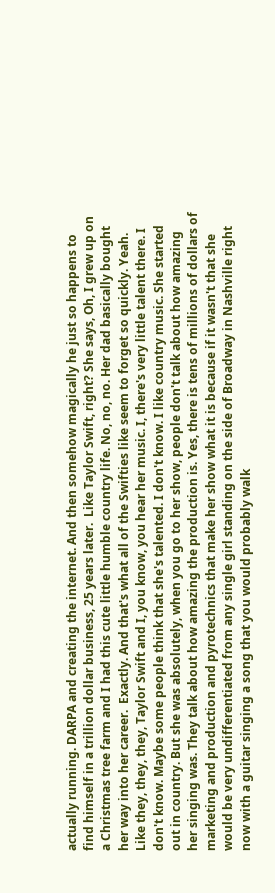actually running. DARPA and creating the internet. And then somehow magically he just so happens to find himself in a trillion dollar business, 25 years later.  Like Taylor Swift, right? She says, Oh, I grew up on a Christmas tree farm and I had this cute little humble country life. No, no, no. Her dad basically bought her way into her career.  Exactly. And that's what all of the Swifties like seem to forget so quickly. Yeah. Like they, they, they, Taylor Swift and I, you know, you hear her music. I, there's very little talent there. I don't know. Maybe some people think that she's talented. I don't know. I like country music. She started out in country. But she was absolutely, when you go to her show, people don't talk about how amazing her singing was. They talk about how amazing the production is. Yes, there is tens of millions of dollars of marketing and production and pyrotechnics that make her show what it is because if it wasn't that she would be very undifferentiated from any single girl standing on the side of Broadway in Nashville right now with a guitar singing a song that you would probably walk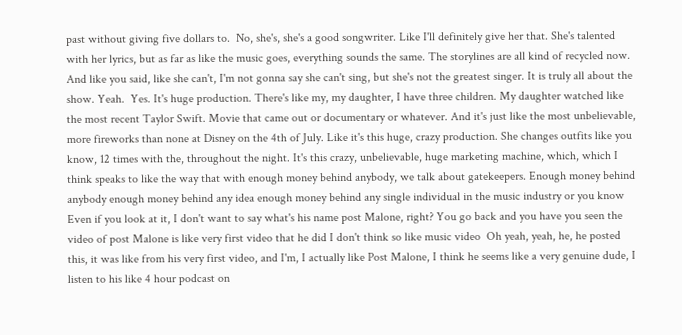past without giving five dollars to.  No, she's, she's a good songwriter. Like I'll definitely give her that. She's talented with her lyrics, but as far as like the music goes, everything sounds the same. The storylines are all kind of recycled now. And like you said, like she can't, I'm not gonna say she can't sing, but she's not the greatest singer. It is truly all about the show. Yeah.  Yes. It's huge production. There's like my, my daughter, I have three children. My daughter watched like the most recent Taylor Swift. Movie that came out or documentary or whatever. And it's just like the most unbelievable, more fireworks than none at Disney on the 4th of July. Like it's this huge, crazy production. She changes outfits like you know, 12 times with the, throughout the night. It's this crazy, unbelievable, huge marketing machine, which, which I think speaks to like the way that with enough money behind anybody, we talk about gatekeepers. Enough money behind anybody enough money behind any idea enough money behind any single individual in the music industry or you know Even if you look at it, I don't want to say what's his name post Malone, right? You go back and you have you seen the video of post Malone is like very first video that he did I don't think so like music video  Oh yeah, yeah, he, he posted this, it was like from his very first video, and I'm, I actually like Post Malone, I think he seems like a very genuine dude, I listen to his like 4 hour podcast on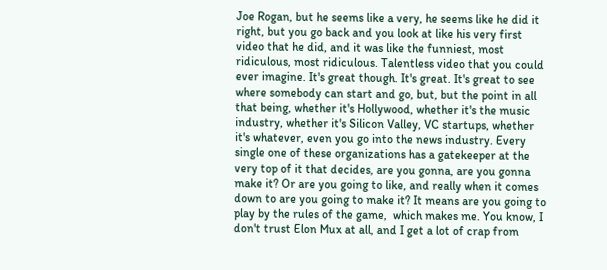Joe Rogan, but he seems like a very, he seems like he did it right, but you go back and you look at like his very first video that he did, and it was like the funniest, most ridiculous, most ridiculous. Talentless video that you could ever imagine. It's great though. It's great. It's great to see where somebody can start and go, but, but the point in all that being, whether it's Hollywood, whether it's the music industry, whether it's Silicon Valley, VC startups, whether it's whatever, even you go into the news industry. Every single one of these organizations has a gatekeeper at the very top of it that decides, are you gonna, are you gonna make it? Or are you going to like, and really when it comes down to are you going to make it? It means are you going to play by the rules of the game,  which makes me. You know, I don't trust Elon Mux at all, and I get a lot of crap from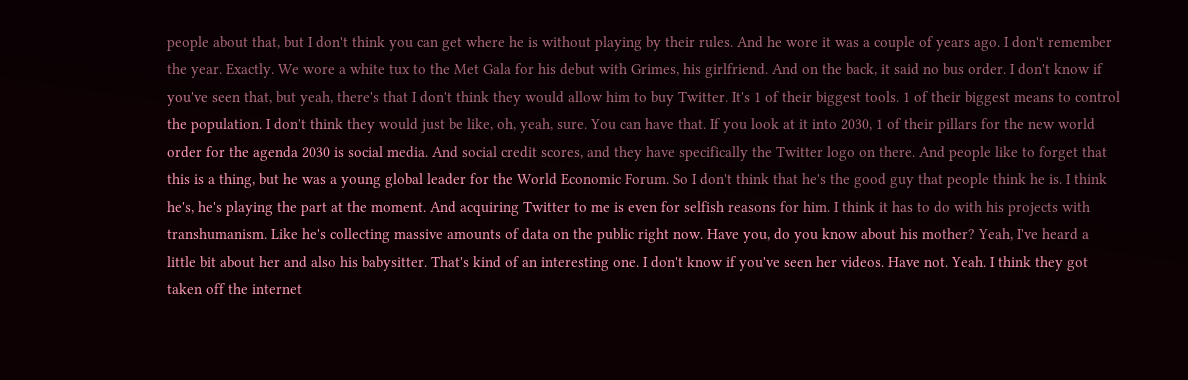people about that, but I don't think you can get where he is without playing by their rules. And he wore it was a couple of years ago. I don't remember the year. Exactly. We wore a white tux to the Met Gala for his debut with Grimes, his girlfriend. And on the back, it said no bus order. I don't know if you've seen that, but yeah, there's that I don't think they would allow him to buy Twitter. It's 1 of their biggest tools. 1 of their biggest means to control the population. I don't think they would just be like, oh, yeah, sure. You can have that. If you look at it into 2030, 1 of their pillars for the new world order for the agenda 2030 is social media. And social credit scores, and they have specifically the Twitter logo on there. And people like to forget that this is a thing, but he was a young global leader for the World Economic Forum. So I don't think that he's the good guy that people think he is. I think he's, he's playing the part at the moment. And acquiring Twitter to me is even for selfish reasons for him. I think it has to do with his projects with transhumanism. Like he's collecting massive amounts of data on the public right now. Have you, do you know about his mother? Yeah, I've heard a little bit about her and also his babysitter. That's kind of an interesting one. I don't know if you've seen her videos. Have not. Yeah. I think they got taken off the internet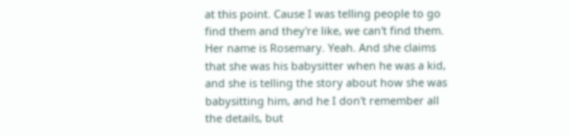at this point. Cause I was telling people to go find them and they're like, we can't find them. Her name is Rosemary. Yeah. And she claims that she was his babysitter when he was a kid, and she is telling the story about how she was babysitting him, and he I don't remember all the details, but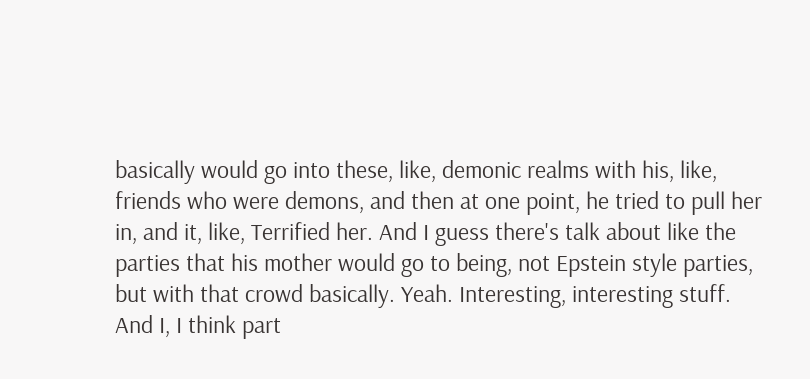basically would go into these, like, demonic realms with his, like, friends who were demons, and then at one point, he tried to pull her in, and it, like, Terrified her. And I guess there's talk about like the parties that his mother would go to being, not Epstein style parties, but with that crowd basically. Yeah. Interesting, interesting stuff. And I, I think part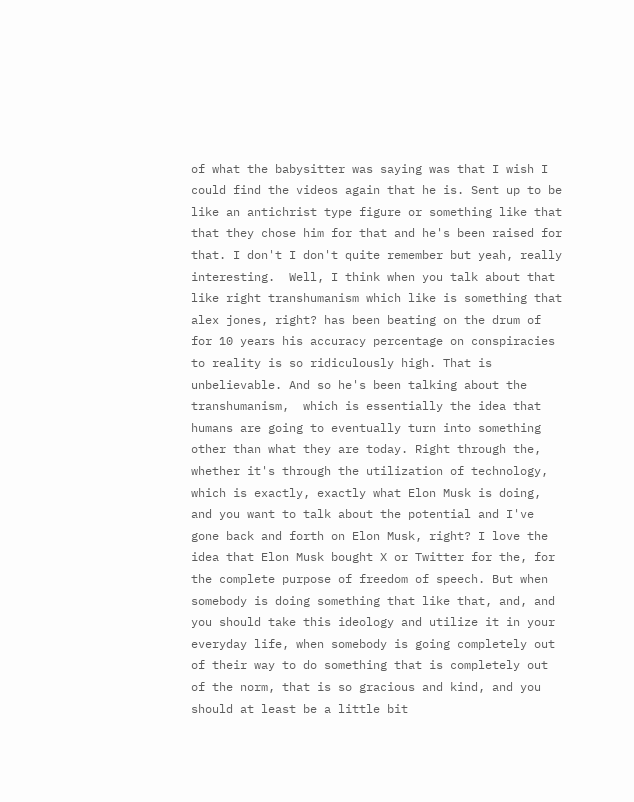of what the babysitter was saying was that I wish I could find the videos again that he is. Sent up to be like an antichrist type figure or something like that that they chose him for that and he's been raised for that. I don't I don't quite remember but yeah, really interesting.  Well, I think when you talk about that like right transhumanism which like is something that alex jones, right? has been beating on the drum of for 10 years his accuracy percentage on conspiracies to reality is so ridiculously high. That is unbelievable. And so he's been talking about the transhumanism,  which is essentially the idea that humans are going to eventually turn into something other than what they are today. Right through the, whether it's through the utilization of technology, which is exactly, exactly what Elon Musk is doing, and you want to talk about the potential and I've gone back and forth on Elon Musk, right? I love the idea that Elon Musk bought X or Twitter for the, for the complete purpose of freedom of speech. But when somebody is doing something that like that, and, and you should take this ideology and utilize it in your everyday life, when somebody is going completely out of their way to do something that is completely out of the norm, that is so gracious and kind, and you should at least be a little bit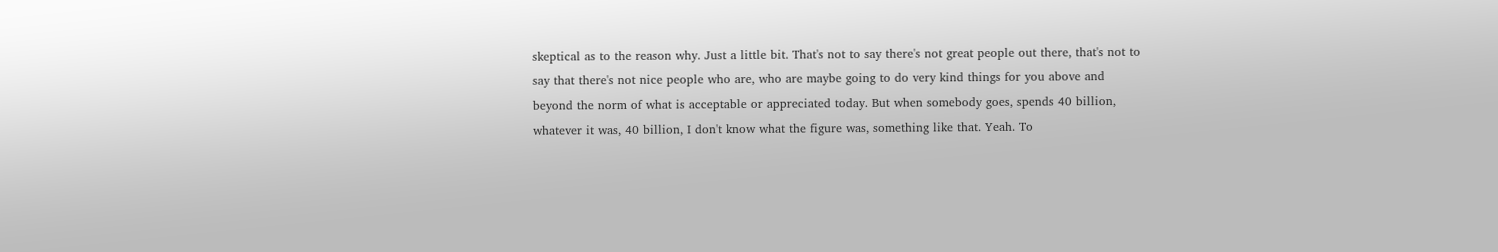skeptical as to the reason why. Just a little bit. That's not to say there's not great people out there, that's not to say that there's not nice people who are, who are maybe going to do very kind things for you above and beyond the norm of what is acceptable or appreciated today. But when somebody goes, spends 40 billion, whatever it was, 40 billion, I don't know what the figure was, something like that. Yeah. To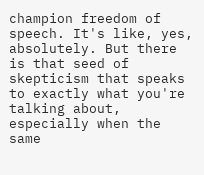champion freedom of speech. It's like, yes, absolutely. But there is that seed of skepticism that speaks to exactly what you're talking about, especially when the same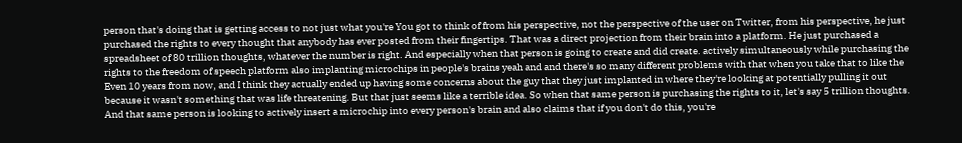person that's doing that is getting access to not just what you're You got to think of from his perspective, not the perspective of the user on Twitter, from his perspective, he just purchased the rights to every thought that anybody has ever posted from their fingertips. That was a direct projection from their brain into a platform. He just purchased a spreadsheet of 80 trillion thoughts, whatever the number is right. And especially when that person is going to create and did create. actively simultaneously while purchasing the rights to the freedom of speech platform also implanting microchips in people's brains yeah and and there's so many different problems with that when you take that to like the Even 10 years from now, and I think they actually ended up having some concerns about the guy that they just implanted in where they're looking at potentially pulling it out because it wasn't something that was life threatening. But that just seems like a terrible idea. So when that same person is purchasing the rights to it, let's say 5 trillion thoughts. And that same person is looking to actively insert a microchip into every person's brain and also claims that if you don't do this, you're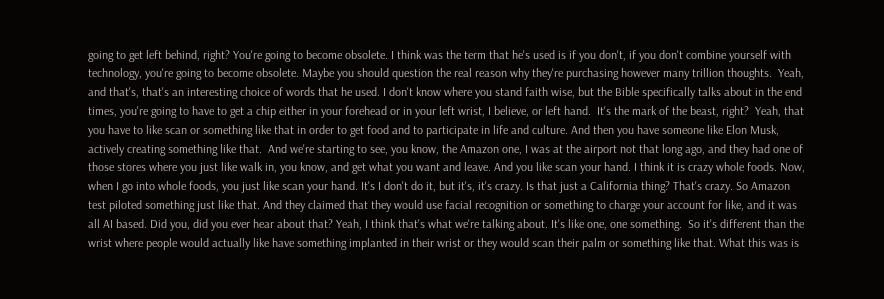going to get left behind, right? You're going to become obsolete. I think was the term that he's used is if you don't, if you don't combine yourself with technology, you're going to become obsolete. Maybe you should question the real reason why they're purchasing however many trillion thoughts.  Yeah, and that's, that's an interesting choice of words that he used. I don't know where you stand faith wise, but the Bible specifically talks about in the end times, you're going to have to get a chip either in your forehead or in your left wrist, I believe, or left hand.  It's the mark of the beast, right?  Yeah, that you have to like scan or something like that in order to get food and to participate in life and culture. And then you have someone like Elon Musk, actively creating something like that.  And we're starting to see, you know, the Amazon one, I was at the airport not that long ago, and they had one of those stores where you just like walk in, you know, and get what you want and leave. And you like scan your hand. I think it is crazy whole foods. Now, when I go into whole foods, you just like scan your hand. It's I don't do it, but it's, it's crazy. Is that just a California thing? That's crazy. So Amazon test piloted something just like that. And they claimed that they would use facial recognition or something to charge your account for like, and it was all AI based. Did you, did you ever hear about that? Yeah, I think that's what we're talking about. It's like one, one something.  So it's different than the wrist where people would actually like have something implanted in their wrist or they would scan their palm or something like that. What this was is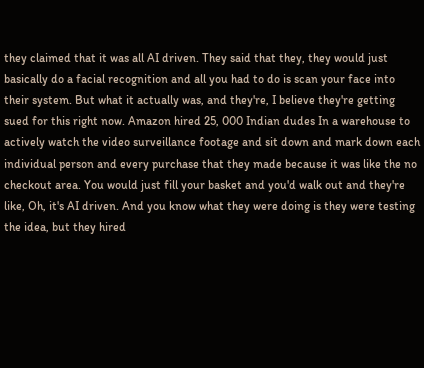they claimed that it was all AI driven. They said that they, they would just basically do a facial recognition and all you had to do is scan your face into their system. But what it actually was, and they're, I believe they're getting sued for this right now. Amazon hired 25, 000 Indian dudes In a warehouse to actively watch the video surveillance footage and sit down and mark down each individual person and every purchase that they made because it was like the no checkout area. You would just fill your basket and you'd walk out and they're like, Oh, it's AI driven. And you know what they were doing is they were testing the idea, but they hired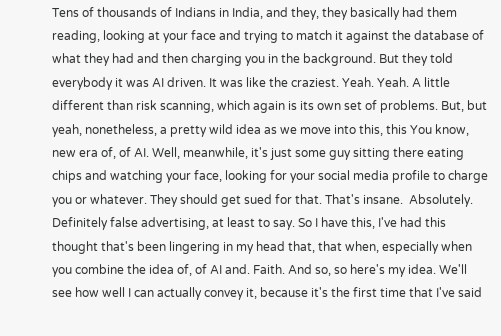Tens of thousands of Indians in India, and they, they basically had them reading, looking at your face and trying to match it against the database of what they had and then charging you in the background. But they told everybody it was AI driven. It was like the craziest. Yeah. Yeah. A little different than risk scanning, which again is its own set of problems. But, but yeah, nonetheless, a pretty wild idea as we move into this, this You know, new era of, of AI. Well, meanwhile, it's just some guy sitting there eating chips and watching your face, looking for your social media profile to charge you or whatever. They should get sued for that. That's insane.  Absolutely. Definitely false advertising, at least to say. So I have this, I've had this thought that's been lingering in my head that, that when, especially when you combine the idea of, of AI and. Faith. And so, so here's my idea. We'll see how well I can actually convey it, because it's the first time that I've said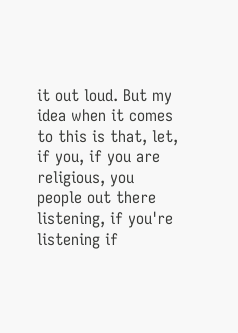it out loud. But my idea when it comes to this is that, let, if you, if you are religious, you people out there listening, if you're listening if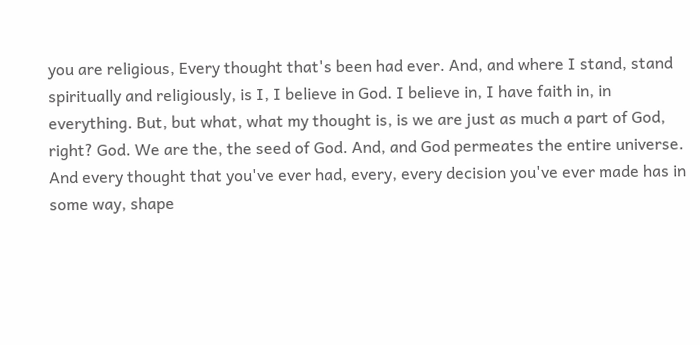you are religious, Every thought that's been had ever. And, and where I stand, stand spiritually and religiously, is I, I believe in God. I believe in, I have faith in, in everything. But, but what, what my thought is, is we are just as much a part of God, right? God. We are the, the seed of God. And, and God permeates the entire universe. And every thought that you've ever had, every, every decision you've ever made has in some way, shape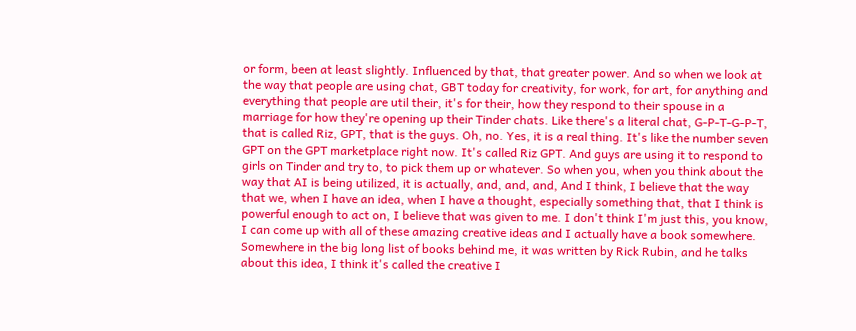or form, been at least slightly. Influenced by that, that greater power. And so when we look at the way that people are using chat, GBT today for creativity, for work, for art, for anything and everything that people are util their, it's for their, how they respond to their spouse in a marriage for how they're opening up their Tinder chats. Like there's a literal chat, G-P-T-G-P-T, that is called Riz, GPT, that is the guys. Oh, no. Yes, it is a real thing. It's like the number seven GPT on the GPT marketplace right now. It's called Riz GPT. And guys are using it to respond to girls on Tinder and try to, to pick them up or whatever. So when you, when you think about the way that AI is being utilized, it is actually, and, and, and, And I think, I believe that the way that we, when I have an idea, when I have a thought, especially something that, that I think is powerful enough to act on, I believe that was given to me. I don't think I'm just this, you know, I can come up with all of these amazing creative ideas and I actually have a book somewhere. Somewhere in the big long list of books behind me, it was written by Rick Rubin, and he talks about this idea, I think it's called the creative I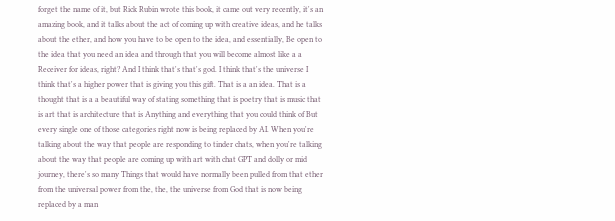forget the name of it, but Rick Rubin wrote this book, it came out very recently, it's an amazing book, and it talks about the act of coming up with creative ideas, and he talks about the ether, and how you have to be open to the idea, and essentially, Be open to the idea that you need an idea and through that you will become almost like a a Receiver for ideas, right? And I think that's that's god. I think that's the universe I think that's a higher power that is giving you this gift. That is a an idea. That is a thought that is a a beautiful way of stating something that is poetry that is music that is art that is architecture that is Anything and everything that you could think of But every single one of those categories right now is being replaced by AI. When you're talking about the way that people are responding to tinder chats, when you're talking about the way that people are coming up with art with chat GPT and dolly or mid journey, there's so many Things that would have normally been pulled from that ether from the universal power from the, the, the universe from God that is now being replaced by a man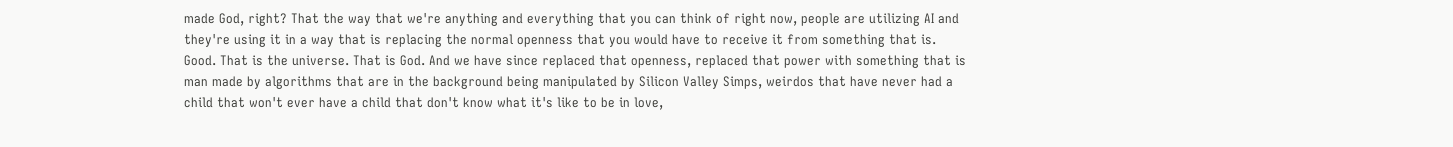made God, right? That the way that we're anything and everything that you can think of right now, people are utilizing AI and they're using it in a way that is replacing the normal openness that you would have to receive it from something that is. Good. That is the universe. That is God. And we have since replaced that openness, replaced that power with something that is man made by algorithms that are in the background being manipulated by Silicon Valley Simps, weirdos that have never had a child that won't ever have a child that don't know what it's like to be in love,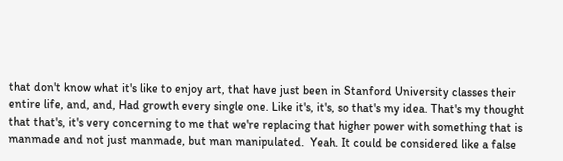that don't know what it's like to enjoy art, that have just been in Stanford University classes their entire life, and, and, Had growth every single one. Like it's, it's, so that's my idea. That's my thought that that's, it's very concerning to me that we're replacing that higher power with something that is manmade and not just manmade, but man manipulated.  Yeah. It could be considered like a false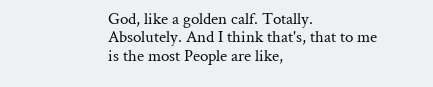God, like a golden calf. Totally. Absolutely. And I think that's, that to me is the most People are like,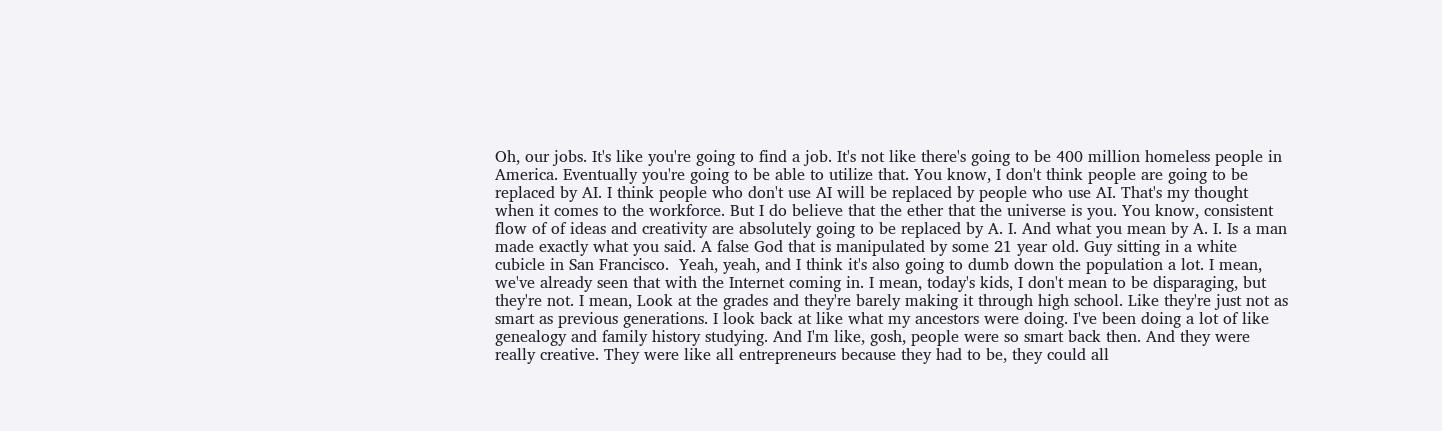Oh, our jobs. It's like you're going to find a job. It's not like there's going to be 400 million homeless people in America. Eventually you're going to be able to utilize that. You know, I don't think people are going to be replaced by AI. I think people who don't use AI will be replaced by people who use AI. That's my thought when it comes to the workforce. But I do believe that the ether that the universe is you. You know, consistent flow of of ideas and creativity are absolutely going to be replaced by A. I. And what you mean by A. I. Is a man made exactly what you said. A false God that is manipulated by some 21 year old. Guy sitting in a white cubicle in San Francisco.  Yeah, yeah, and I think it's also going to dumb down the population a lot. I mean, we've already seen that with the Internet coming in. I mean, today's kids, I don't mean to be disparaging, but they're not. I mean, Look at the grades and they're barely making it through high school. Like they're just not as smart as previous generations. I look back at like what my ancestors were doing. I've been doing a lot of like genealogy and family history studying. And I'm like, gosh, people were so smart back then. And they were really creative. They were like all entrepreneurs because they had to be, they could all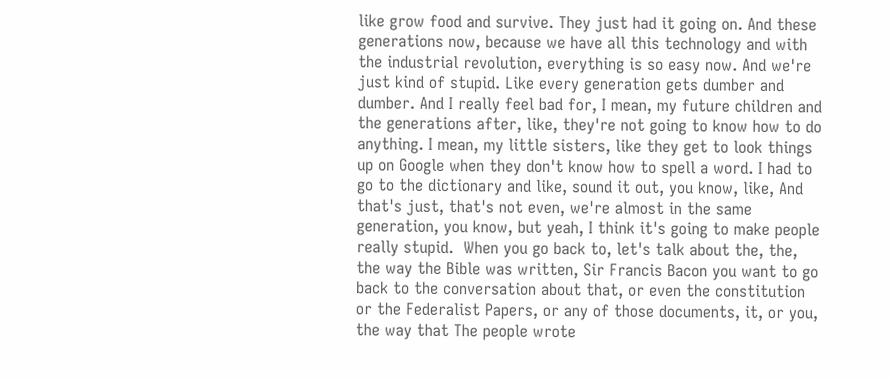like grow food and survive. They just had it going on. And these generations now, because we have all this technology and with the industrial revolution, everything is so easy now. And we're just kind of stupid. Like every generation gets dumber and dumber. And I really feel bad for, I mean, my future children and the generations after, like, they're not going to know how to do anything. I mean, my little sisters, like they get to look things up on Google when they don't know how to spell a word. I had to go to the dictionary and like, sound it out, you know, like, And that's just, that's not even, we're almost in the same generation, you know, but yeah, I think it's going to make people really stupid.  When you go back to, let's talk about the, the, the way the Bible was written, Sir Francis Bacon you want to go back to the conversation about that, or even the constitution or the Federalist Papers, or any of those documents, it, or you, the way that The people wrote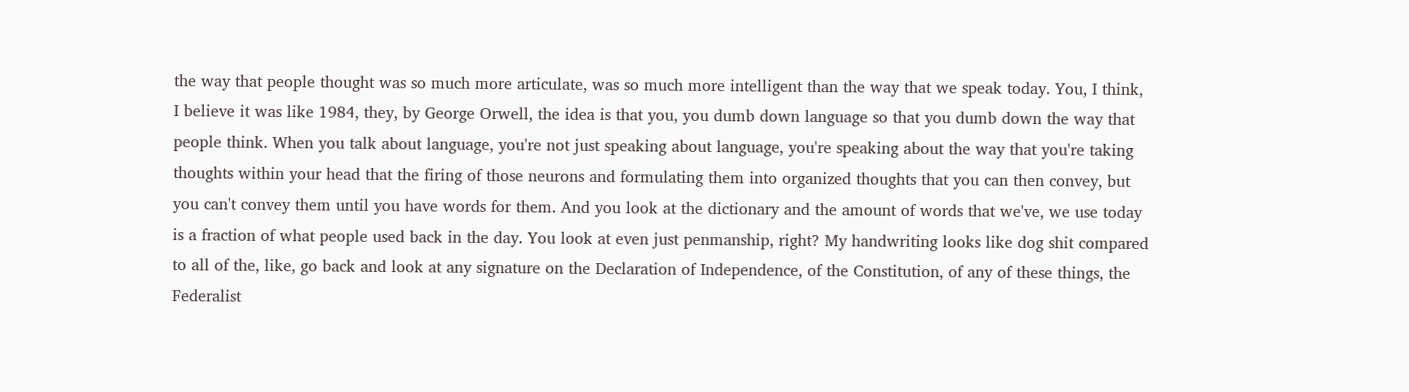the way that people thought was so much more articulate, was so much more intelligent than the way that we speak today. You, I think, I believe it was like 1984, they, by George Orwell, the idea is that you, you dumb down language so that you dumb down the way that people think. When you talk about language, you're not just speaking about language, you're speaking about the way that you're taking thoughts within your head that the firing of those neurons and formulating them into organized thoughts that you can then convey, but you can't convey them until you have words for them. And you look at the dictionary and the amount of words that we've, we use today is a fraction of what people used back in the day. You look at even just penmanship, right? My handwriting looks like dog shit compared to all of the, like, go back and look at any signature on the Declaration of Independence, of the Constitution, of any of these things, the Federalist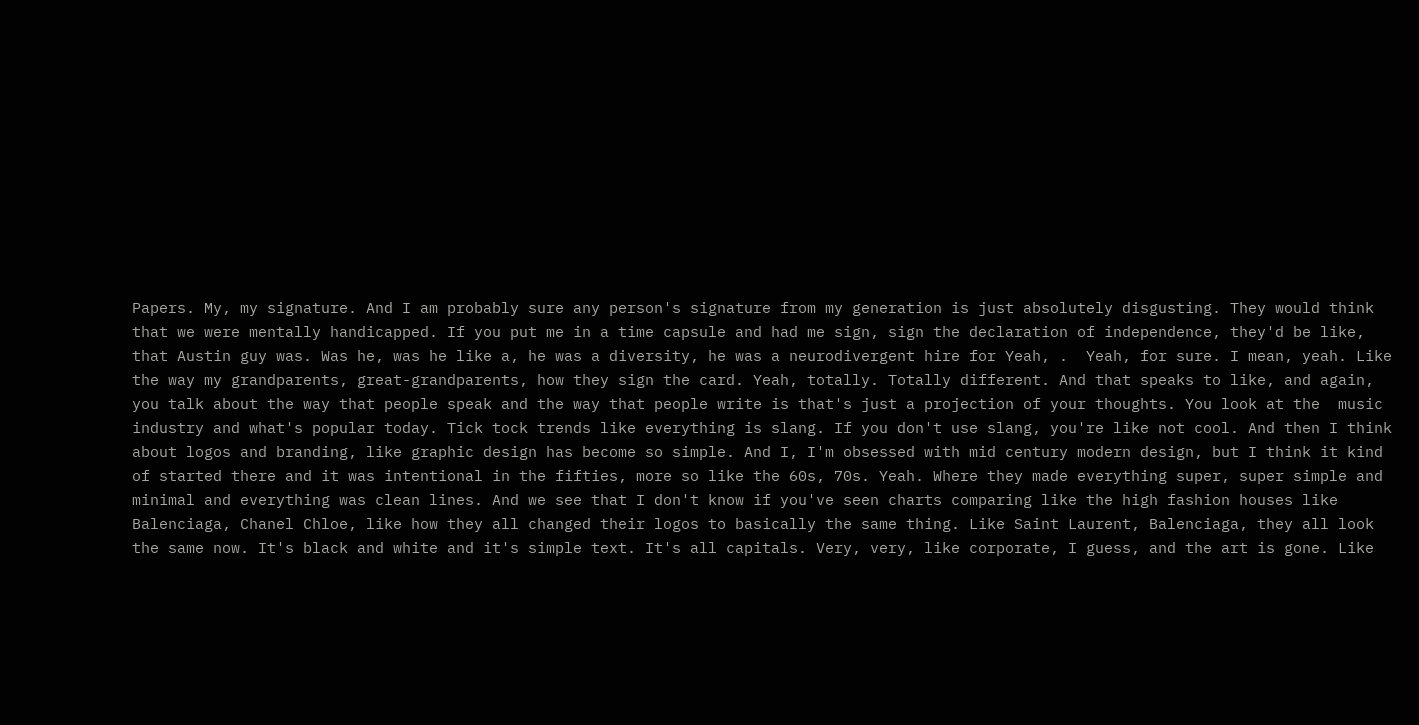Papers. My, my signature. And I am probably sure any person's signature from my generation is just absolutely disgusting. They would think that we were mentally handicapped. If you put me in a time capsule and had me sign, sign the declaration of independence, they'd be like, that Austin guy was. Was he, was he like a, he was a diversity, he was a neurodivergent hire for Yeah, .  Yeah, for sure. I mean, yeah. Like the way my grandparents, great-grandparents, how they sign the card. Yeah, totally. Totally different. And that speaks to like, and again, you talk about the way that people speak and the way that people write is that's just a projection of your thoughts. You look at the  music industry and what's popular today. Tick tock trends like everything is slang. If you don't use slang, you're like not cool. And then I think about logos and branding, like graphic design has become so simple. And I, I'm obsessed with mid century modern design, but I think it kind of started there and it was intentional in the fifties, more so like the 60s, 70s. Yeah. Where they made everything super, super simple and minimal and everything was clean lines. And we see that I don't know if you've seen charts comparing like the high fashion houses like Balenciaga, Chanel Chloe, like how they all changed their logos to basically the same thing. Like Saint Laurent, Balenciaga, they all look the same now. It's black and white and it's simple text. It's all capitals. Very, very, like corporate, I guess, and the art is gone. Like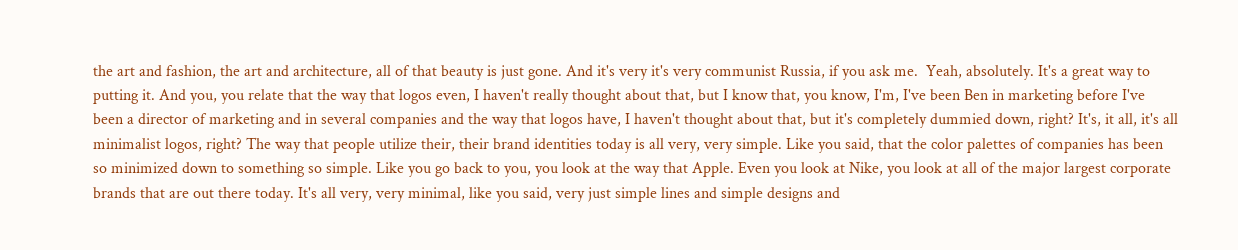the art and fashion, the art and architecture, all of that beauty is just gone. And it's very it's very communist Russia, if you ask me.  Yeah, absolutely. It's a great way to putting it. And you, you relate that the way that logos even, I haven't really thought about that, but I know that, you know, I'm, I've been Ben in marketing before I've been a director of marketing and in several companies and the way that logos have, I haven't thought about that, but it's completely dummied down, right? It's, it all, it's all minimalist logos, right? The way that people utilize their, their brand identities today is all very, very simple. Like you said, that the color palettes of companies has been so minimized down to something so simple. Like you go back to you, you look at the way that Apple. Even you look at Nike, you look at all of the major largest corporate brands that are out there today. It's all very, very minimal, like you said, very just simple lines and simple designs and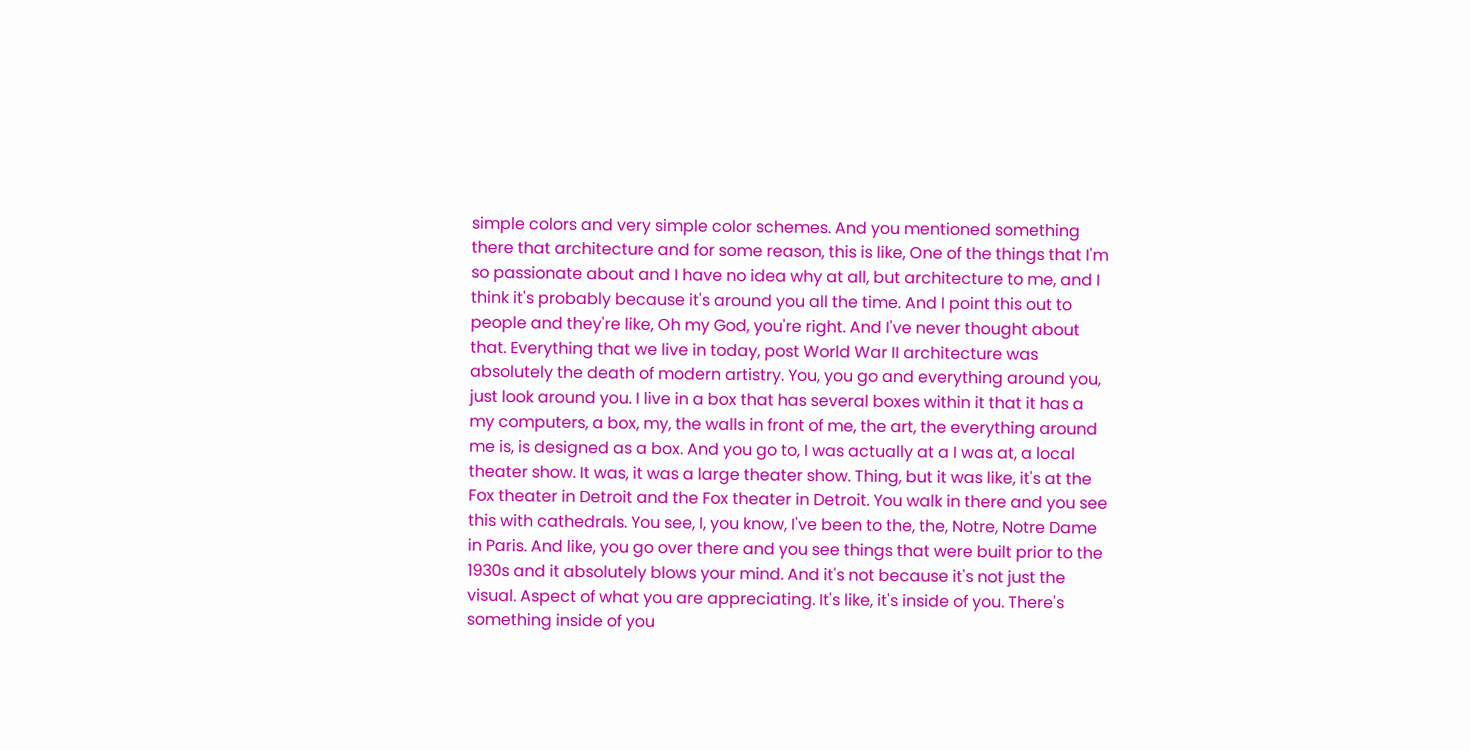simple colors and very simple color schemes. And you mentioned something there that architecture and for some reason, this is like, One of the things that I'm so passionate about and I have no idea why at all, but architecture to me, and I think it's probably because it's around you all the time. And I point this out to people and they're like, Oh my God, you're right. And I've never thought about that. Everything that we live in today, post World War II architecture was absolutely the death of modern artistry. You, you go and everything around you, just look around you. I live in a box that has several boxes within it that it has a my computers, a box, my, the walls in front of me, the art, the everything around me is, is designed as a box. And you go to, I was actually at a I was at, a local theater show. It was, it was a large theater show. Thing, but it was like, it's at the Fox theater in Detroit and the Fox theater in Detroit. You walk in there and you see this with cathedrals. You see, I, you know, I've been to the, the, Notre, Notre Dame in Paris. And like, you go over there and you see things that were built prior to the 1930s and it absolutely blows your mind. And it's not because it's not just the visual. Aspect of what you are appreciating. It's like, it's inside of you. There's something inside of you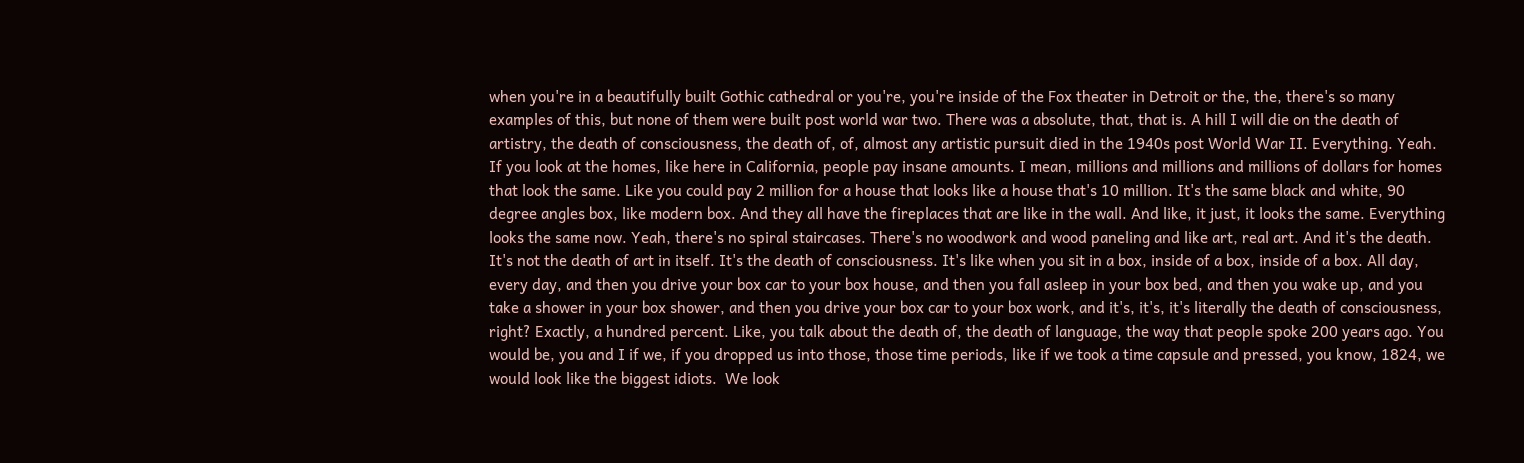when you're in a beautifully built Gothic cathedral or you're, you're inside of the Fox theater in Detroit or the, the, there's so many examples of this, but none of them were built post world war two. There was a absolute, that, that is. A hill I will die on the death of artistry, the death of consciousness, the death of, of, almost any artistic pursuit died in the 1940s post World War II. Everything. Yeah. If you look at the homes, like here in California, people pay insane amounts. I mean, millions and millions and millions of dollars for homes that look the same. Like you could pay 2 million for a house that looks like a house that's 10 million. It's the same black and white, 90 degree angles box, like modern box. And they all have the fireplaces that are like in the wall. And like, it just, it looks the same. Everything looks the same now. Yeah, there's no spiral staircases. There's no woodwork and wood paneling and like art, real art. And it's the death. It's not the death of art in itself. It's the death of consciousness. It's like when you sit in a box, inside of a box, inside of a box. All day, every day, and then you drive your box car to your box house, and then you fall asleep in your box bed, and then you wake up, and you take a shower in your box shower, and then you drive your box car to your box work, and it's, it's, it's literally the death of consciousness, right? Exactly, a hundred percent. Like, you talk about the death of, the death of language, the way that people spoke 200 years ago. You would be, you and I if we, if you dropped us into those, those time periods, like if we took a time capsule and pressed, you know, 1824, we would look like the biggest idiots.  We look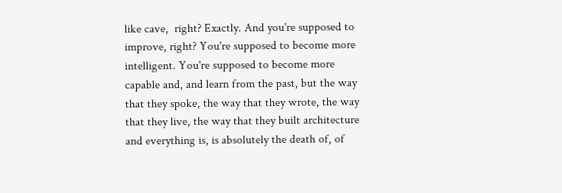like cave,  right? Exactly. And you're supposed to improve, right? You're supposed to become more intelligent. You're supposed to become more capable and, and learn from the past, but the way that they spoke, the way that they wrote, the way that they live, the way that they built architecture and everything is, is absolutely the death of, of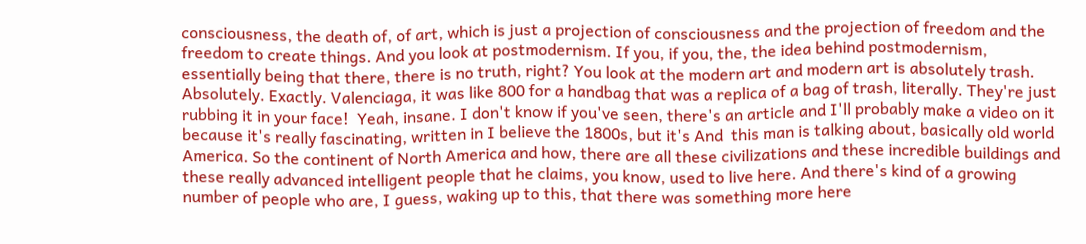consciousness, the death of, of art, which is just a projection of consciousness and the projection of freedom and the freedom to create things. And you look at postmodernism. If you, if you, the, the idea behind postmodernism, essentially being that there, there is no truth, right? You look at the modern art and modern art is absolutely trash. Absolutely. Exactly. Valenciaga, it was like 800 for a handbag that was a replica of a bag of trash, literally. They're just rubbing it in your face!  Yeah, insane. I don't know if you've seen, there's an article and I'll probably make a video on it because it's really fascinating, written in I believe the 1800s, but it's And  this man is talking about, basically old world America. So the continent of North America and how, there are all these civilizations and these incredible buildings and these really advanced intelligent people that he claims, you know, used to live here. And there's kind of a growing number of people who are, I guess, waking up to this, that there was something more here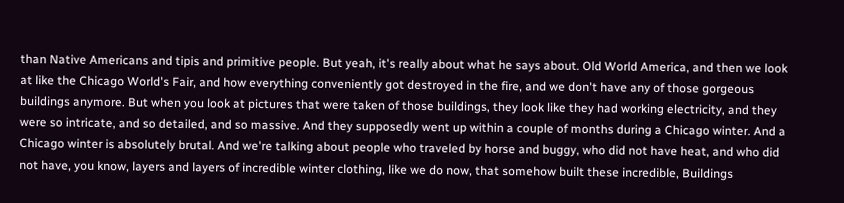than Native Americans and tipis and primitive people. But yeah, it's really about what he says about. Old World America, and then we look at like the Chicago World's Fair, and how everything conveniently got destroyed in the fire, and we don't have any of those gorgeous buildings anymore. But when you look at pictures that were taken of those buildings, they look like they had working electricity, and they were so intricate, and so detailed, and so massive. And they supposedly went up within a couple of months during a Chicago winter. And a Chicago winter is absolutely brutal. And we're talking about people who traveled by horse and buggy, who did not have heat, and who did not have, you know, layers and layers of incredible winter clothing, like we do now, that somehow built these incredible, Buildings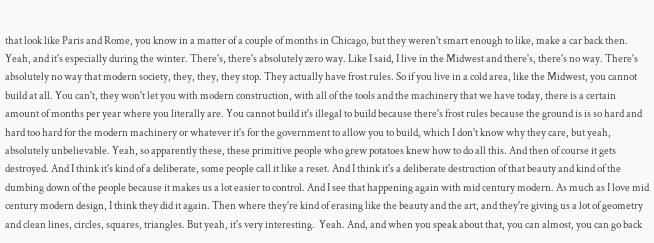that look like Paris and Rome, you know in a matter of a couple of months in Chicago, but they weren't smart enough to like, make a car back then. Yeah, and it's especially during the winter. There's, there's absolutely zero way. Like I said, I live in the Midwest and there's, there's no way. There's absolutely no way that modern society, they, they, they stop. They actually have frost rules. So if you live in a cold area, like the Midwest, you cannot build at all. You can't, they won't let you with modern construction, with all of the tools and the machinery that we have today, there is a certain amount of months per year where you literally are. You cannot build it's illegal to build because there's frost rules because the ground is is so hard and hard too hard for the modern machinery or whatever it's for the government to allow you to build, which I don't know why they care, but yeah, absolutely unbelievable. Yeah, so apparently these, these primitive people who grew potatoes knew how to do all this. And then of course it gets destroyed. And I think it's kind of a deliberate, some people call it like a reset. And I think it's a deliberate destruction of that beauty and kind of the dumbing down of the people because it makes us a lot easier to control. And I see that happening again with mid century modern. As much as I love mid century modern design, I think they did it again. Then where they're kind of erasing like the beauty and the art, and they're giving us a lot of geometry and clean lines, circles, squares, triangles. But yeah, it's very interesting.  Yeah. And, and when you speak about that, you can almost, you can go back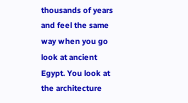thousands of years and feel the same way when you go look at ancient Egypt. You look at the architecture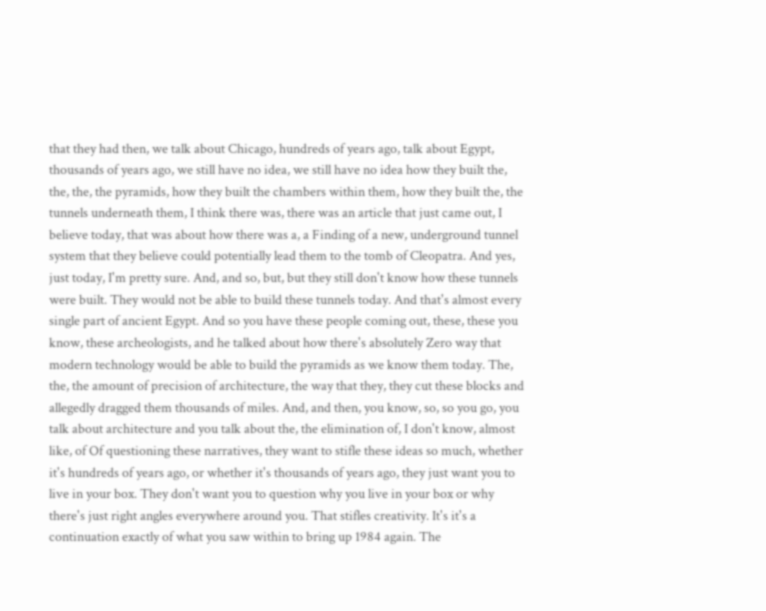that they had then, we talk about Chicago, hundreds of years ago, talk about Egypt, thousands of years ago, we still have no idea, we still have no idea how they built the, the, the, the pyramids, how they built the chambers within them, how they built the, the tunnels underneath them, I think there was, there was an article that just came out, I believe today, that was about how there was a, a Finding of a new, underground tunnel system that they believe could potentially lead them to the tomb of Cleopatra. And yes, just today, I'm pretty sure. And, and so, but, but they still don't know how these tunnels were built. They would not be able to build these tunnels today. And that's almost every single part of ancient Egypt. And so you have these people coming out, these, these you know, these archeologists, and he talked about how there's absolutely Zero way that modern technology would be able to build the pyramids as we know them today. The, the, the amount of precision of architecture, the way that they, they cut these blocks and allegedly dragged them thousands of miles. And, and then, you know, so, so you go, you talk about architecture and you talk about the, the elimination of, I don't know, almost like, of Of questioning these narratives, they want to stifle these ideas so much, whether it's hundreds of years ago, or whether it's thousands of years ago, they just want you to live in your box. They don't want you to question why you live in your box or why there's just right angles everywhere around you. That stifles creativity. It's it's a continuation exactly of what you saw within to bring up 1984 again. The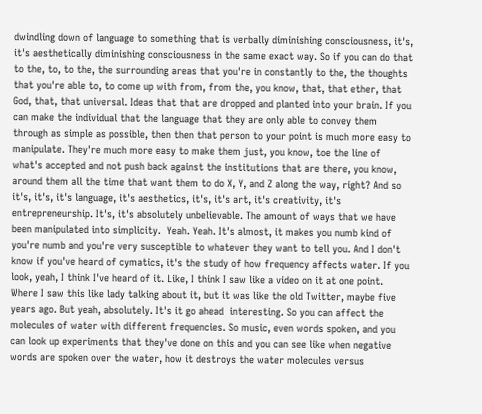dwindling down of language to something that is verbally diminishing consciousness, it's, it's aesthetically diminishing consciousness in the same exact way. So if you can do that to the, to, to the, the surrounding areas that you're in constantly to the, the thoughts that you're able to, to come up with from, from the, you know, that, that ether, that God, that, that universal. Ideas that that are dropped and planted into your brain. If you can make the individual that the language that they are only able to convey them through as simple as possible, then then that person to your point is much more easy to manipulate. They're much more easy to make them just, you know, toe the line of what's accepted and not push back against the institutions that are there, you know, around them all the time that want them to do X, Y, and Z along the way, right? And so it's, it's, it's language, it's aesthetics, it's, it's art, it's creativity, it's entrepreneurship. It's, it's absolutely unbelievable. The amount of ways that we have been manipulated into simplicity.  Yeah. Yeah. It's almost, it makes you numb kind of you're numb and you're very susceptible to whatever they want to tell you. And I don't know if you've heard of cymatics, it's the study of how frequency affects water. If you look, yeah, I think I've heard of it. Like, I think I saw like a video on it at one point. Where I saw this like lady talking about it, but it was like the old Twitter, maybe five years ago. But yeah, absolutely. It's it go ahead  interesting. So you can affect the molecules of water with different frequencies. So music, even words spoken, and you can look up experiments that they've done on this and you can see like when negative words are spoken over the water, how it destroys the water molecules versus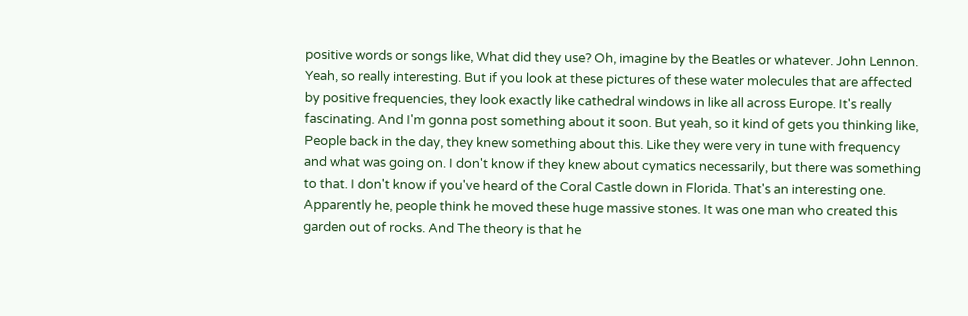positive words or songs like, What did they use? Oh, imagine by the Beatles or whatever. John Lennon. Yeah, so really interesting. But if you look at these pictures of these water molecules that are affected by positive frequencies, they look exactly like cathedral windows in like all across Europe. It's really fascinating. And I'm gonna post something about it soon. But yeah, so it kind of gets you thinking like, People back in the day, they knew something about this. Like they were very in tune with frequency and what was going on. I don't know if they knew about cymatics necessarily, but there was something to that. I don't know if you've heard of the Coral Castle down in Florida. That's an interesting one. Apparently he, people think he moved these huge massive stones. It was one man who created this garden out of rocks. And The theory is that he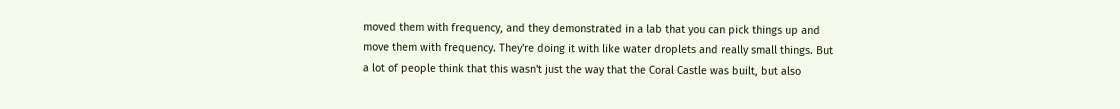moved them with frequency, and they demonstrated in a lab that you can pick things up and move them with frequency. They're doing it with like water droplets and really small things. But a lot of people think that this wasn't just the way that the Coral Castle was built, but also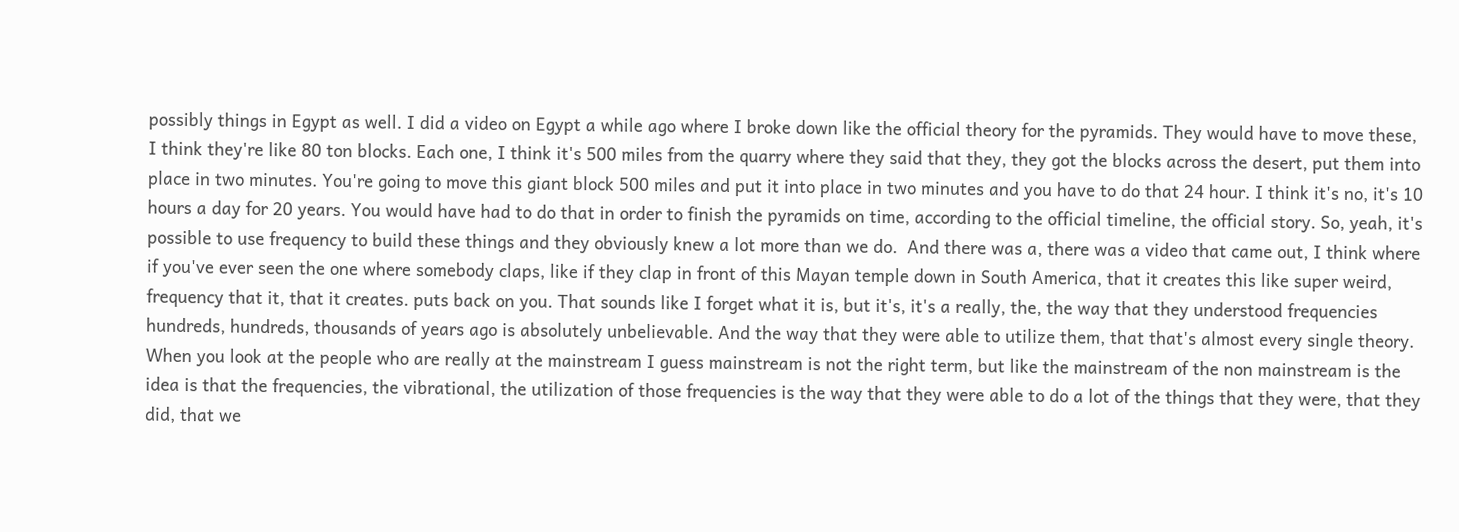possibly things in Egypt as well. I did a video on Egypt a while ago where I broke down like the official theory for the pyramids. They would have to move these, I think they're like 80 ton blocks. Each one, I think it's 500 miles from the quarry where they said that they, they got the blocks across the desert, put them into place in two minutes. You're going to move this giant block 500 miles and put it into place in two minutes and you have to do that 24 hour. I think it's no, it's 10 hours a day for 20 years. You would have had to do that in order to finish the pyramids on time, according to the official timeline, the official story. So, yeah, it's possible to use frequency to build these things and they obviously knew a lot more than we do.  And there was a, there was a video that came out, I think where if you've ever seen the one where somebody claps, like if they clap in front of this Mayan temple down in South America, that it creates this like super weird, frequency that it, that it creates. puts back on you. That sounds like I forget what it is, but it's, it's a really, the, the way that they understood frequencies hundreds, hundreds, thousands of years ago is absolutely unbelievable. And the way that they were able to utilize them, that that's almost every single theory. When you look at the people who are really at the mainstream I guess mainstream is not the right term, but like the mainstream of the non mainstream is the idea is that the frequencies, the vibrational, the utilization of those frequencies is the way that they were able to do a lot of the things that they were, that they did, that we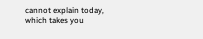cannot explain today, which takes you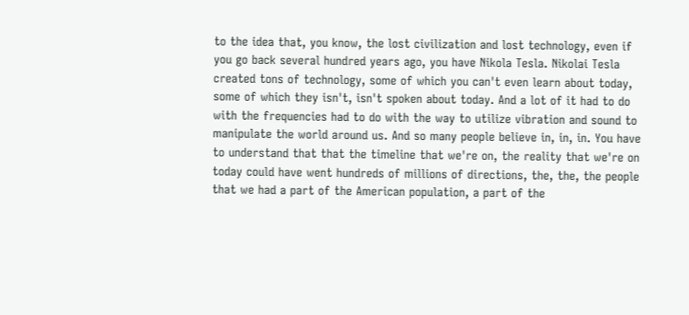to the idea that, you know, the lost civilization and lost technology, even if you go back several hundred years ago, you have Nikola Tesla. Nikolai Tesla created tons of technology, some of which you can't even learn about today, some of which they isn't, isn't spoken about today. And a lot of it had to do with the frequencies had to do with the way to utilize vibration and sound to manipulate the world around us. And so many people believe in, in, in. You have to understand that that the timeline that we're on, the reality that we're on today could have went hundreds of millions of directions, the, the, the people that we had a part of the American population, a part of the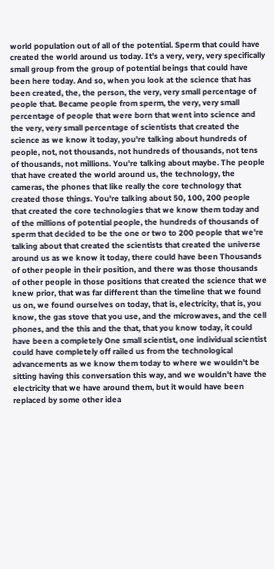world population out of all of the potential. Sperm that could have created the world around us today. It's a very, very, very specifically small group from the group of potential beings that could have been here today. And so, when you look at the science that has been created, the, the person, the very, very small percentage of people that. Became people from sperm, the very, very small percentage of people that were born that went into science and the very, very small percentage of scientists that created the science as we know it today, you're talking about hundreds of people, not, not thousands, not hundreds of thousands, not tens of thousands, not millions. You're talking about maybe. The people that have created the world around us, the technology, the cameras, the phones that like really the core technology that created those things. You're talking about 50, 100, 200 people that created the core technologies that we know them today and of the millions of potential people, the hundreds of thousands of sperm that decided to be the one or two to 200 people that we're talking about that created the scientists that created the universe around us as we know it today, there could have been Thousands of other people in their position, and there was those thousands of other people in those positions that created the science that we knew prior, that was far different than the timeline that we found us on, we found ourselves on today, that is, electricity, that is, you know, the gas stove that you use, and the microwaves, and the cell phones, and the this and the that, that you know today, it could have been a completely One small scientist, one individual scientist could have completely off railed us from the technological advancements as we know them today to where we wouldn't be sitting having this conversation this way, and we wouldn't have the electricity that we have around them, but it would have been replaced by some other idea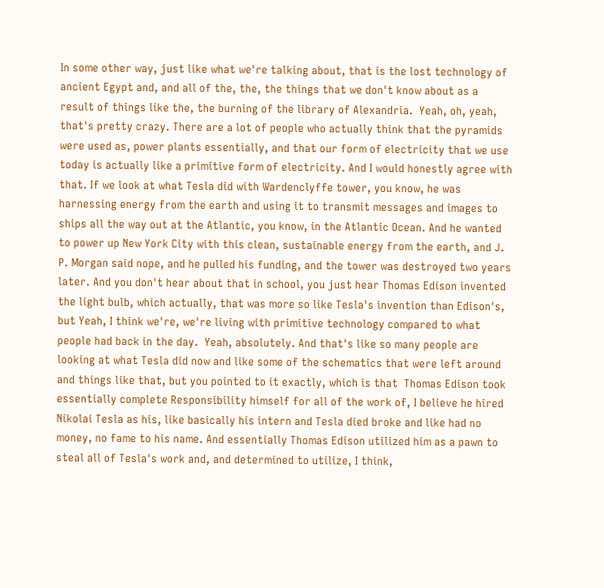In some other way, just like what we're talking about, that is the lost technology of ancient Egypt and, and all of the, the, the things that we don't know about as a result of things like the, the burning of the library of Alexandria.  Yeah, oh, yeah, that's pretty crazy. There are a lot of people who actually think that the pyramids were used as, power plants essentially, and that our form of electricity that we use today is actually like a primitive form of electricity. And I would honestly agree with that. If we look at what Tesla did with Wardenclyffe tower, you know, he was harnessing energy from the earth and using it to transmit messages and images to ships all the way out at the Atlantic, you know, in the Atlantic Ocean. And he wanted to power up New York City with this clean, sustainable energy from the earth, and J. P. Morgan said nope, and he pulled his funding, and the tower was destroyed two years later. And you don't hear about that in school, you just hear Thomas Edison invented the light bulb, which actually, that was more so like Tesla's invention than Edison's, but Yeah, I think we're, we're living with primitive technology compared to what people had back in the day.  Yeah, absolutely. And that's like so many people are looking at what Tesla did now and like some of the schematics that were left around and things like that, but you pointed to it exactly, which is that  Thomas Edison took essentially complete Responsibility himself for all of the work of, I believe he hired Nikolai Tesla as his, like basically his intern and Tesla died broke and like had no money, no fame to his name. And essentially Thomas Edison utilized him as a pawn to steal all of Tesla's work and, and determined to utilize, I think,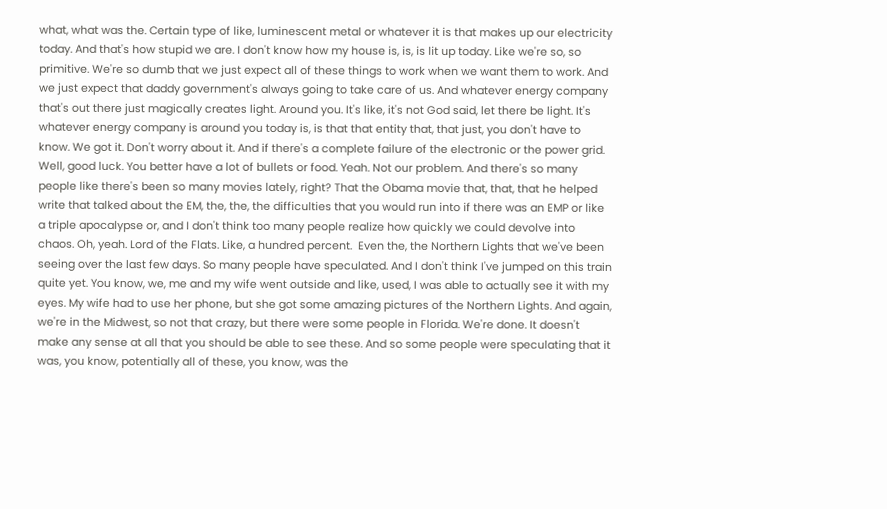what, what was the. Certain type of like, luminescent metal or whatever it is that makes up our electricity today. And that's how stupid we are. I don't know how my house is, is, is lit up today. Like we're so, so primitive. We're so dumb that we just expect all of these things to work when we want them to work. And we just expect that daddy government's always going to take care of us. And whatever energy company that's out there just magically creates light. Around you. It's like, it's not God said, let there be light. It's whatever energy company is around you today is, is that that entity that, that just, you don't have to know. We got it. Don't worry about it. And if there's a complete failure of the electronic or the power grid. Well, good luck. You better have a lot of bullets or food. Yeah. Not our problem. And there's so many people like there's been so many movies lately, right? That the Obama movie that, that, that he helped write that talked about the EM, the, the, the difficulties that you would run into if there was an EMP or like a triple apocalypse or, and I don't think too many people realize how quickly we could devolve into chaos. Oh, yeah. Lord of the Flats. Like, a hundred percent.  Even the, the Northern Lights that we've been seeing over the last few days. So many people have speculated. And I don't think I've jumped on this train quite yet. You know, we, me and my wife went outside and like, used, I was able to actually see it with my eyes. My wife had to use her phone, but she got some amazing pictures of the Northern Lights. And again, we're in the Midwest, so not that crazy, but there were some people in Florida. We're done. It doesn't make any sense at all that you should be able to see these. And so some people were speculating that it was, you know, potentially all of these, you know, was the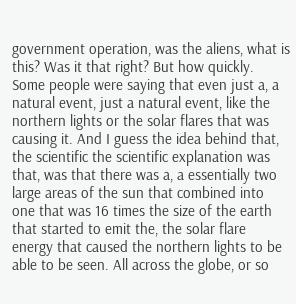government operation, was the aliens, what is this? Was it that right? But how quickly. Some people were saying that even just a, a natural event, just a natural event, like the northern lights or the solar flares that was causing it. And I guess the idea behind that, the scientific the scientific explanation was that, was that there was a, a essentially two large areas of the sun that combined into one that was 16 times the size of the earth that started to emit the, the solar flare energy that caused the northern lights to be able to be seen. All across the globe, or so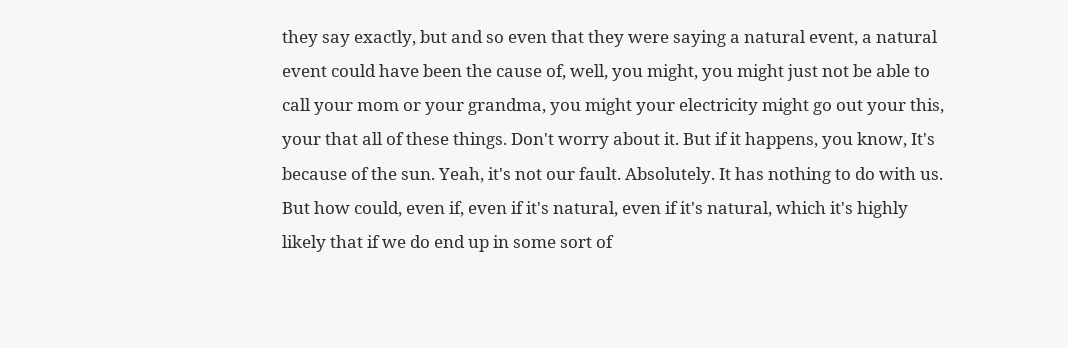they say exactly, but and so even that they were saying a natural event, a natural event could have been the cause of, well, you might, you might just not be able to call your mom or your grandma, you might your electricity might go out your this, your that all of these things. Don't worry about it. But if it happens, you know, It's because of the sun. Yeah, it's not our fault. Absolutely. It has nothing to do with us. But how could, even if, even if it's natural, even if it's natural, which it's highly likely that if we do end up in some sort of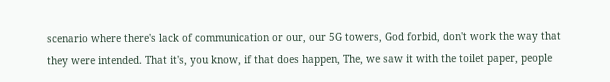scenario where there's lack of communication or our, our 5G towers, God forbid, don't work the way that they were intended. That it's, you know, if that does happen, The, we saw it with the toilet paper, people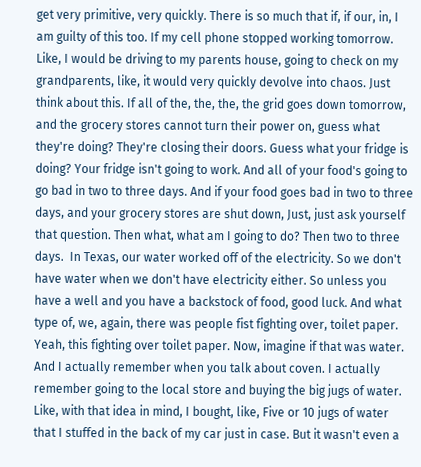get very primitive, very quickly. There is so much that if, if our, in, I am guilty of this too. If my cell phone stopped working tomorrow. Like, I would be driving to my parents house, going to check on my grandparents, like, it would very quickly devolve into chaos. Just think about this. If all of the, the, the, the grid goes down tomorrow, and the grocery stores cannot turn their power on, guess what they're doing? They're closing their doors. Guess what your fridge is doing? Your fridge isn't going to work. And all of your food's going to go bad in two to three days. And if your food goes bad in two to three days, and your grocery stores are shut down, Just, just ask yourself that question. Then what, what am I going to do? Then two to three days.  In Texas, our water worked off of the electricity. So we don't have water when we don't have electricity either. So unless you have a well and you have a backstock of food, good luck. And what type of, we, again, there was people fist fighting over, toilet paper. Yeah, this fighting over toilet paper. Now, imagine if that was water. And I actually remember when you talk about coven. I actually remember going to the local store and buying the big jugs of water. Like, with that idea in mind, I bought, like, Five or 10 jugs of water that I stuffed in the back of my car just in case. But it wasn't even a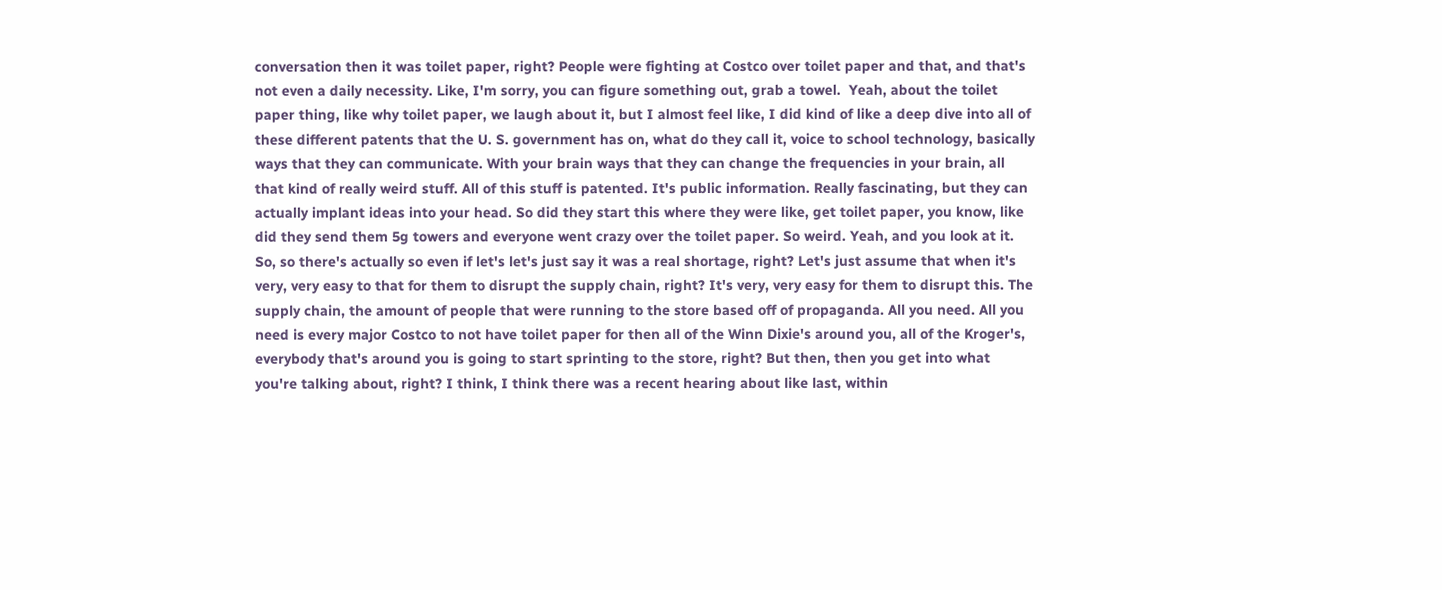conversation then it was toilet paper, right? People were fighting at Costco over toilet paper and that, and that's not even a daily necessity. Like, I'm sorry, you can figure something out, grab a towel.  Yeah, about the toilet paper thing, like why toilet paper, we laugh about it, but I almost feel like, I did kind of like a deep dive into all of these different patents that the U. S. government has on, what do they call it, voice to school technology, basically ways that they can communicate. With your brain ways that they can change the frequencies in your brain, all that kind of really weird stuff. All of this stuff is patented. It's public information. Really fascinating, but they can actually implant ideas into your head. So did they start this where they were like, get toilet paper, you know, like did they send them 5g towers and everyone went crazy over the toilet paper. So weird. Yeah, and you look at it. So, so there's actually so even if let's let's just say it was a real shortage, right? Let's just assume that when it's very, very easy to that for them to disrupt the supply chain, right? It's very, very easy for them to disrupt this. The supply chain, the amount of people that were running to the store based off of propaganda. All you need. All you need is every major Costco to not have toilet paper for then all of the Winn Dixie's around you, all of the Kroger's, everybody that's around you is going to start sprinting to the store, right? But then, then you get into what you're talking about, right? I think, I think there was a recent hearing about like last, within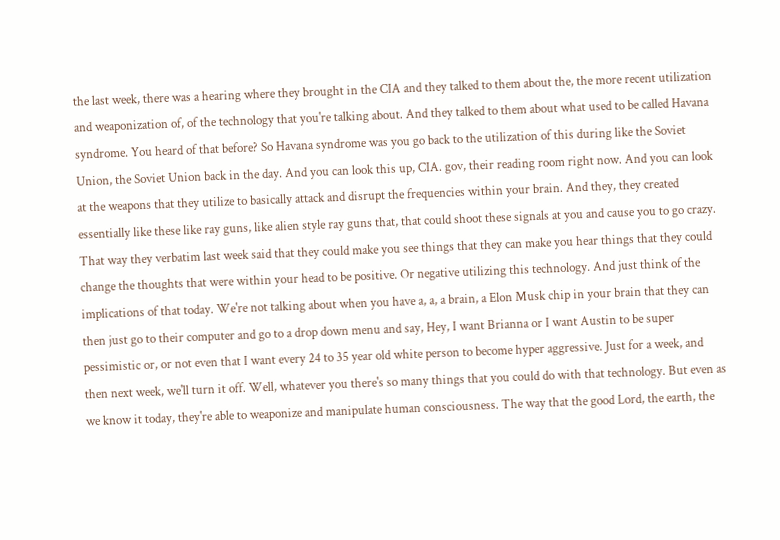the last week, there was a hearing where they brought in the CIA and they talked to them about the, the more recent utilization and weaponization of, of the technology that you're talking about. And they talked to them about what used to be called Havana syndrome. You heard of that before? So Havana syndrome was you go back to the utilization of this during like the Soviet Union, the Soviet Union back in the day. And you can look this up, CIA. gov, their reading room right now. And you can look at the weapons that they utilize to basically attack and disrupt the frequencies within your brain. And they, they created essentially like these like ray guns, like alien style ray guns that, that could shoot these signals at you and cause you to go crazy. That way they verbatim last week said that they could make you see things that they can make you hear things that they could change the thoughts that were within your head to be positive. Or negative utilizing this technology. And just think of the implications of that today. We're not talking about when you have a, a, a brain, a Elon Musk chip in your brain that they can then just go to their computer and go to a drop down menu and say, Hey, I want Brianna or I want Austin to be super pessimistic or, or not even that I want every 24 to 35 year old white person to become hyper aggressive. Just for a week, and then next week, we'll turn it off. Well, whatever you there's so many things that you could do with that technology. But even as we know it today, they're able to weaponize and manipulate human consciousness. The way that the good Lord, the earth, the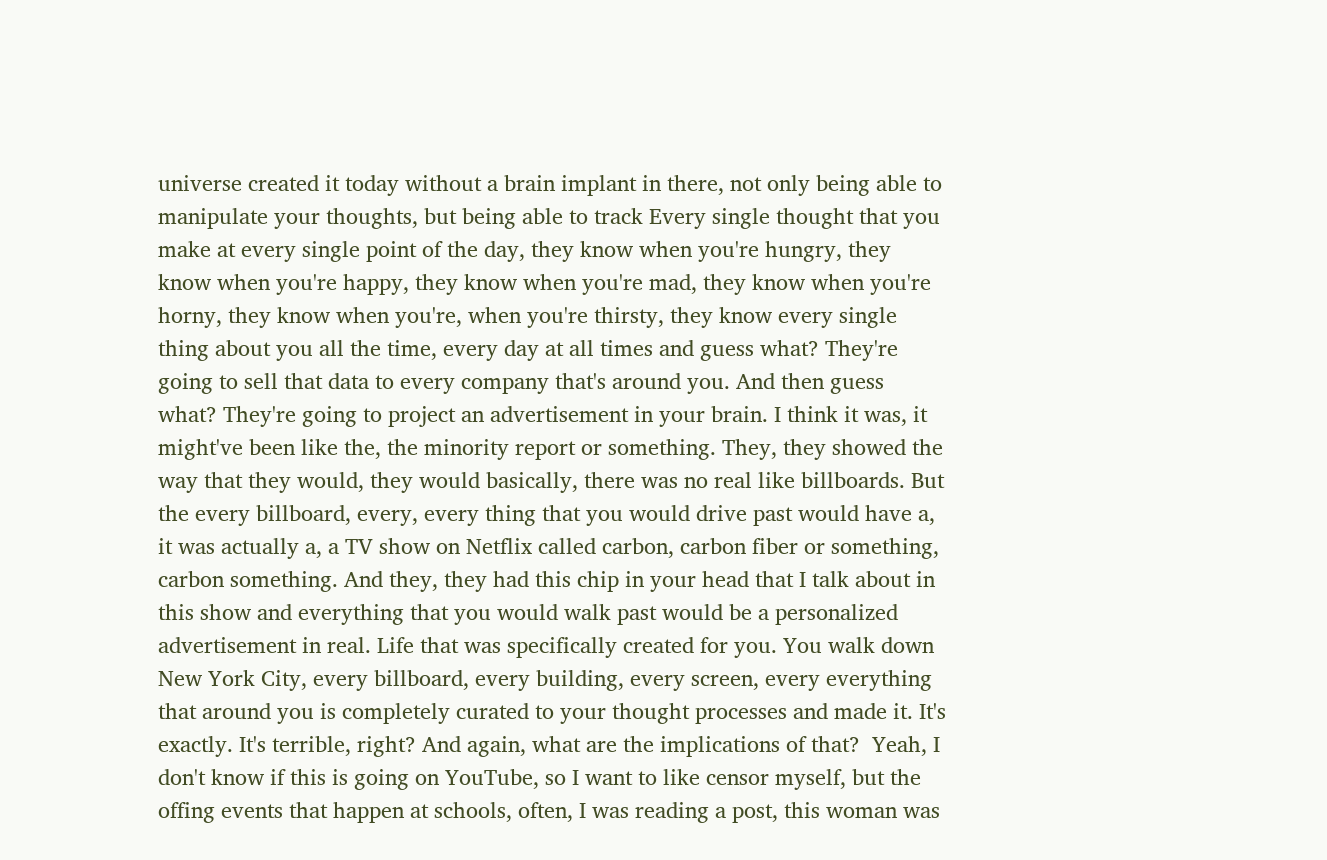universe created it today without a brain implant in there, not only being able to manipulate your thoughts, but being able to track Every single thought that you make at every single point of the day, they know when you're hungry, they know when you're happy, they know when you're mad, they know when you're horny, they know when you're, when you're thirsty, they know every single thing about you all the time, every day at all times and guess what? They're going to sell that data to every company that's around you. And then guess what? They're going to project an advertisement in your brain. I think it was, it might've been like the, the minority report or something. They, they showed the way that they would, they would basically, there was no real like billboards. But the every billboard, every, every thing that you would drive past would have a, it was actually a, a TV show on Netflix called carbon, carbon fiber or something, carbon something. And they, they had this chip in your head that I talk about in this show and everything that you would walk past would be a personalized advertisement in real. Life that was specifically created for you. You walk down New York City, every billboard, every building, every screen, every everything that around you is completely curated to your thought processes and made it. It's exactly. It's terrible, right? And again, what are the implications of that?  Yeah, I don't know if this is going on YouTube, so I want to like censor myself, but the offing events that happen at schools, often, I was reading a post, this woman was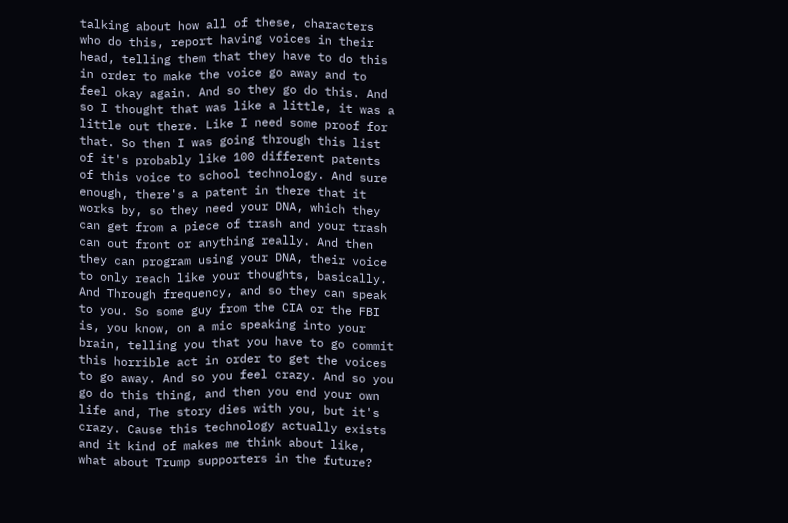talking about how all of these, characters who do this, report having voices in their head, telling them that they have to do this in order to make the voice go away and to feel okay again. And so they go do this. And so I thought that was like a little, it was a little out there. Like I need some proof for that. So then I was going through this list of it's probably like 100 different patents of this voice to school technology. And sure enough, there's a patent in there that it works by, so they need your DNA, which they can get from a piece of trash and your trash can out front or anything really. And then they can program using your DNA, their voice to only reach like your thoughts, basically. And Through frequency, and so they can speak to you. So some guy from the CIA or the FBI is, you know, on a mic speaking into your brain, telling you that you have to go commit this horrible act in order to get the voices to go away. And so you feel crazy. And so you go do this thing, and then you end your own life and, The story dies with you, but it's crazy. Cause this technology actually exists and it kind of makes me think about like, what about Trump supporters in the future?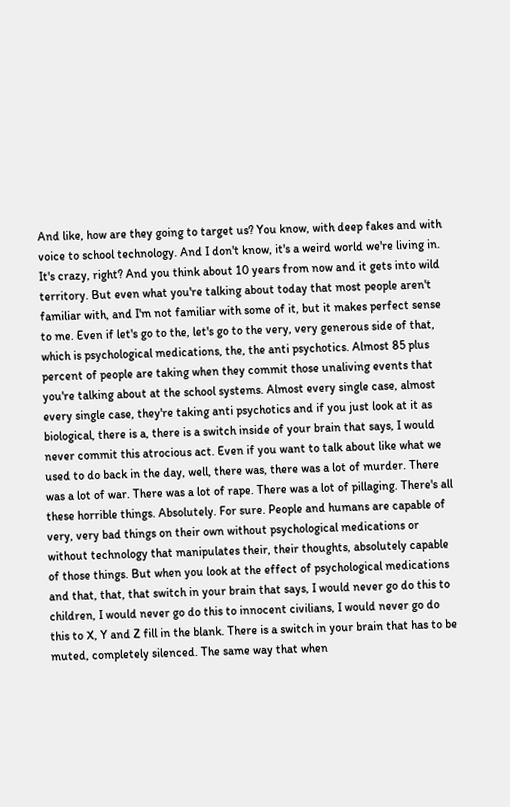And like, how are they going to target us? You know, with deep fakes and with voice to school technology. And I don't know, it's a weird world we're living in.  It's crazy, right? And you think about 10 years from now and it gets into wild territory. But even what you're talking about today that most people aren't familiar with, and I'm not familiar with some of it, but it makes perfect sense to me. Even if let's go to the, let's go to the very, very generous side of that, which is psychological medications, the, the anti psychotics. Almost 85 plus percent of people are taking when they commit those unaliving events that you're talking about at the school systems. Almost every single case, almost every single case, they're taking anti psychotics and if you just look at it as biological, there is a, there is a switch inside of your brain that says, I would never commit this atrocious act. Even if you want to talk about like what we used to do back in the day, well, there was, there was a lot of murder. There was a lot of war. There was a lot of rape. There was a lot of pillaging. There's all these horrible things. Absolutely. For sure. People and humans are capable of very, very bad things on their own without psychological medications or without technology that manipulates their, their thoughts, absolutely capable of those things. But when you look at the effect of psychological medications and that, that, that switch in your brain that says, I would never go do this to children, I would never go do this to innocent civilians, I would never go do this to X, Y and Z fill in the blank. There is a switch in your brain that has to be muted, completely silenced. The same way that when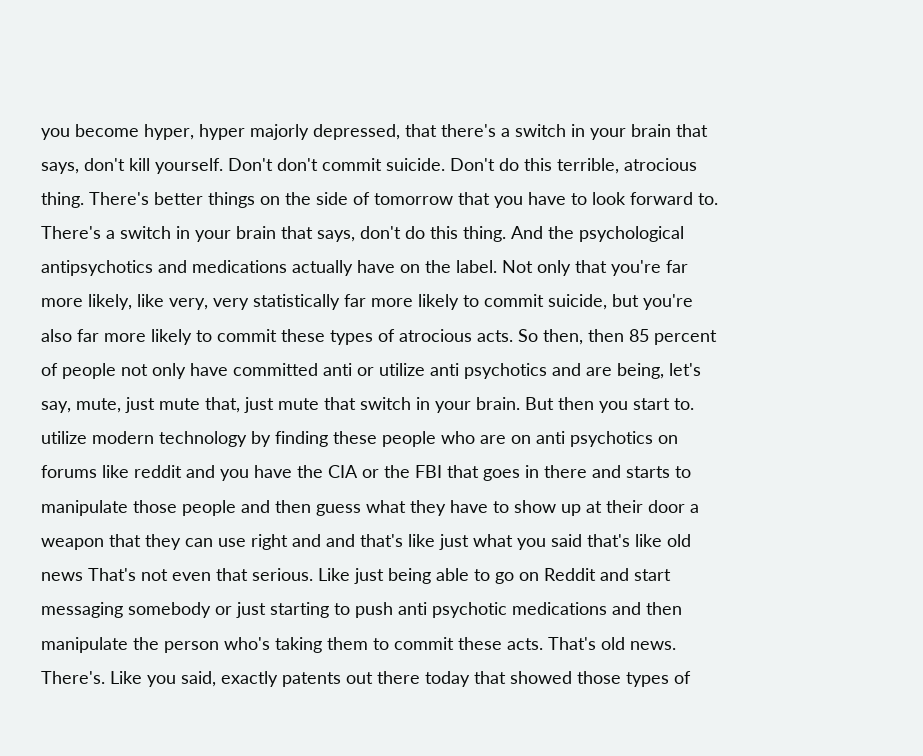you become hyper, hyper majorly depressed, that there's a switch in your brain that says, don't kill yourself. Don't don't commit suicide. Don't do this terrible, atrocious thing. There's better things on the side of tomorrow that you have to look forward to. There's a switch in your brain that says, don't do this thing. And the psychological antipsychotics and medications actually have on the label. Not only that you're far more likely, like very, very statistically far more likely to commit suicide, but you're also far more likely to commit these types of atrocious acts. So then, then 85 percent of people not only have committed anti or utilize anti psychotics and are being, let's say, mute, just mute that, just mute that switch in your brain. But then you start to. utilize modern technology by finding these people who are on anti psychotics on forums like reddit and you have the CIA or the FBI that goes in there and starts to manipulate those people and then guess what they have to show up at their door a weapon that they can use right and and that's like just what you said that's like old news That's not even that serious. Like just being able to go on Reddit and start messaging somebody or just starting to push anti psychotic medications and then manipulate the person who's taking them to commit these acts. That's old news. There's. Like you said, exactly patents out there today that showed those types of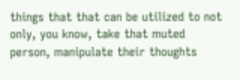things that that can be utilized to not only, you know, take that muted person, manipulate their thoughts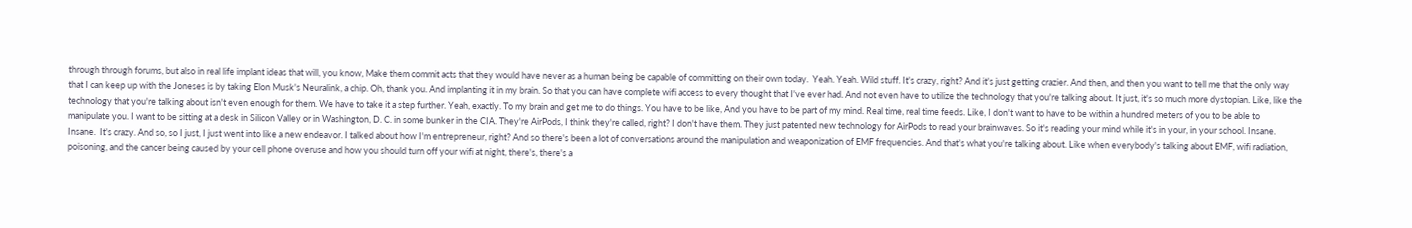through through forums, but also in real life implant ideas that will, you know, Make them commit acts that they would have never as a human being be capable of committing on their own today.  Yeah. Yeah. Wild stuff. It's crazy, right? And it's just getting crazier. And then, and then you want to tell me that the only way that I can keep up with the Joneses is by taking Elon Musk's Neuralink, a chip. Oh, thank you. And implanting it in my brain. So that you can have complete wifi access to every thought that I've ever had. And not even have to utilize the technology that you're talking about. It just, it's so much more dystopian. Like, like the technology that you're talking about isn't even enough for them. We have to take it a step further. Yeah, exactly. To my brain and get me to do things. You have to be like, And you have to be part of my mind. Real time, real time feeds. Like, I don't want to have to be within a hundred meters of you to be able to manipulate you. I want to be sitting at a desk in Silicon Valley or in Washington, D. C. in some bunker in the CIA. They're AirPods, I think they're called, right? I don't have them. They just patented new technology for AirPods to read your brainwaves. So it's reading your mind while it's in your, in your school. Insane. Insane.  It's crazy. And so, so I just, I just went into like a new endeavor. I talked about how I'm entrepreneur, right? And so there's been a lot of conversations around the manipulation and weaponization of EMF frequencies. And that's what you're talking about. Like when everybody's talking about EMF, wifi radiation, poisoning, and the cancer being caused by your cell phone overuse and how you should turn off your wifi at night, there's, there's a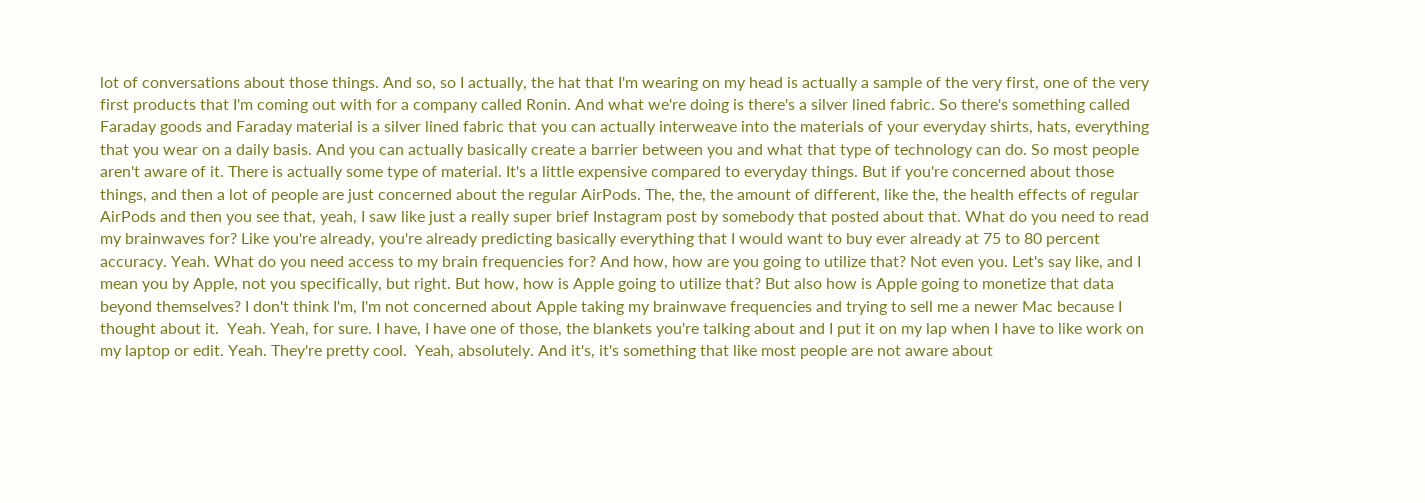lot of conversations about those things. And so, so I actually, the hat that I'm wearing on my head is actually a sample of the very first, one of the very first products that I'm coming out with for a company called Ronin. And what we're doing is there's a silver lined fabric. So there's something called Faraday goods and Faraday material is a silver lined fabric that you can actually interweave into the materials of your everyday shirts, hats, everything that you wear on a daily basis. And you can actually basically create a barrier between you and what that type of technology can do. So most people aren't aware of it. There is actually some type of material. It's a little expensive compared to everyday things. But if you're concerned about those things, and then a lot of people are just concerned about the regular AirPods. The, the, the amount of different, like the, the health effects of regular AirPods and then you see that, yeah, I saw like just a really super brief Instagram post by somebody that posted about that. What do you need to read my brainwaves for? Like you're already, you're already predicting basically everything that I would want to buy ever already at 75 to 80 percent accuracy. Yeah. What do you need access to my brain frequencies for? And how, how are you going to utilize that? Not even you. Let's say like, and I mean you by Apple, not you specifically, but right. But how, how is Apple going to utilize that? But also how is Apple going to monetize that data beyond themselves? I don't think I'm, I'm not concerned about Apple taking my brainwave frequencies and trying to sell me a newer Mac because I thought about it.  Yeah. Yeah, for sure. I have, I have one of those, the blankets you're talking about and I put it on my lap when I have to like work on my laptop or edit. Yeah. They're pretty cool.  Yeah, absolutely. And it's, it's something that like most people are not aware about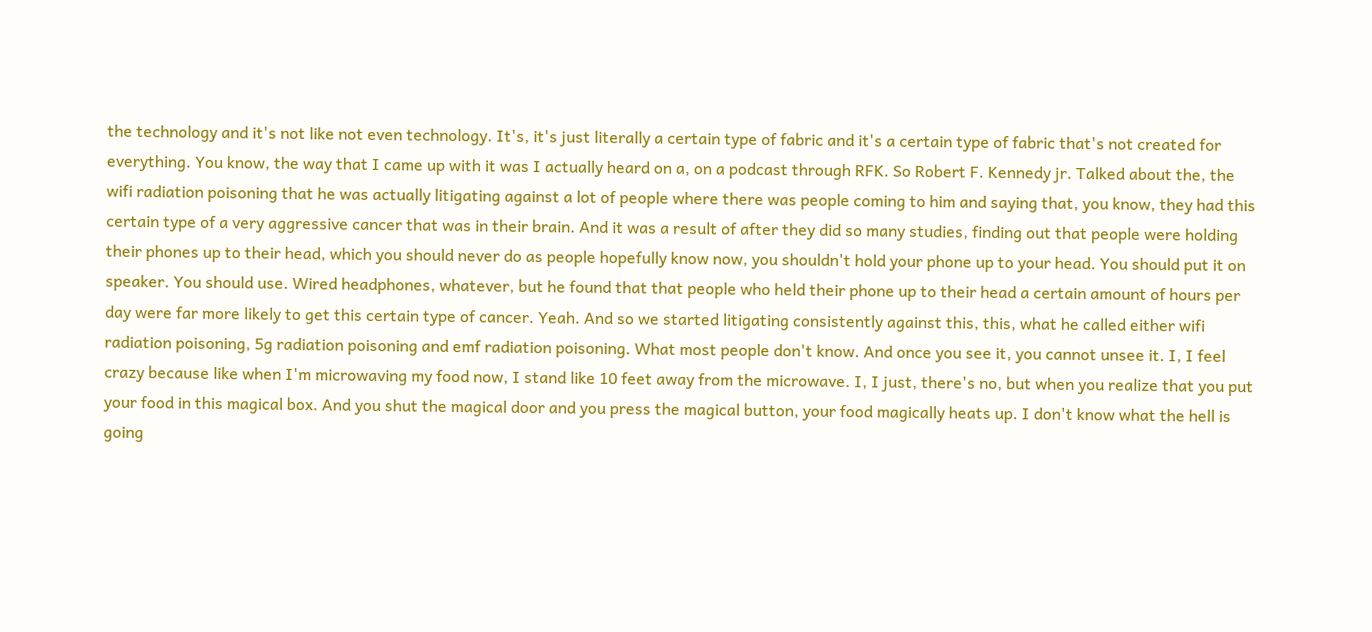the technology and it's not like not even technology. It's, it's just literally a certain type of fabric and it's a certain type of fabric that's not created for everything. You know, the way that I came up with it was I actually heard on a, on a podcast through RFK. So Robert F. Kennedy jr. Talked about the, the wifi radiation poisoning that he was actually litigating against a lot of people where there was people coming to him and saying that, you know, they had this certain type of a very aggressive cancer that was in their brain. And it was a result of after they did so many studies, finding out that people were holding their phones up to their head, which you should never do as people hopefully know now, you shouldn't hold your phone up to your head. You should put it on speaker. You should use. Wired headphones, whatever, but he found that that people who held their phone up to their head a certain amount of hours per day were far more likely to get this certain type of cancer. Yeah. And so we started litigating consistently against this, this, what he called either wifi radiation poisoning, 5g radiation poisoning and emf radiation poisoning. What most people don't know. And once you see it, you cannot unsee it. I, I feel crazy because like when I'm microwaving my food now, I stand like 10 feet away from the microwave. I, I just, there's no, but when you realize that you put your food in this magical box. And you shut the magical door and you press the magical button, your food magically heats up. I don't know what the hell is going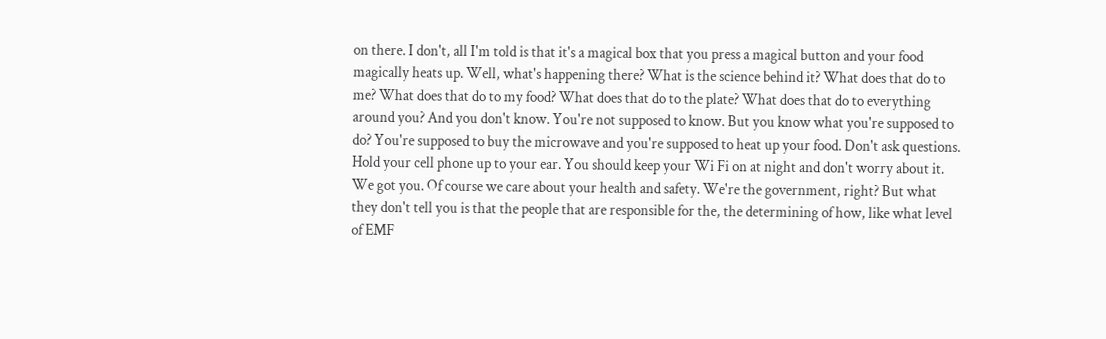on there. I don't, all I'm told is that it's a magical box that you press a magical button and your food magically heats up. Well, what's happening there? What is the science behind it? What does that do to me? What does that do to my food? What does that do to the plate? What does that do to everything around you? And you don't know. You're not supposed to know. But you know what you're supposed to do? You're supposed to buy the microwave and you're supposed to heat up your food. Don't ask questions. Hold your cell phone up to your ear. You should keep your Wi Fi on at night and don't worry about it. We got you. Of course we care about your health and safety. We're the government, right? But what they don't tell you is that the people that are responsible for the, the determining of how, like what level of EMF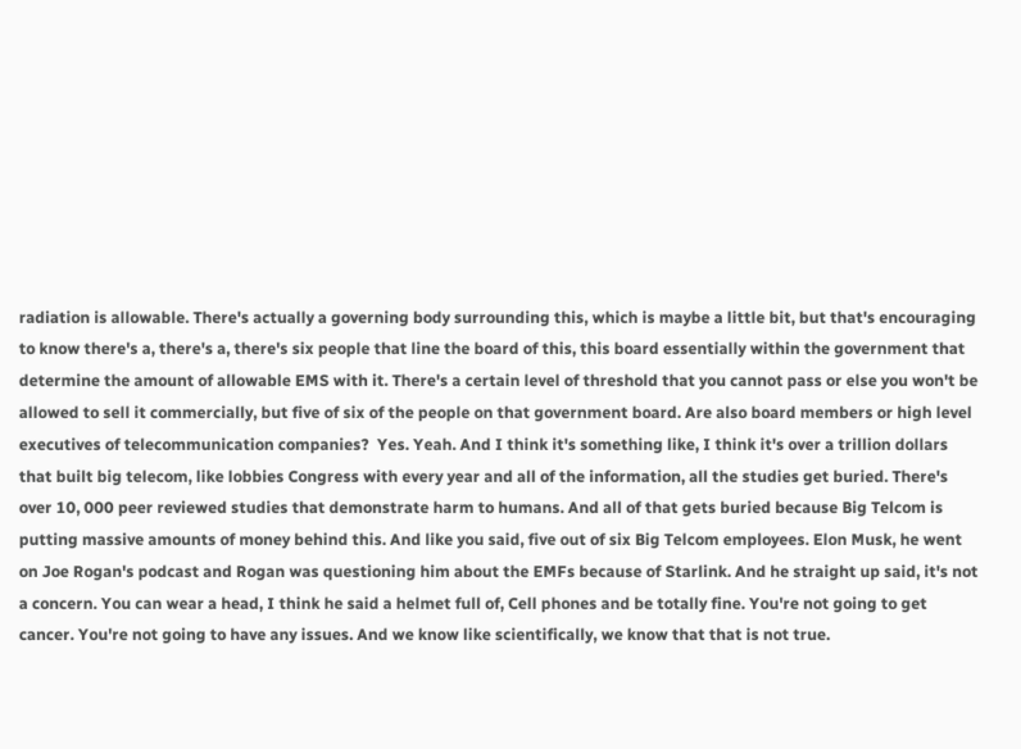radiation is allowable. There's actually a governing body surrounding this, which is maybe a little bit, but that's encouraging to know there's a, there's a, there's six people that line the board of this, this board essentially within the government that determine the amount of allowable EMS with it. There's a certain level of threshold that you cannot pass or else you won't be allowed to sell it commercially, but five of six of the people on that government board. Are also board members or high level executives of telecommunication companies?  Yes. Yeah. And I think it's something like, I think it's over a trillion dollars that built big telecom, like lobbies Congress with every year and all of the information, all the studies get buried. There's over 10, 000 peer reviewed studies that demonstrate harm to humans. And all of that gets buried because Big Telcom is putting massive amounts of money behind this. And like you said, five out of six Big Telcom employees. Elon Musk, he went on Joe Rogan's podcast and Rogan was questioning him about the EMFs because of Starlink. And he straight up said, it's not a concern. You can wear a head, I think he said a helmet full of, Cell phones and be totally fine. You're not going to get cancer. You're not going to have any issues. And we know like scientifically, we know that that is not true.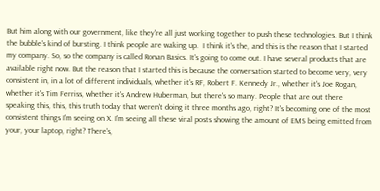But him along with our government, like they're all just working together to push these technologies. But I think the bubble's kind of bursting. I think people are waking up.  I think it's the, and this is the reason that I started my company. So, so the company is called Ronan Basics. It's going to come out. I have several products that are available right now. But the reason that I started this is because the conversation started to become very, very consistent in, in a lot of different individuals, whether it's RF, Robert F. Kennedy Jr., whether it's Joe Rogan, whether it's Tim Ferriss, whether it's Andrew Huberman, but there's so many. People that are out there speaking this, this, this truth today that weren't doing it three months ago, right? It's becoming one of the most consistent things I'm seeing on X. I'm seeing all these viral posts showing the amount of EMS being emitted from your, your laptop, right? There's,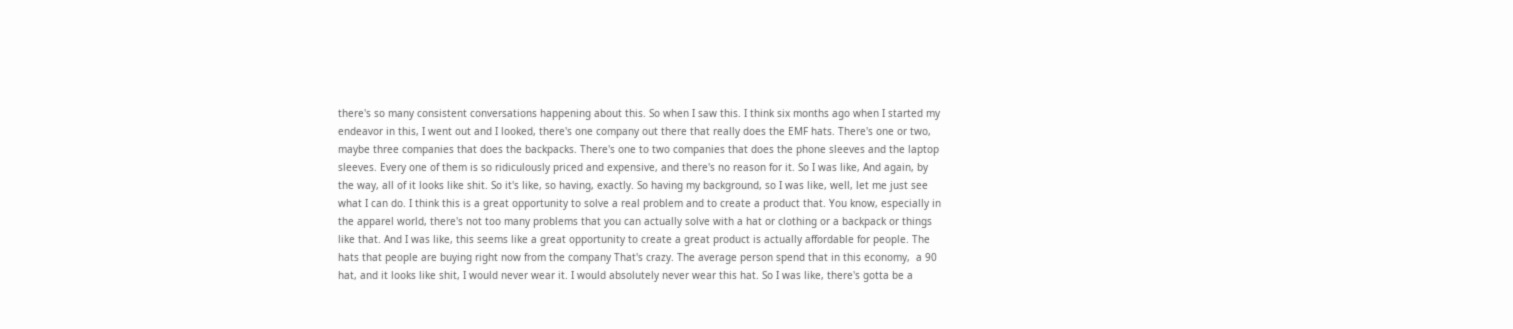there's so many consistent conversations happening about this. So when I saw this. I think six months ago when I started my endeavor in this, I went out and I looked, there's one company out there that really does the EMF hats. There's one or two, maybe three companies that does the backpacks. There's one to two companies that does the phone sleeves and the laptop sleeves. Every one of them is so ridiculously priced and expensive, and there's no reason for it. So I was like, And again, by the way, all of it looks like shit. So it's like, so having, exactly. So having my background, so I was like, well, let me just see what I can do. I think this is a great opportunity to solve a real problem and to create a product that. You know, especially in the apparel world, there's not too many problems that you can actually solve with a hat or clothing or a backpack or things like that. And I was like, this seems like a great opportunity to create a great product is actually affordable for people. The hats that people are buying right now from the company That's crazy. The average person spend that in this economy,  a 90 hat, and it looks like shit, I would never wear it. I would absolutely never wear this hat. So I was like, there's gotta be a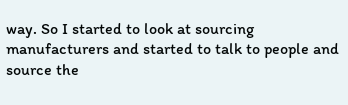way. So I started to look at sourcing manufacturers and started to talk to people and source the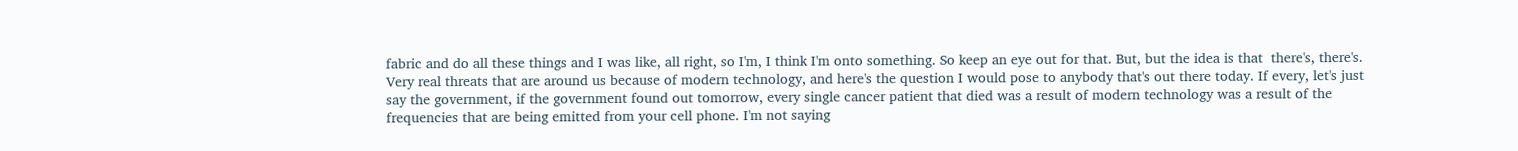fabric and do all these things and I was like, all right, so I'm, I think I'm onto something. So keep an eye out for that. But, but the idea is that  there's, there's. Very real threats that are around us because of modern technology, and here's the question I would pose to anybody that's out there today. If every, let's just say the government, if the government found out tomorrow, every single cancer patient that died was a result of modern technology was a result of the frequencies that are being emitted from your cell phone. I'm not saying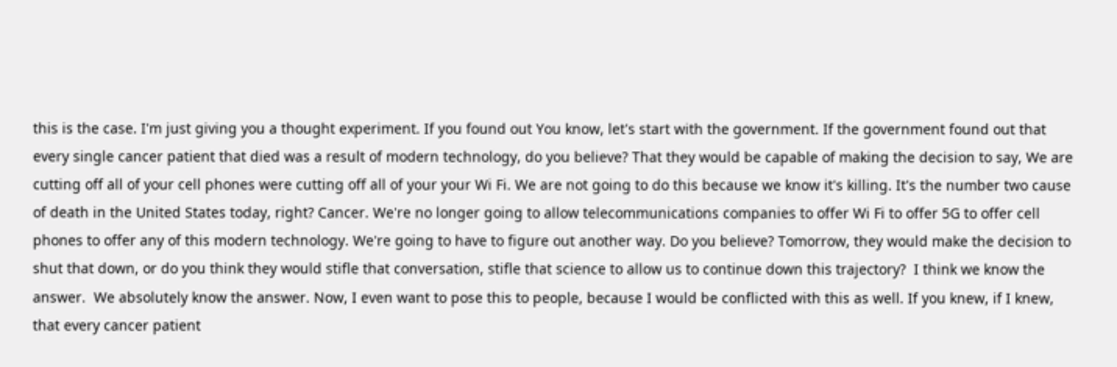this is the case. I'm just giving you a thought experiment. If you found out You know, let's start with the government. If the government found out that every single cancer patient that died was a result of modern technology, do you believe? That they would be capable of making the decision to say, We are cutting off all of your cell phones were cutting off all of your your Wi Fi. We are not going to do this because we know it's killing. It's the number two cause of death in the United States today, right? Cancer. We're no longer going to allow telecommunications companies to offer Wi Fi to offer 5G to offer cell phones to offer any of this modern technology. We're going to have to figure out another way. Do you believe? Tomorrow, they would make the decision to shut that down, or do you think they would stifle that conversation, stifle that science to allow us to continue down this trajectory?  I think we know the answer.  We absolutely know the answer. Now, I even want to pose this to people, because I would be conflicted with this as well. If you knew, if I knew, that every cancer patient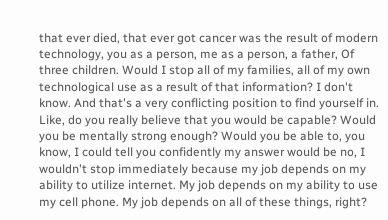that ever died, that ever got cancer was the result of modern technology, you as a person, me as a person, a father, Of three children. Would I stop all of my families, all of my own technological use as a result of that information? I don't know. And that's a very conflicting position to find yourself in. Like, do you really believe that you would be capable? Would you be mentally strong enough? Would you be able to, you know, I could tell you confidently my answer would be no, I wouldn't stop immediately because my job depends on my ability to utilize internet. My job depends on my ability to use my cell phone. My job depends on all of these things, right?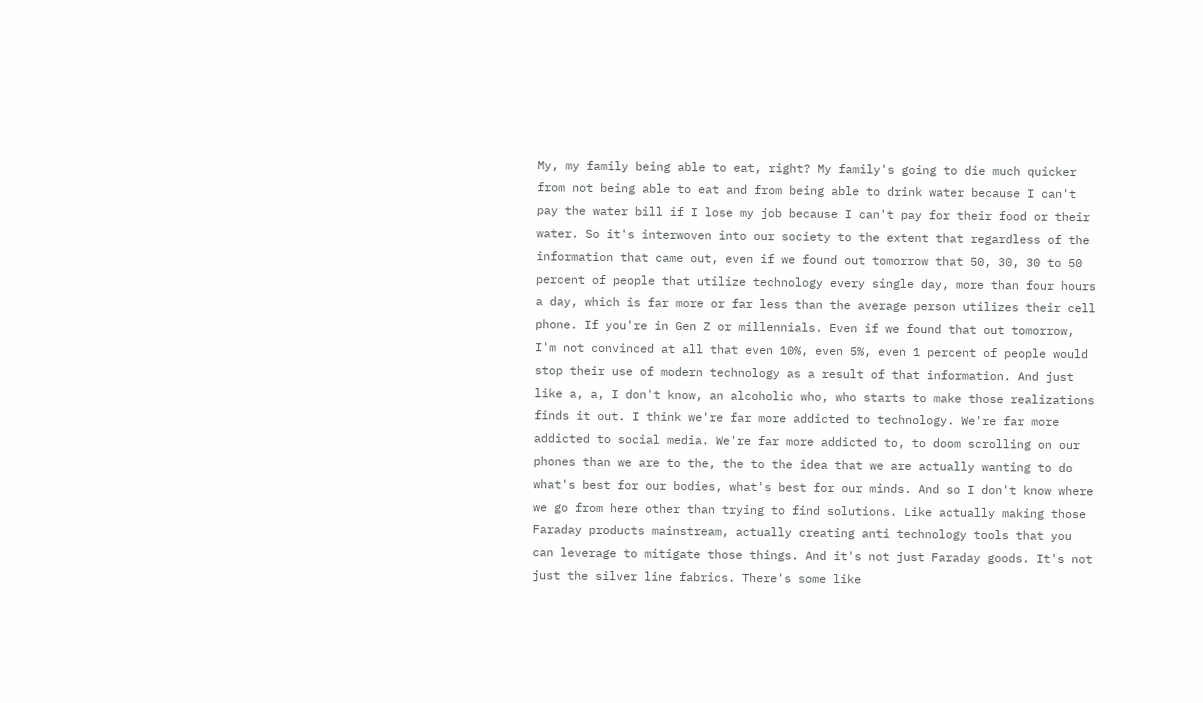My, my family being able to eat, right? My family's going to die much quicker from not being able to eat and from being able to drink water because I can't pay the water bill if I lose my job because I can't pay for their food or their water. So it's interwoven into our society to the extent that regardless of the information that came out, even if we found out tomorrow that 50, 30, 30 to 50 percent of people that utilize technology every single day, more than four hours a day, which is far more or far less than the average person utilizes their cell phone. If you're in Gen Z or millennials. Even if we found that out tomorrow, I'm not convinced at all that even 10%, even 5%, even 1 percent of people would stop their use of modern technology as a result of that information. And just like a, a, I don't know, an alcoholic who, who starts to make those realizations finds it out. I think we're far more addicted to technology. We're far more addicted to social media. We're far more addicted to, to doom scrolling on our phones than we are to the, the to the idea that we are actually wanting to do what's best for our bodies, what's best for our minds. And so I don't know where we go from here other than trying to find solutions. Like actually making those Faraday products mainstream, actually creating anti technology tools that you can leverage to mitigate those things. And it's not just Faraday goods. It's not just the silver line fabrics. There's some like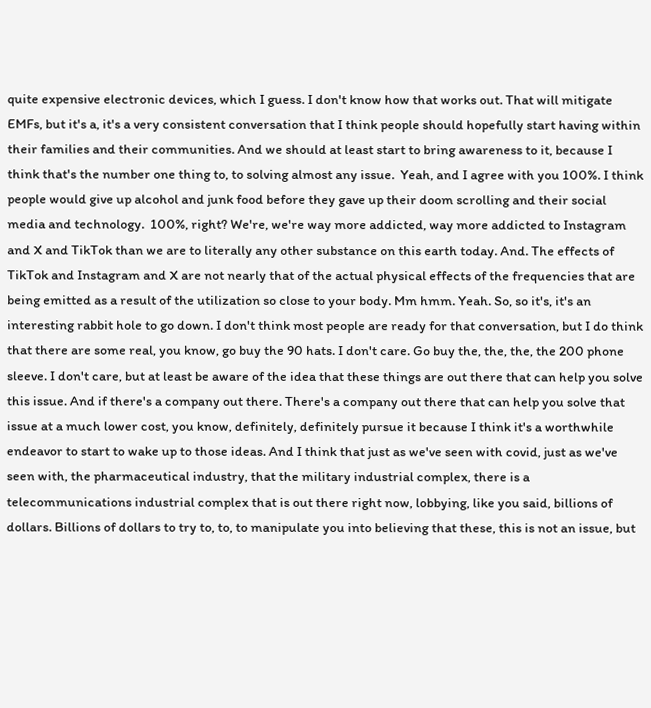quite expensive electronic devices, which I guess. I don't know how that works out. That will mitigate EMFs, but it's a, it's a very consistent conversation that I think people should hopefully start having within their families and their communities. And we should at least start to bring awareness to it, because I think that's the number one thing to, to solving almost any issue.  Yeah, and I agree with you 100%. I think people would give up alcohol and junk food before they gave up their doom scrolling and their social media and technology.  100%, right? We're, we're way more addicted, way more addicted to Instagram and X and TikTok than we are to literally any other substance on this earth today. And. The effects of TikTok and Instagram and X are not nearly that of the actual physical effects of the frequencies that are being emitted as a result of the utilization so close to your body. Mm hmm. Yeah. So, so it's, it's an interesting rabbit hole to go down. I don't think most people are ready for that conversation, but I do think that there are some real, you know, go buy the 90 hats. I don't care. Go buy the, the, the, the 200 phone sleeve. I don't care, but at least be aware of the idea that these things are out there that can help you solve this issue. And if there's a company out there. There's a company out there that can help you solve that issue at a much lower cost, you know, definitely, definitely pursue it because I think it's a worthwhile endeavor to start to wake up to those ideas. And I think that just as we've seen with covid, just as we've seen with, the pharmaceutical industry, that the military industrial complex, there is a telecommunications industrial complex that is out there right now, lobbying, like you said, billions of dollars. Billions of dollars to try to, to, to manipulate you into believing that these, this is not an issue, but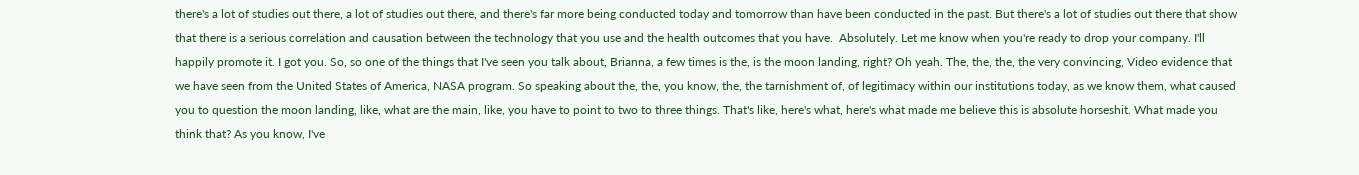there's a lot of studies out there, a lot of studies out there, and there's far more being conducted today and tomorrow than have been conducted in the past. But there's a lot of studies out there that show that there is a serious correlation and causation between the technology that you use and the health outcomes that you have.  Absolutely. Let me know when you're ready to drop your company. I'll happily promote it. I got you. So, so one of the things that I've seen you talk about, Brianna, a few times is the, is the moon landing, right? Oh yeah. The, the, the, the very convincing, Video evidence that we have seen from the United States of America, NASA program. So speaking about the, the, you know, the, the tarnishment of, of legitimacy within our institutions today, as we know them, what caused you to question the moon landing, like, what are the main, like, you have to point to two to three things. That's like, here's what, here's what made me believe this is absolute horseshit. What made you think that? As you know, I've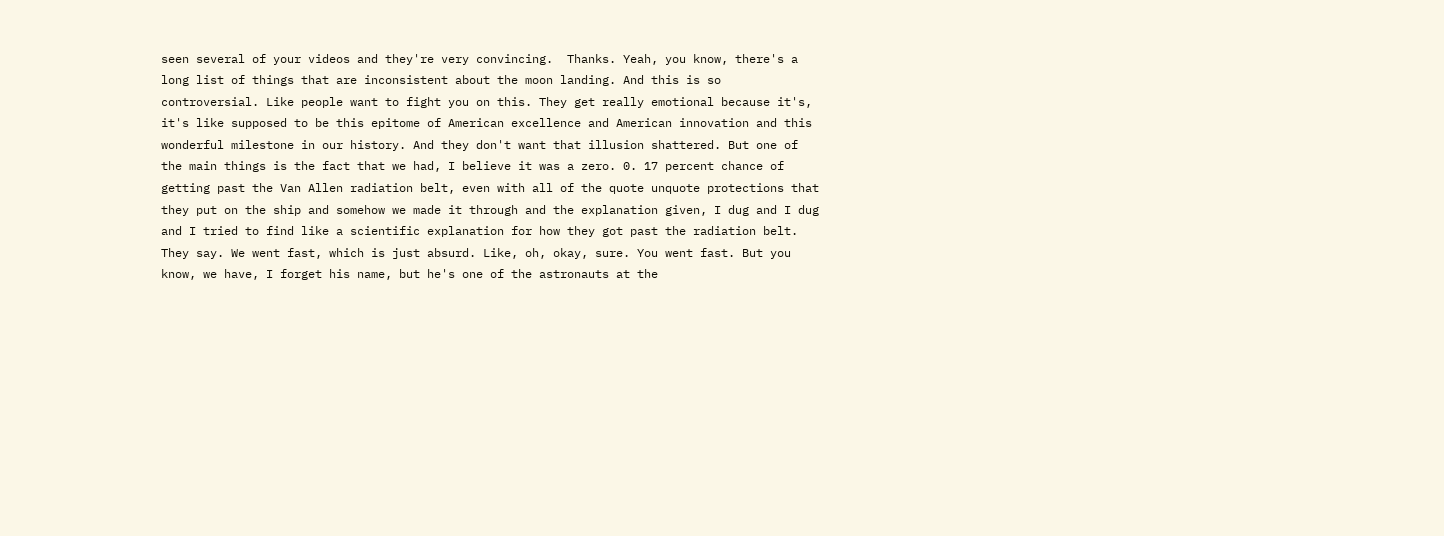seen several of your videos and they're very convincing.  Thanks. Yeah, you know, there's a long list of things that are inconsistent about the moon landing. And this is so controversial. Like people want to fight you on this. They get really emotional because it's, it's like supposed to be this epitome of American excellence and American innovation and this wonderful milestone in our history. And they don't want that illusion shattered. But one of the main things is the fact that we had, I believe it was a zero. 0. 17 percent chance of getting past the Van Allen radiation belt, even with all of the quote unquote protections that they put on the ship and somehow we made it through and the explanation given, I dug and I dug and I tried to find like a scientific explanation for how they got past the radiation belt. They say. We went fast, which is just absurd. Like, oh, okay, sure. You went fast. But you know, we have, I forget his name, but he's one of the astronauts at the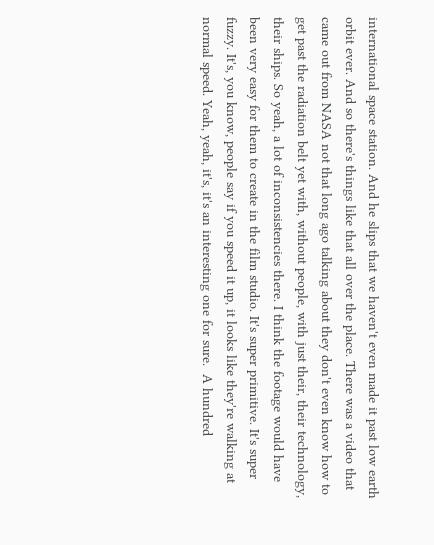international space station. And he slips that we haven't even made it past low earth orbit ever. And so there's things like that all over the place. There was a video that came out from NASA not that long ago talking about they don't even know how to get past the radiation belt yet with, without people, with just their, their technology, their ships. So yeah, a lot of inconsistencies there. I think the footage would have been very easy for them to create in the film studio. It's super primitive. It's super fuzzy. It's, you know, people say if you speed it up, it looks like they're walking at normal speed. Yeah, yeah, it's, it's an interesting one for sure.  A hundred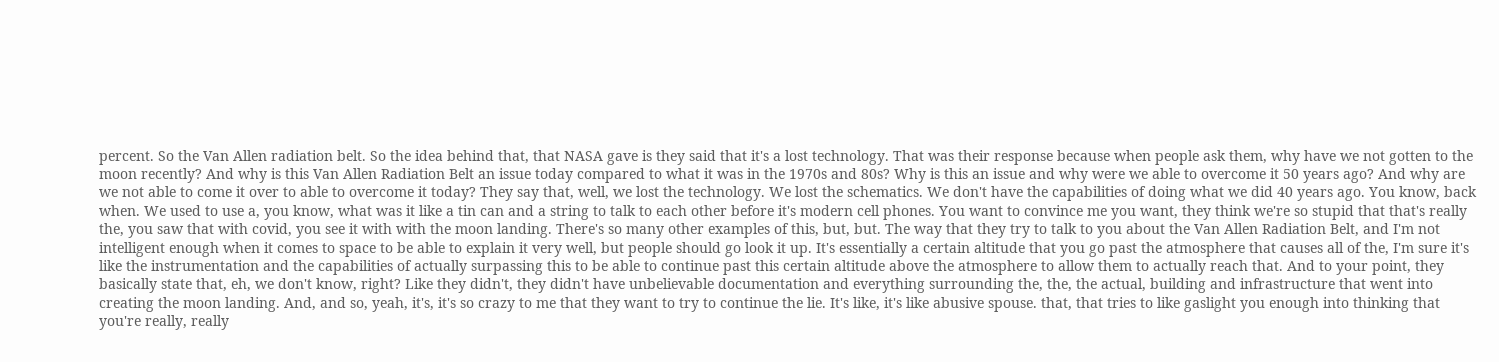percent. So the Van Allen radiation belt. So the idea behind that, that NASA gave is they said that it's a lost technology. That was their response because when people ask them, why have we not gotten to the moon recently? And why is this Van Allen Radiation Belt an issue today compared to what it was in the 1970s and 80s? Why is this an issue and why were we able to overcome it 50 years ago? And why are we not able to come it over to able to overcome it today? They say that, well, we lost the technology. We lost the schematics. We don't have the capabilities of doing what we did 40 years ago. You know, back when. We used to use a, you know, what was it like a tin can and a string to talk to each other before it's modern cell phones. You want to convince me you want, they think we're so stupid that that's really the, you saw that with covid, you see it with with the moon landing. There's so many other examples of this, but, but. The way that they try to talk to you about the Van Allen Radiation Belt, and I'm not intelligent enough when it comes to space to be able to explain it very well, but people should go look it up. It's essentially a certain altitude that you go past the atmosphere that causes all of the, I'm sure it's like the instrumentation and the capabilities of actually surpassing this to be able to continue past this certain altitude above the atmosphere to allow them to actually reach that. And to your point, they basically state that, eh, we don't know, right? Like they didn't, they didn't have unbelievable documentation and everything surrounding the, the, the actual, building and infrastructure that went into creating the moon landing. And, and so, yeah, it's, it's so crazy to me that they want to try to continue the lie. It's like, it's like abusive spouse. that, that tries to like gaslight you enough into thinking that you're really, really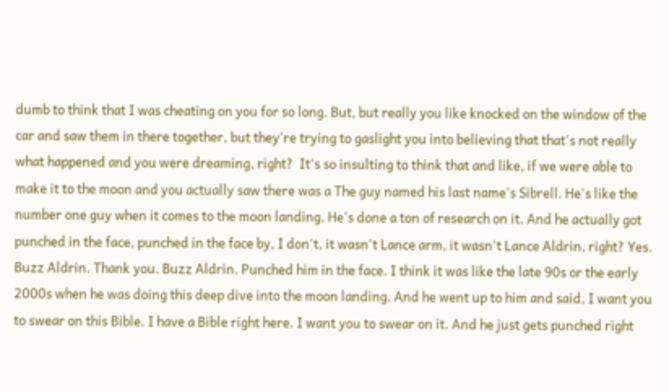dumb to think that I was cheating on you for so long. But, but really you like knocked on the window of the car and saw them in there together, but they're trying to gaslight you into believing that that's not really what happened and you were dreaming, right?  It's so insulting to think that and like, if we were able to make it to the moon and you actually saw there was a The guy named his last name's Sibrell. He's like the number one guy when it comes to the moon landing. He's done a ton of research on it. And he actually got punched in the face, punched in the face by, I don't, it wasn't Lance arm, it wasn't Lance Aldrin, right? Yes. Buzz Aldrin. Thank you. Buzz Aldrin. Punched him in the face. I think it was like the late 90s or the early 2000s when he was doing this deep dive into the moon landing. And he went up to him and said, I want you to swear on this Bible. I have a Bible right here. I want you to swear on it. And he just gets punched right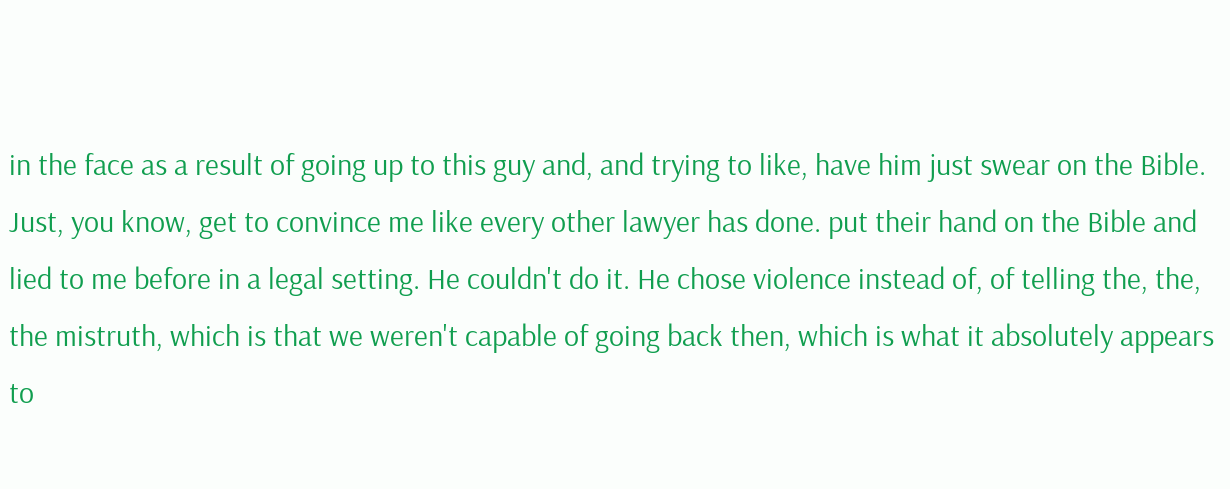in the face as a result of going up to this guy and, and trying to like, have him just swear on the Bible. Just, you know, get to convince me like every other lawyer has done. put their hand on the Bible and lied to me before in a legal setting. He couldn't do it. He chose violence instead of, of telling the, the, the mistruth, which is that we weren't capable of going back then, which is what it absolutely appears to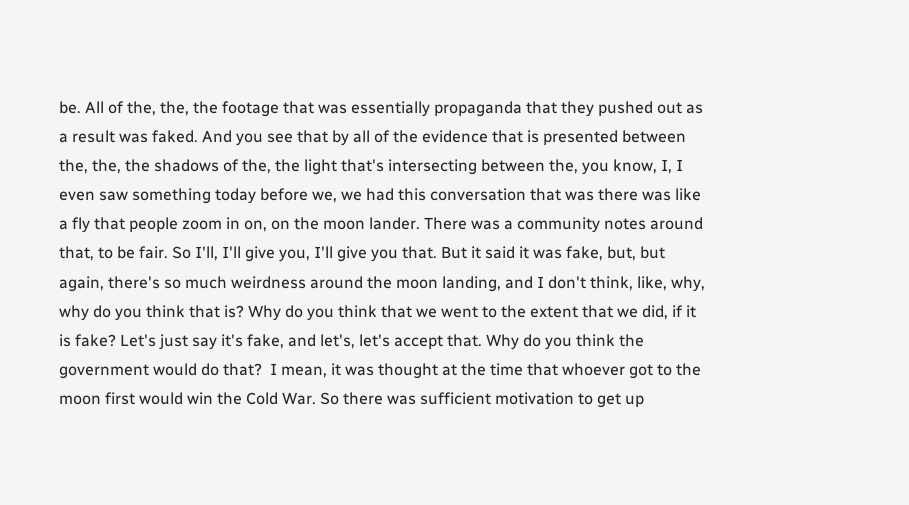be. All of the, the, the footage that was essentially propaganda that they pushed out as a result was faked. And you see that by all of the evidence that is presented between the, the, the shadows of the, the light that's intersecting between the, you know, I, I even saw something today before we, we had this conversation that was there was like a fly that people zoom in on, on the moon lander. There was a community notes around that, to be fair. So I'll, I'll give you, I'll give you that. But it said it was fake, but, but again, there's so much weirdness around the moon landing, and I don't think, like, why, why do you think that is? Why do you think that we went to the extent that we did, if it is fake? Let's just say it's fake, and let's, let's accept that. Why do you think the government would do that?  I mean, it was thought at the time that whoever got to the moon first would win the Cold War. So there was sufficient motivation to get up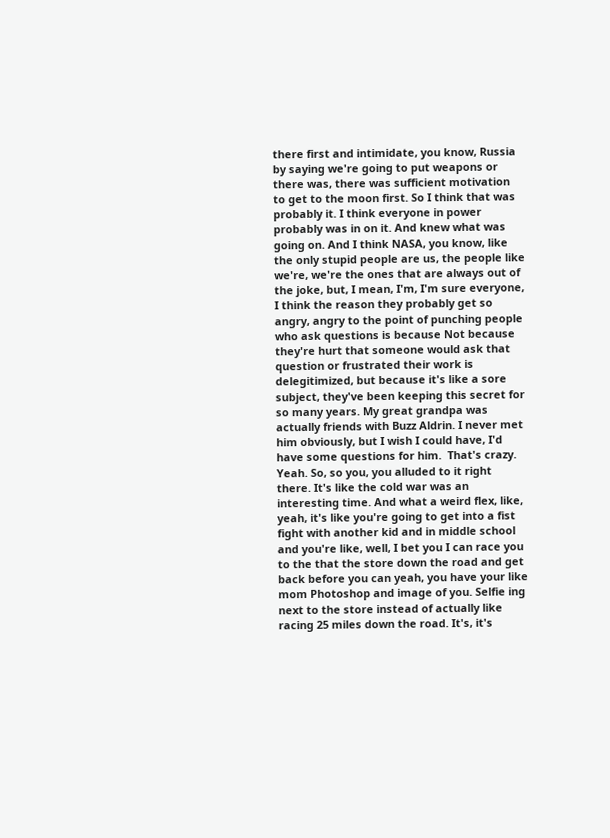there first and intimidate, you know, Russia by saying we're going to put weapons or there was, there was sufficient motivation to get to the moon first. So I think that was probably it. I think everyone in power probably was in on it. And knew what was going on. And I think NASA, you know, like the only stupid people are us, the people like we're, we're the ones that are always out of the joke, but, I mean, I'm, I'm sure everyone, I think the reason they probably get so angry, angry to the point of punching people who ask questions is because Not because they're hurt that someone would ask that question or frustrated their work is delegitimized, but because it's like a sore subject, they've been keeping this secret for so many years. My great grandpa was actually friends with Buzz Aldrin. I never met him obviously, but I wish I could have, I'd have some questions for him.  That's crazy. Yeah. So, so you, you alluded to it right there. It's like the cold war was an interesting time. And what a weird flex, like, yeah, it's like you're going to get into a fist fight with another kid and in middle school and you're like, well, I bet you I can race you to the that the store down the road and get back before you can yeah, you have your like mom Photoshop and image of you. Selfie ing next to the store instead of actually like racing 25 miles down the road. It's, it's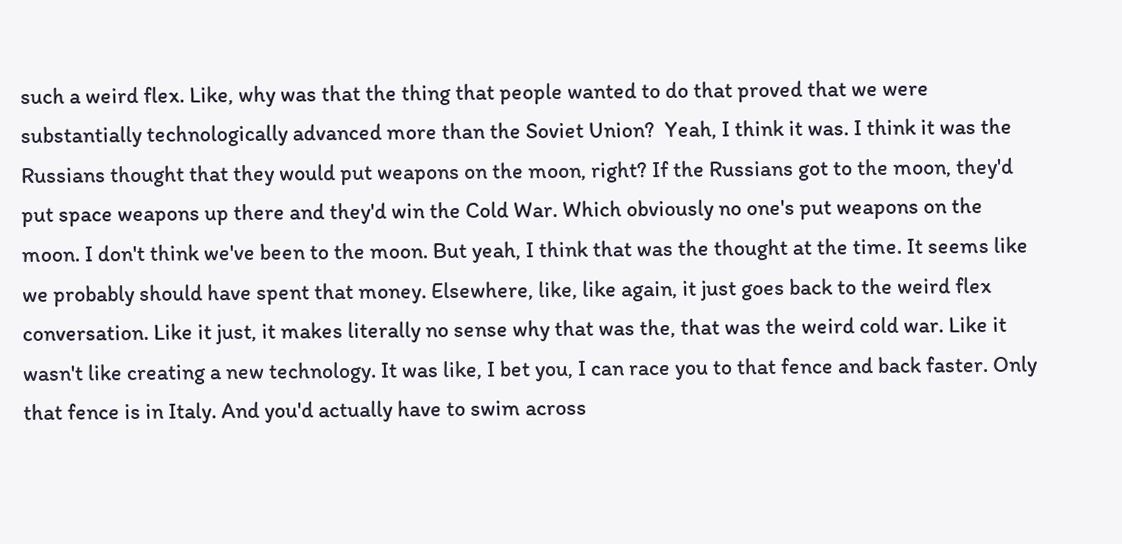such a weird flex. Like, why was that the thing that people wanted to do that proved that we were substantially technologically advanced more than the Soviet Union?  Yeah, I think it was. I think it was the Russians thought that they would put weapons on the moon, right? If the Russians got to the moon, they'd put space weapons up there and they'd win the Cold War. Which obviously no one's put weapons on the moon. I don't think we've been to the moon. But yeah, I think that was the thought at the time. It seems like we probably should have spent that money. Elsewhere, like, like again, it just goes back to the weird flex conversation. Like it just, it makes literally no sense why that was the, that was the weird cold war. Like it wasn't like creating a new technology. It was like, I bet you, I can race you to that fence and back faster. Only that fence is in Italy. And you'd actually have to swim across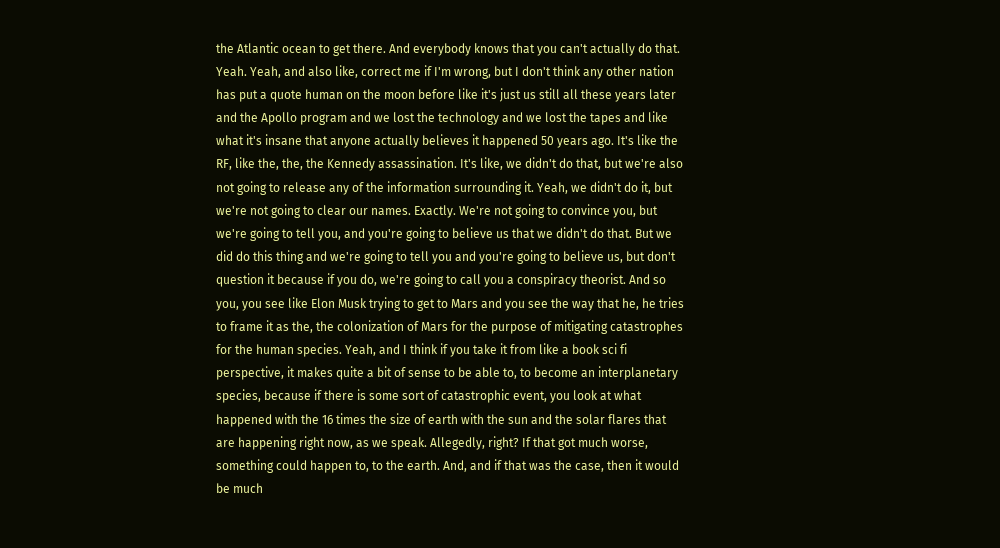the Atlantic ocean to get there. And everybody knows that you can't actually do that. Yeah. Yeah, and also like, correct me if I'm wrong, but I don't think any other nation has put a quote human on the moon before like it's just us still all these years later and the Apollo program and we lost the technology and we lost the tapes and like what it's insane that anyone actually believes it happened 50 years ago. It's like the RF, like the, the, the Kennedy assassination. It's like, we didn't do that, but we're also not going to release any of the information surrounding it. Yeah, we didn't do it, but we're not going to clear our names. Exactly. We're not going to convince you, but we're going to tell you, and you're going to believe us that we didn't do that. But we did do this thing and we're going to tell you and you're going to believe us, but don't question it because if you do, we're going to call you a conspiracy theorist. And so you, you see like Elon Musk trying to get to Mars and you see the way that he, he tries to frame it as the, the colonization of Mars for the purpose of mitigating catastrophes for the human species. Yeah, and I think if you take it from like a book sci fi perspective, it makes quite a bit of sense to be able to, to become an interplanetary species, because if there is some sort of catastrophic event, you look at what happened with the 16 times the size of earth with the sun and the solar flares that are happening right now, as we speak. Allegedly, right? If that got much worse, something could happen to, to the earth. And, and if that was the case, then it would be much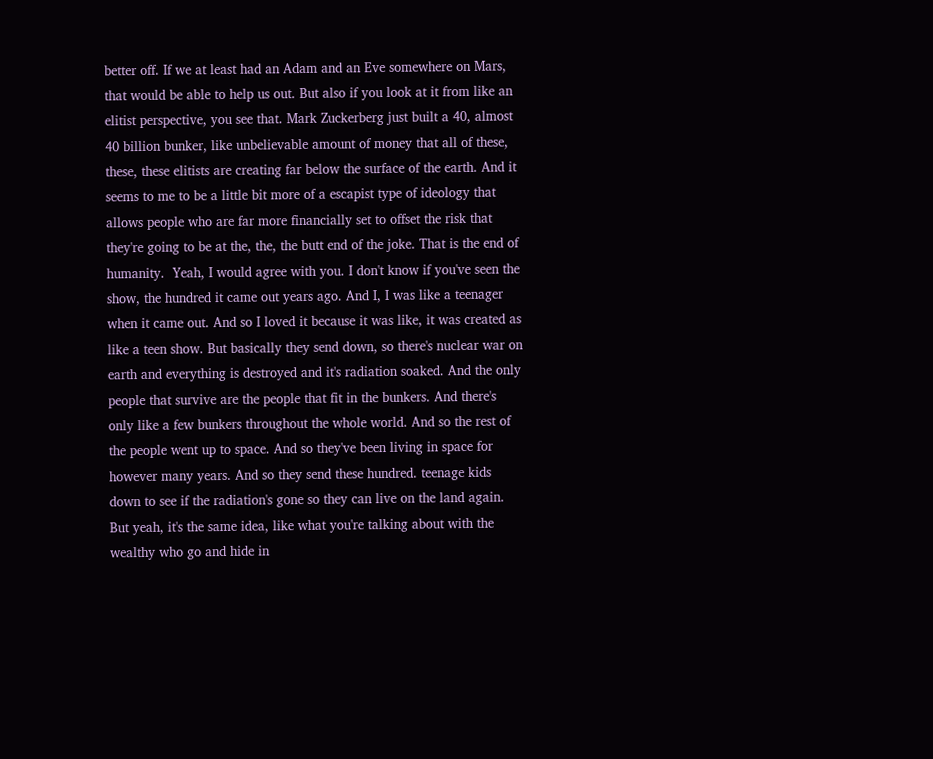better off. If we at least had an Adam and an Eve somewhere on Mars, that would be able to help us out. But also if you look at it from like an elitist perspective, you see that. Mark Zuckerberg just built a 40, almost 40 billion bunker, like unbelievable amount of money that all of these, these, these elitists are creating far below the surface of the earth. And it seems to me to be a little bit more of a escapist type of ideology that allows people who are far more financially set to offset the risk that they're going to be at the, the, the butt end of the joke. That is the end of humanity.  Yeah, I would agree with you. I don't know if you've seen the show, the hundred it came out years ago. And I, I was like a teenager when it came out. And so I loved it because it was like, it was created as like a teen show. But basically they send down, so there's nuclear war on earth and everything is destroyed and it's radiation soaked. And the only people that survive are the people that fit in the bunkers. And there's only like a few bunkers throughout the whole world. And so the rest of the people went up to space. And so they've been living in space for however many years. And so they send these hundred. teenage kids down to see if the radiation's gone so they can live on the land again. But yeah, it's the same idea, like what you're talking about with the wealthy who go and hide in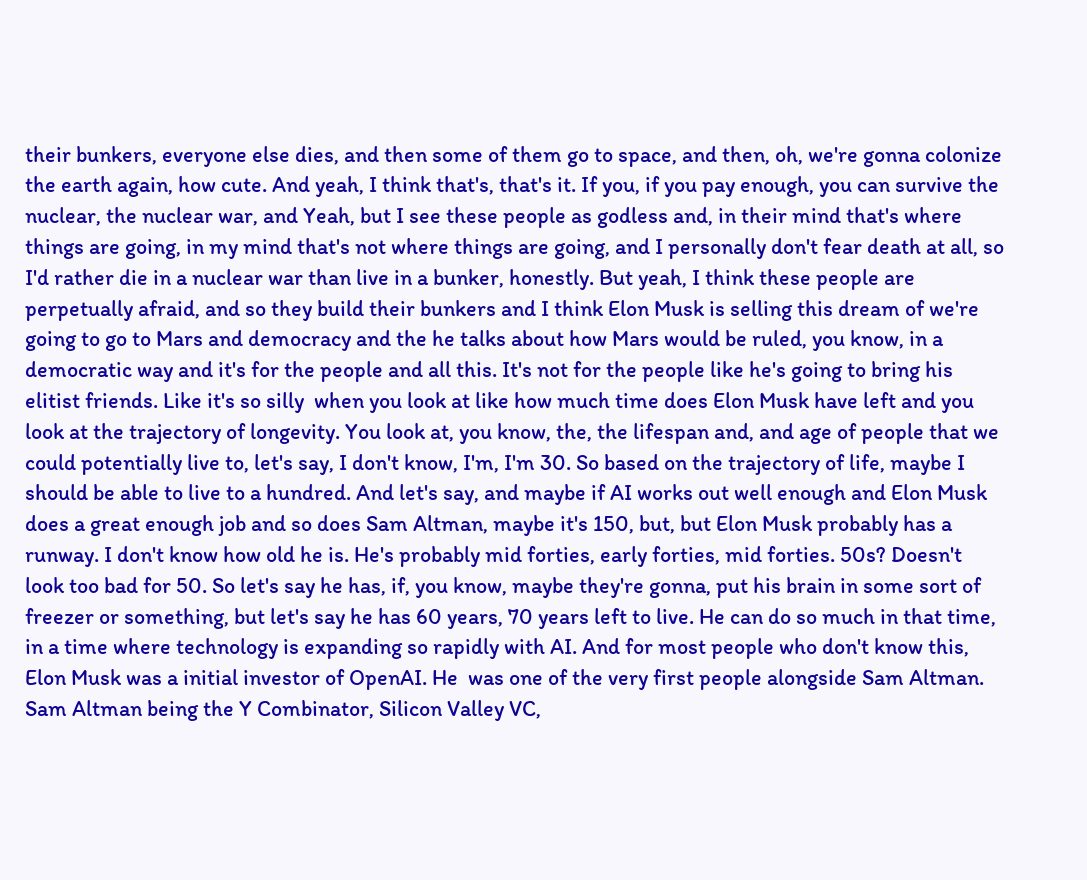their bunkers, everyone else dies, and then some of them go to space, and then, oh, we're gonna colonize the earth again, how cute. And yeah, I think that's, that's it. If you, if you pay enough, you can survive the nuclear, the nuclear war, and Yeah, but I see these people as godless and, in their mind that's where things are going, in my mind that's not where things are going, and I personally don't fear death at all, so I'd rather die in a nuclear war than live in a bunker, honestly. But yeah, I think these people are perpetually afraid, and so they build their bunkers and I think Elon Musk is selling this dream of we're going to go to Mars and democracy and the he talks about how Mars would be ruled, you know, in a democratic way and it's for the people and all this. It's not for the people like he's going to bring his elitist friends. Like it's so silly  when you look at like how much time does Elon Musk have left and you look at the trajectory of longevity. You look at, you know, the, the lifespan and, and age of people that we could potentially live to, let's say, I don't know, I'm, I'm 30. So based on the trajectory of life, maybe I should be able to live to a hundred. And let's say, and maybe if AI works out well enough and Elon Musk does a great enough job and so does Sam Altman, maybe it's 150, but, but Elon Musk probably has a runway. I don't know how old he is. He's probably mid forties, early forties, mid forties. 50s? Doesn't look too bad for 50. So let's say he has, if, you know, maybe they're gonna, put his brain in some sort of freezer or something, but let's say he has 60 years, 70 years left to live. He can do so much in that time, in a time where technology is expanding so rapidly with AI. And for most people who don't know this, Elon Musk was a initial investor of OpenAI. He  was one of the very first people alongside Sam Altman. Sam Altman being the Y Combinator, Silicon Valley VC,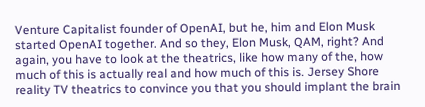Venture Capitalist founder of OpenAI, but he, him and Elon Musk started OpenAI together. And so they, Elon Musk, QAM, right? And again, you have to look at the theatrics, like how many of the, how much of this is actually real and how much of this is. Jersey Shore reality TV theatrics to convince you that you should implant the brain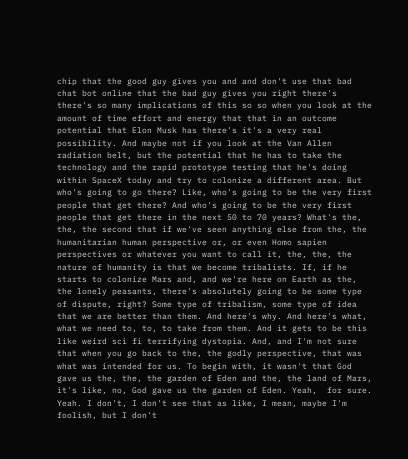chip that the good guy gives you and and don't use that bad chat bot online that the bad guy gives you right there's there's so many implications of this so so when you look at the amount of time effort and energy that that in an outcome potential that Elon Musk has there's it's a very real possibility. And maybe not if you look at the Van Allen radiation belt, but the potential that he has to take the technology and the rapid prototype testing that he's doing within SpaceX today and try to colonize a different area. But who's going to go there? Like, who's going to be the very first people that get there? And who's going to be the very first people that get there in the next 50 to 70 years? What's the, the, the second that if we've seen anything else from the, the humanitarian human perspective or, or even Homo sapien perspectives or whatever you want to call it, the, the, the nature of humanity is that we become tribalists. If, if he starts to colonize Mars and, and we're here on Earth as the, the lonely peasants, there's absolutely going to be some type of dispute, right? Some type of tribalism, some type of idea that we are better than them. And here's why. And here's what, what we need to, to, to take from them. And it gets to be this like weird sci fi terrifying dystopia. And, and I'm not sure that when you go back to the, the godly perspective, that was what was intended for us. To begin with, it wasn't that God gave us the, the, the garden of Eden and the, the land of Mars, it's like, no, God gave us the garden of Eden. Yeah,  for sure. Yeah. I don't, I don't see that as like, I mean, maybe I'm foolish, but I don't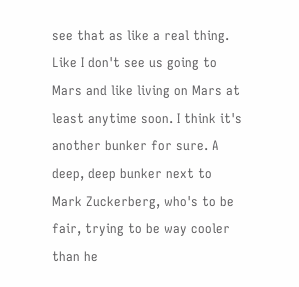see that as like a real thing. Like I don't see us going to Mars and like living on Mars at least anytime soon. I think it's another bunker for sure. A deep, deep bunker next to Mark Zuckerberg, who's to be fair, trying to be way cooler than he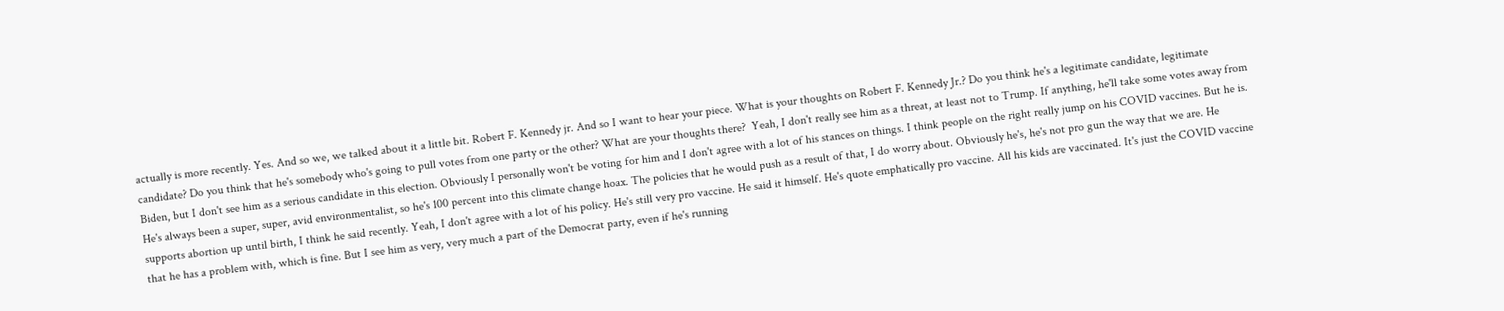actually is more recently. Yes. And so we, we talked about it a little bit. Robert F. Kennedy jr. And so I want to hear your piece. What is your thoughts on Robert F. Kennedy Jr.? Do you think he's a legitimate candidate, legitimate candidate? Do you think that he's somebody who's going to pull votes from one party or the other? What are your thoughts there?  Yeah, I don't really see him as a threat, at least not to Trump. If anything, he'll take some votes away from Biden, but I don't see him as a serious candidate in this election. Obviously I personally won't be voting for him and I don't agree with a lot of his stances on things. I think people on the right really jump on his COVID vaccines. But he is. He's always been a super, super, avid environmentalist, so he's 100 percent into this climate change hoax. The policies that he would push as a result of that, I do worry about. Obviously he's, he's not pro gun the way that we are. He supports abortion up until birth, I think he said recently. Yeah, I don't agree with a lot of his policy. He's still very pro vaccine. He said it himself. He's quote emphatically pro vaccine. All his kids are vaccinated. It's just the COVID vaccine that he has a problem with, which is fine. But I see him as very, very much a part of the Democrat party, even if he's running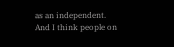as an independent. And I think people on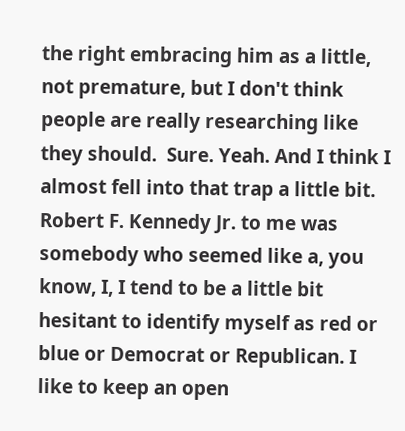the right embracing him as a little, not premature, but I don't think people are really researching like they should.  Sure. Yeah. And I think I almost fell into that trap a little bit. Robert F. Kennedy Jr. to me was somebody who seemed like a, you know, I, I tend to be a little bit hesitant to identify myself as red or blue or Democrat or Republican. I like to keep an open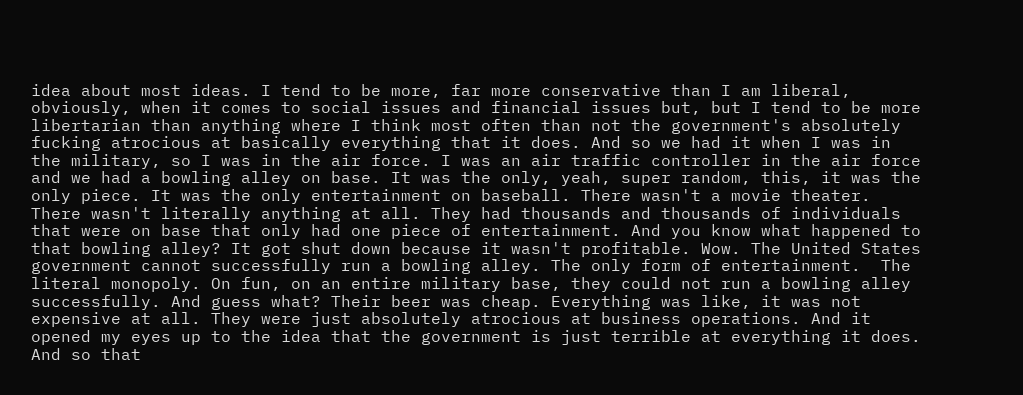idea about most ideas. I tend to be more, far more conservative than I am liberal, obviously, when it comes to social issues and financial issues but, but I tend to be more libertarian than anything where I think most often than not the government's absolutely fucking atrocious at basically everything that it does. And so we had it when I was in the military, so I was in the air force. I was an air traffic controller in the air force and we had a bowling alley on base. It was the only, yeah, super random, this, it was the only piece. It was the only entertainment on baseball. There wasn't a movie theater. There wasn't literally anything at all. They had thousands and thousands of individuals that were on base that only had one piece of entertainment. And you know what happened to that bowling alley? It got shut down because it wasn't profitable. Wow. The United States government cannot successfully run a bowling alley. The only form of entertainment.  The literal monopoly. On fun, on an entire military base, they could not run a bowling alley successfully. And guess what? Their beer was cheap. Everything was like, it was not expensive at all. They were just absolutely atrocious at business operations. And it opened my eyes up to the idea that the government is just terrible at everything it does. And so that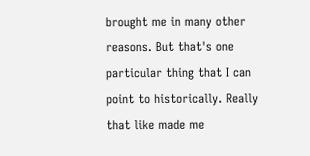brought me in many other reasons. But that's one particular thing that I can point to historically. Really that like made me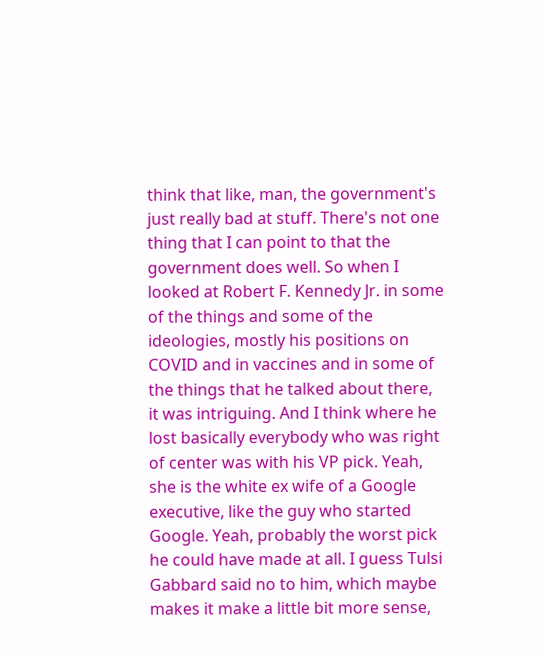think that like, man, the government's just really bad at stuff. There's not one thing that I can point to that the government does well. So when I looked at Robert F. Kennedy Jr. in some of the things and some of the ideologies, mostly his positions on COVID and in vaccines and in some of the things that he talked about there, it was intriguing. And I think where he lost basically everybody who was right of center was with his VP pick. Yeah, she is the white ex wife of a Google executive, like the guy who started Google. Yeah, probably the worst pick he could have made at all. I guess Tulsi Gabbard said no to him, which maybe makes it make a little bit more sense,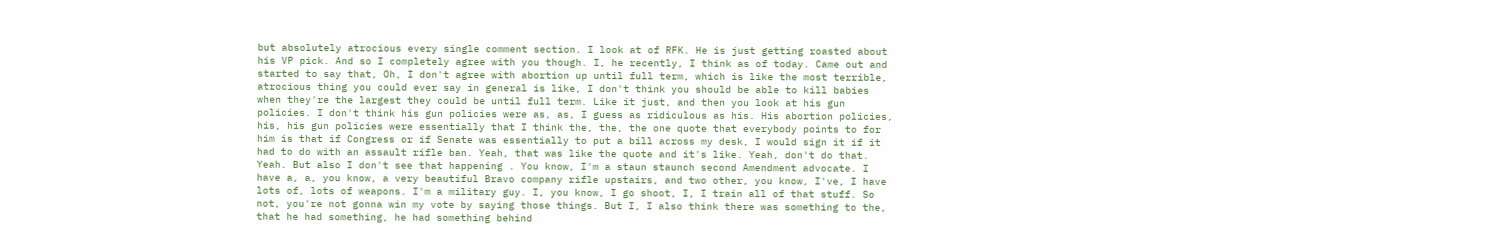but absolutely atrocious every single comment section. I look at of RFK. He is just getting roasted about his VP pick. And so I completely agree with you though. I, he recently, I think as of today. Came out and started to say that, Oh, I don't agree with abortion up until full term, which is like the most terrible, atrocious thing you could ever say in general is like, I don't think you should be able to kill babies when they're the largest they could be until full term. Like it just, and then you look at his gun policies. I don't think his gun policies were as, as, I guess as ridiculous as his. His abortion policies, his, his gun policies were essentially that I think the, the, the one quote that everybody points to for him is that if Congress or if Senate was essentially to put a bill across my desk, I would sign it if it had to do with an assault rifle ban. Yeah, that was like the quote and it's like. Yeah, don't do that. Yeah. But also I don't see that happening . You know, I'm a staun staunch second Amendment advocate. I have a, a, you know, a very beautiful Bravo company rifle upstairs, and two other, you know, I've, I have lots of, lots of weapons. I'm a military guy. I, you know, I go shoot, I, I train all of that stuff. So not, you're not gonna win my vote by saying those things. But I, I also think there was something to the, that he had something, he had something behind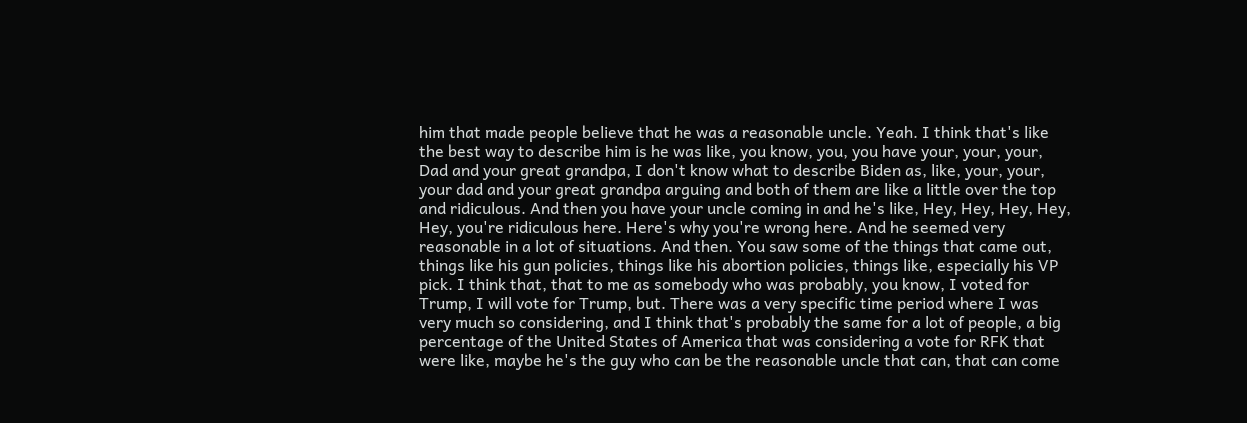him that made people believe that he was a reasonable uncle. Yeah. I think that's like the best way to describe him is he was like, you know, you, you have your, your, your, Dad and your great grandpa, I don't know what to describe Biden as, like, your, your, your dad and your great grandpa arguing and both of them are like a little over the top and ridiculous. And then you have your uncle coming in and he's like, Hey, Hey, Hey, Hey, Hey, you're ridiculous here. Here's why you're wrong here. And he seemed very reasonable in a lot of situations. And then. You saw some of the things that came out, things like his gun policies, things like his abortion policies, things like, especially his VP pick. I think that, that to me as somebody who was probably, you know, I voted for Trump, I will vote for Trump, but. There was a very specific time period where I was very much so considering, and I think that's probably the same for a lot of people, a big percentage of the United States of America that was considering a vote for RFK that were like, maybe he's the guy who can be the reasonable uncle that can, that can come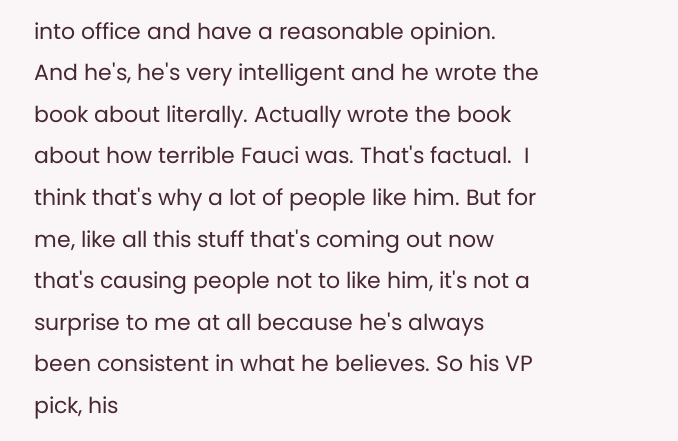into office and have a reasonable opinion. And he's, he's very intelligent and he wrote the book about literally. Actually wrote the book about how terrible Fauci was. That's factual.  I think that's why a lot of people like him. But for me, like all this stuff that's coming out now that's causing people not to like him, it's not a surprise to me at all because he's always been consistent in what he believes. So his VP pick, his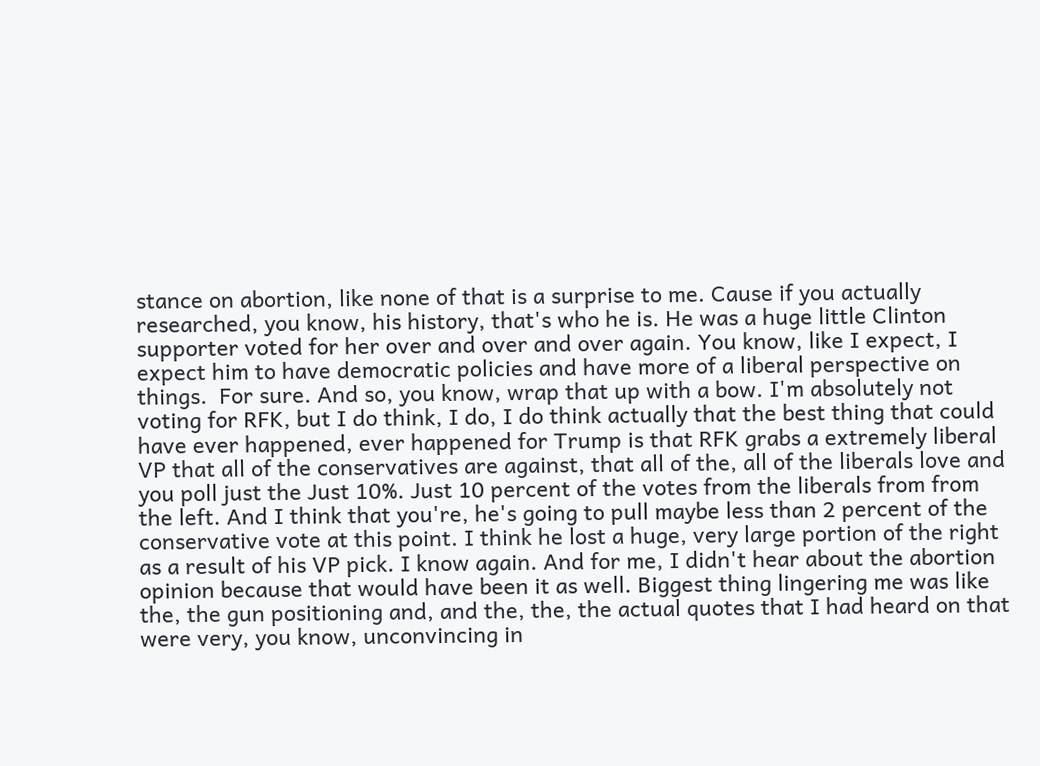stance on abortion, like none of that is a surprise to me. Cause if you actually researched, you know, his history, that's who he is. He was a huge little Clinton supporter voted for her over and over and over again. You know, like I expect, I expect him to have democratic policies and have more of a liberal perspective on things.  For sure. And so, you know, wrap that up with a bow. I'm absolutely not voting for RFK, but I do think, I do, I do think actually that the best thing that could have ever happened, ever happened for Trump is that RFK grabs a extremely liberal VP that all of the conservatives are against, that all of the, all of the liberals love and you poll just the Just 10%. Just 10 percent of the votes from the liberals from from the left. And I think that you're, he's going to pull maybe less than 2 percent of the conservative vote at this point. I think he lost a huge, very large portion of the right as a result of his VP pick. I know again. And for me, I didn't hear about the abortion opinion because that would have been it as well. Biggest thing lingering me was like the, the gun positioning and, and the, the, the actual quotes that I had heard on that were very, you know, unconvincing in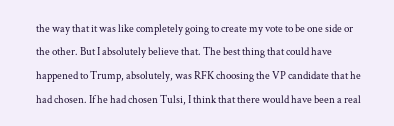the way that it was like completely going to create my vote to be one side or the other. But I absolutely believe that. The best thing that could have happened to Trump, absolutely, was RFK choosing the VP candidate that he had chosen. If he had chosen Tulsi, I think that there would have been a real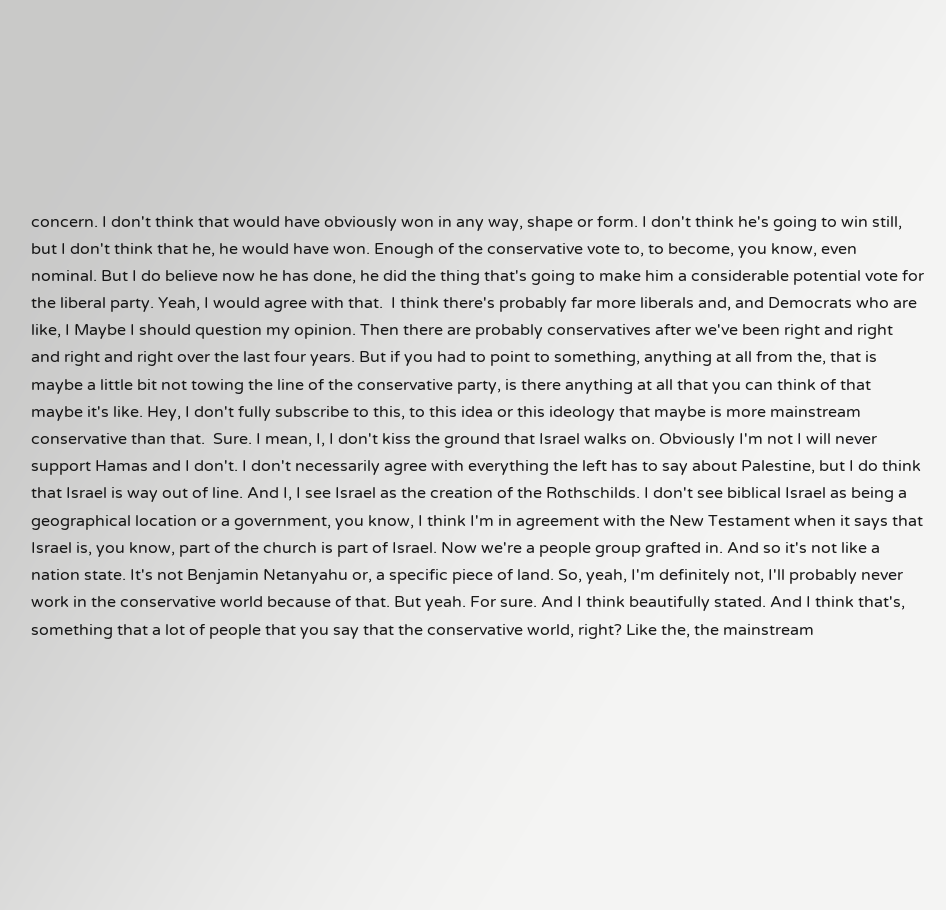concern. I don't think that would have obviously won in any way, shape or form. I don't think he's going to win still, but I don't think that he, he would have won. Enough of the conservative vote to, to become, you know, even nominal. But I do believe now he has done, he did the thing that's going to make him a considerable potential vote for the liberal party. Yeah, I would agree with that.  I think there's probably far more liberals and, and Democrats who are like, I Maybe I should question my opinion. Then there are probably conservatives after we've been right and right and right and right over the last four years. But if you had to point to something, anything at all from the, that is maybe a little bit not towing the line of the conservative party, is there anything at all that you can think of that maybe it's like. Hey, I don't fully subscribe to this, to this idea or this ideology that maybe is more mainstream conservative than that.  Sure. I mean, I, I don't kiss the ground that Israel walks on. Obviously I'm not I will never support Hamas and I don't. I don't necessarily agree with everything the left has to say about Palestine, but I do think that Israel is way out of line. And I, I see Israel as the creation of the Rothschilds. I don't see biblical Israel as being a geographical location or a government, you know, I think I'm in agreement with the New Testament when it says that Israel is, you know, part of the church is part of Israel. Now we're a people group grafted in. And so it's not like a nation state. It's not Benjamin Netanyahu or, a specific piece of land. So, yeah, I'm definitely not, I'll probably never work in the conservative world because of that. But yeah. For sure. And I think beautifully stated. And I think that's, something that a lot of people that you say that the conservative world, right? Like the, the mainstream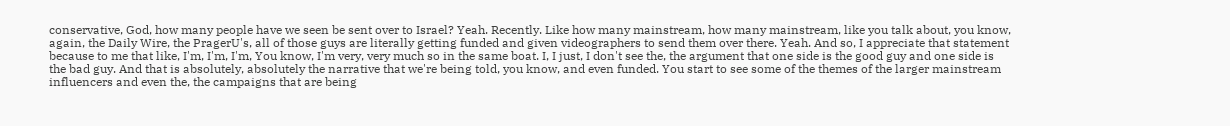conservative, God, how many people have we seen be sent over to Israel? Yeah. Recently. Like how many mainstream, how many mainstream, like you talk about, you know, again, the Daily Wire, the PragerU's, all of those guys are literally getting funded and given videographers to send them over there. Yeah. And so, I appreciate that statement because to me that like, I'm, I'm, I'm, You know, I'm very, very much so in the same boat. I, I just, I don't see the, the argument that one side is the good guy and one side is the bad guy. And that is absolutely, absolutely the narrative that we're being told, you know, and even funded. You start to see some of the themes of the larger mainstream influencers and even the, the campaigns that are being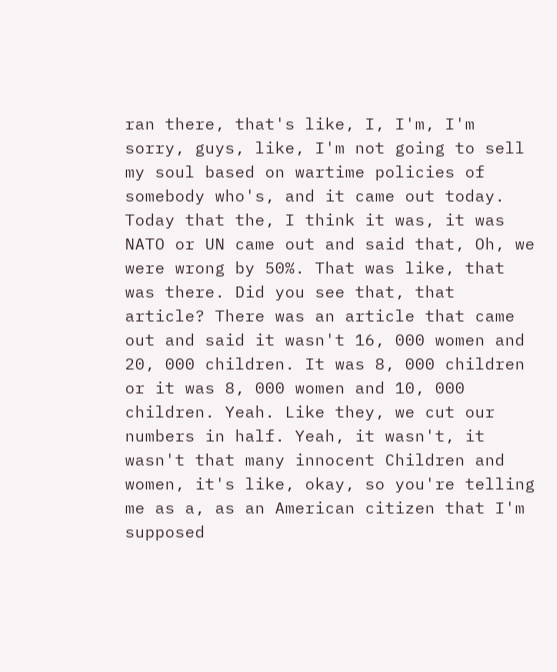ran there, that's like, I, I'm, I'm sorry, guys, like, I'm not going to sell my soul based on wartime policies of somebody who's, and it came out today. Today that the, I think it was, it was NATO or UN came out and said that, Oh, we were wrong by 50%. That was like, that was there. Did you see that, that article? There was an article that came out and said it wasn't 16, 000 women and 20, 000 children. It was 8, 000 children or it was 8, 000 women and 10, 000 children. Yeah. Like they, we cut our numbers in half. Yeah, it wasn't, it wasn't that many innocent Children and women, it's like, okay, so you're telling me as a, as an American citizen that I'm supposed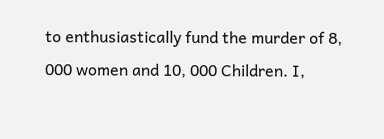to enthusiastically fund the murder of 8, 000 women and 10, 000 Children. I,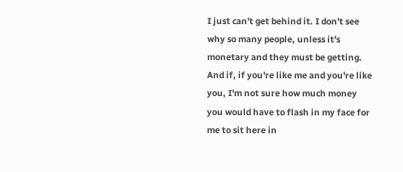I just can't get behind it. I don't see why so many people, unless it's monetary and they must be getting. And if, if you're like me and you're like you, I'm not sure how much money you would have to flash in my face for me to sit here in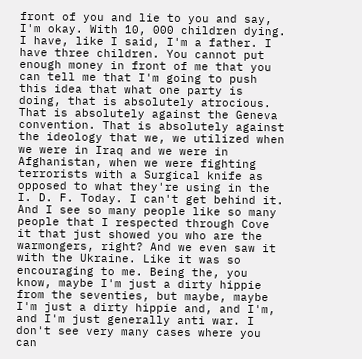front of you and lie to you and say, I'm okay. With 10, 000 children dying. I have, like I said, I'm a father. I have three children. You cannot put enough money in front of me that you can tell me that I'm going to push this idea that what one party is doing, that is absolutely atrocious. That is absolutely against the Geneva convention. That is absolutely against the ideology that we, we utilized when we were in Iraq and we were in Afghanistan, when we were fighting terrorists with a Surgical knife as opposed to what they're using in the I. D. F. Today. I can't get behind it. And I see so many people like so many people that I respected through Cove it that just showed you who are the warmongers, right? And we even saw it with the Ukraine. Like it was so encouraging to me. Being the, you know, maybe I'm just a dirty hippie from the seventies, but maybe, maybe I'm just a dirty hippie and, and I'm, and I'm just generally anti war. I don't see very many cases where you can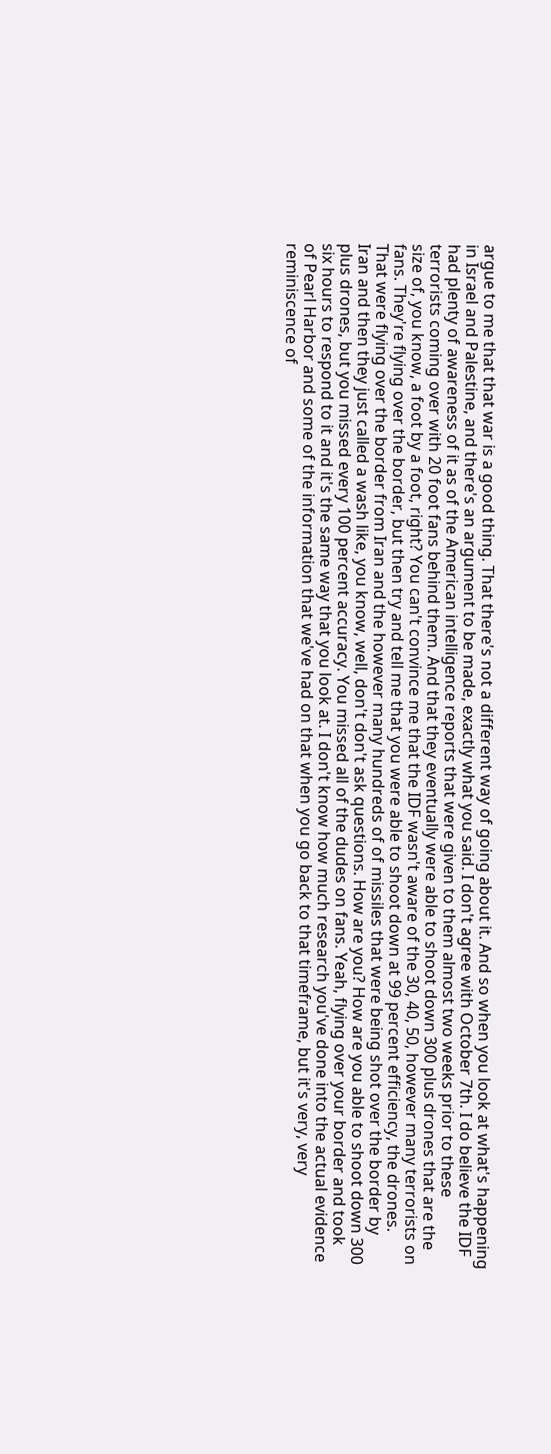argue to me that that war is a good thing. That there's not a different way of going about it. And so when you look at what's happening in Israel and Palestine, and there's an argument to be made, exactly what you said. I don't agree with October 7th. I do believe the IDF had plenty of awareness of it as of the American intelligence reports that were given to them almost two weeks prior to these terrorists coming over with 20 foot fans behind them. And that they eventually were able to shoot down 300 plus drones that are the size of, you know, a foot by a foot, right? You can't convince me that the IDF wasn't aware of the 30, 40, 50, however many terrorists on fans. They're flying over the border, but then try and tell me that you were able to shoot down at 99 percent efficiency, the drones. That were flying over the border from Iran and the however many hundreds of of missiles that were being shot over the border by Iran and then they just called a wash like, you know, well, don't don't ask questions. How are you? How are you able to shoot down 300 plus drones, but you missed every 100 percent accuracy. You missed all of the dudes on fans. Yeah, flying over your border and took six hours to respond to it and it's the same way that you look at. I don't know how much research you've done into the actual evidence of Pearl Harbor and some of the information that we've had on that when you go back to that timeframe, but it's very, very reminiscence of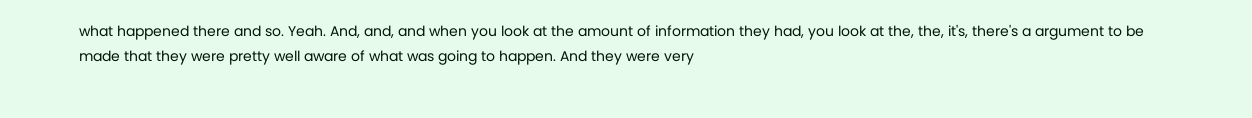what happened there and so. Yeah. And, and, and when you look at the amount of information they had, you look at the, the, it's, there's a argument to be made that they were pretty well aware of what was going to happen. And they were very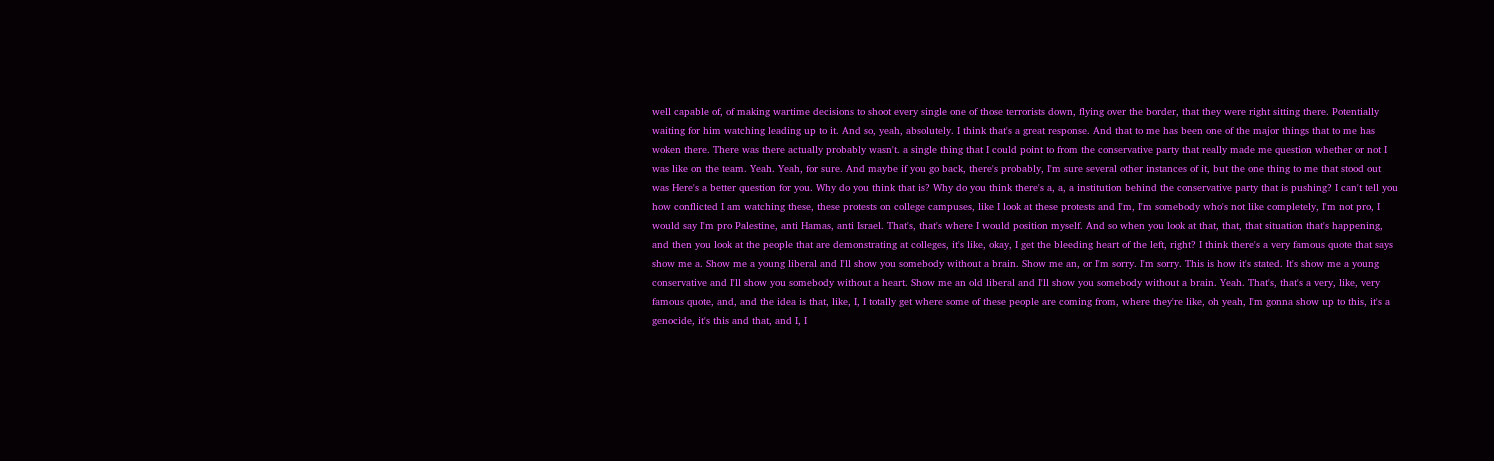well capable of, of making wartime decisions to shoot every single one of those terrorists down, flying over the border, that they were right sitting there. Potentially waiting for him watching leading up to it. And so, yeah, absolutely. I think that's a great response. And that to me has been one of the major things that to me has woken there. There was there actually probably wasn't. a single thing that I could point to from the conservative party that really made me question whether or not I was like on the team. Yeah. Yeah, for sure. And maybe if you go back, there's probably, I'm sure several other instances of it, but the one thing to me that stood out was Here's a better question for you. Why do you think that is? Why do you think there's a, a, a institution behind the conservative party that is pushing? I can't tell you how conflicted I am watching these, these protests on college campuses, like I look at these protests and I'm, I'm somebody who's not like completely, I'm not pro, I would say I'm pro Palestine, anti Hamas, anti Israel. That's, that's where I would position myself. And so when you look at that, that, that situation that's happening, and then you look at the people that are demonstrating at colleges, it's like, okay, I get the bleeding heart of the left, right? I think there's a very famous quote that says show me a. Show me a young liberal and I'll show you somebody without a brain. Show me an, or I'm sorry. I'm sorry. This is how it's stated. It's show me a young conservative and I'll show you somebody without a heart. Show me an old liberal and I'll show you somebody without a brain. Yeah. That's, that's a very, like, very famous quote, and, and the idea is that, like, I, I totally get where some of these people are coming from, where they're like, oh yeah, I'm gonna show up to this, it's a genocide, it's this and that, and I, I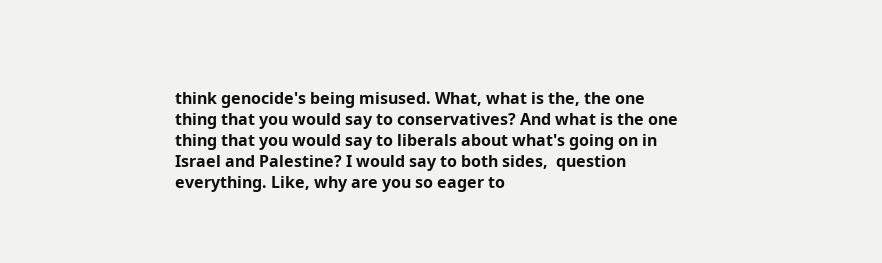think genocide's being misused. What, what is the, the one thing that you would say to conservatives? And what is the one thing that you would say to liberals about what's going on in Israel and Palestine? I would say to both sides,  question everything. Like, why are you so eager to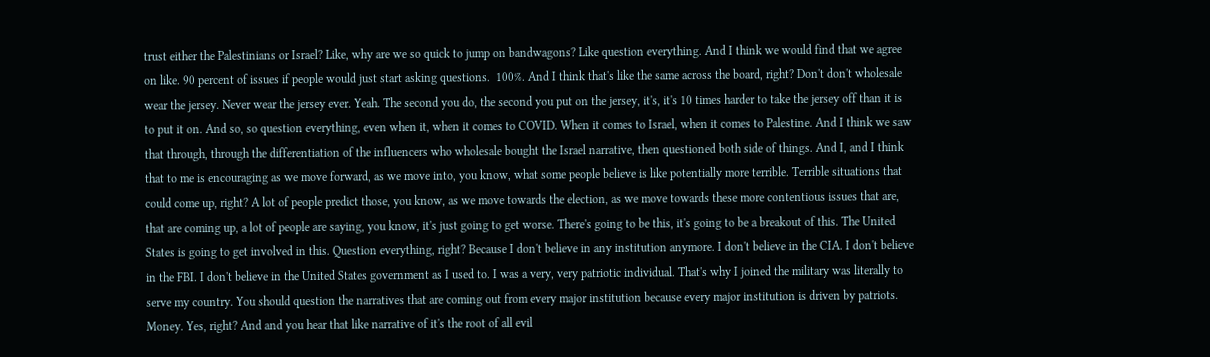trust either the Palestinians or Israel? Like, why are we so quick to jump on bandwagons? Like question everything. And I think we would find that we agree on like. 90 percent of issues if people would just start asking questions.  100%. And I think that's like the same across the board, right? Don't don't wholesale wear the jersey. Never wear the jersey ever. Yeah. The second you do, the second you put on the jersey, it's, it's 10 times harder to take the jersey off than it is to put it on. And so, so question everything, even when it, when it comes to COVID. When it comes to Israel, when it comes to Palestine. And I think we saw that through, through the differentiation of the influencers who wholesale bought the Israel narrative, then questioned both side of things. And I, and I think that to me is encouraging as we move forward, as we move into, you know, what some people believe is like potentially more terrible. Terrible situations that could come up, right? A lot of people predict those, you know, as we move towards the election, as we move towards these more contentious issues that are, that are coming up, a lot of people are saying, you know, it's just going to get worse. There's going to be this, it's going to be a breakout of this. The United States is going to get involved in this. Question everything, right? Because I don't believe in any institution anymore. I don't believe in the CIA. I don't believe in the FBI. I don't believe in the United States government as I used to. I was a very, very patriotic individual. That's why I joined the military was literally to serve my country. You should question the narratives that are coming out from every major institution because every major institution is driven by patriots. Money. Yes, right? And and you hear that like narrative of it's the root of all evil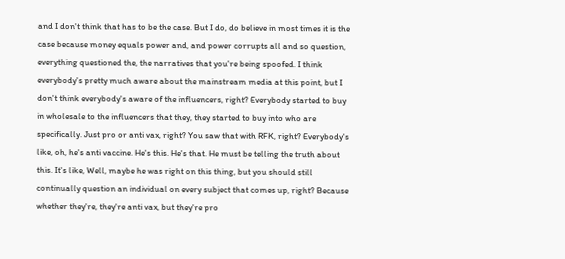and I don't think that has to be the case. But I do, do believe in most times it is the case because money equals power and, and power corrupts all and so question, everything questioned the, the narratives that you're being spoofed. I think everybody's pretty much aware about the mainstream media at this point, but I don't think everybody's aware of the influencers, right? Everybody started to buy in wholesale to the influencers that they, they started to buy into who are specifically. Just pro or anti vax, right? You saw that with RFK, right? Everybody's like, oh, he's anti vaccine. He's this. He's that. He must be telling the truth about this. It's like, Well, maybe he was right on this thing, but you should still continually question an individual on every subject that comes up, right? Because whether they're, they're anti vax, but they're pro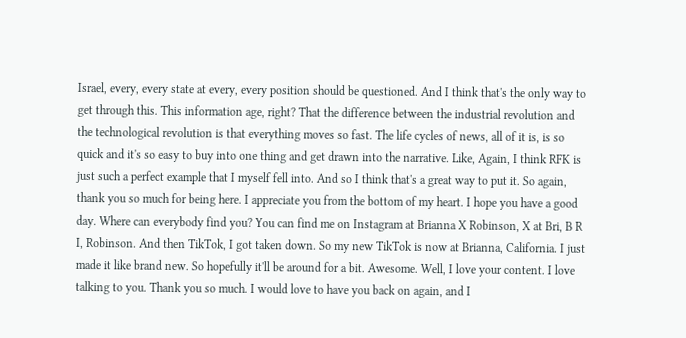Israel, every, every state at every, every position should be questioned. And I think that's the only way to get through this. This information age, right? That the difference between the industrial revolution and the technological revolution is that everything moves so fast. The life cycles of news, all of it is, is so quick and it's so easy to buy into one thing and get drawn into the narrative. Like, Again, I think RFK is just such a perfect example that I myself fell into. And so I think that's a great way to put it. So again, thank you so much for being here. I appreciate you from the bottom of my heart. I hope you have a good day. Where can everybody find you? You can find me on Instagram at Brianna X Robinson, X at Bri, B R I, Robinson. And then TikTok, I got taken down. So my new TikTok is now at Brianna, California. I just made it like brand new. So hopefully it'll be around for a bit. Awesome. Well, I love your content. I love talking to you. Thank you so much. I would love to have you back on again, and I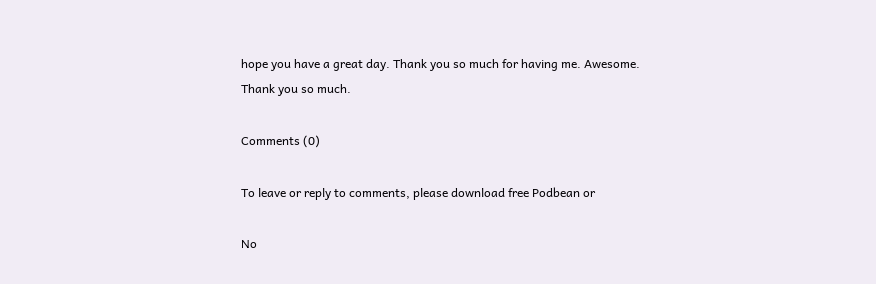hope you have a great day. Thank you so much for having me. Awesome. Thank you so much.

Comments (0)

To leave or reply to comments, please download free Podbean or

No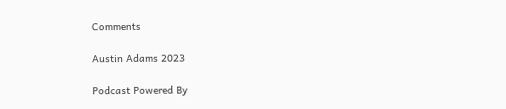Comments

Austin Adams 2023

Podcast Powered By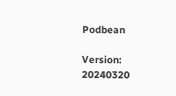Podbean

Version: 20240320